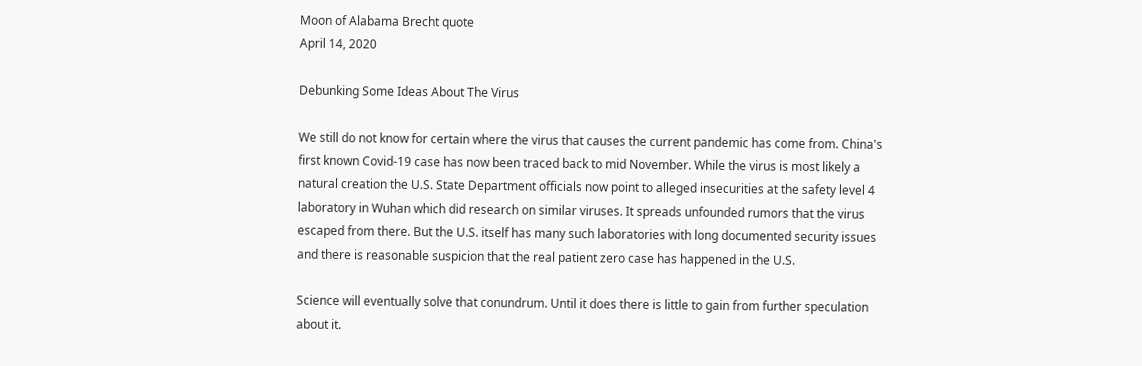Moon of Alabama Brecht quote
April 14, 2020

Debunking Some Ideas About The Virus

We still do not know for certain where the virus that causes the current pandemic has come from. China's first known Covid-19 case has now been traced back to mid November. While the virus is most likely a natural creation the U.S. State Department officials now point to alleged insecurities at the safety level 4 laboratory in Wuhan which did research on similar viruses. It spreads unfounded rumors that the virus escaped from there. But the U.S. itself has many such laboratories with long documented security issues and there is reasonable suspicion that the real patient zero case has happened in the U.S.

Science will eventually solve that conundrum. Until it does there is little to gain from further speculation about it.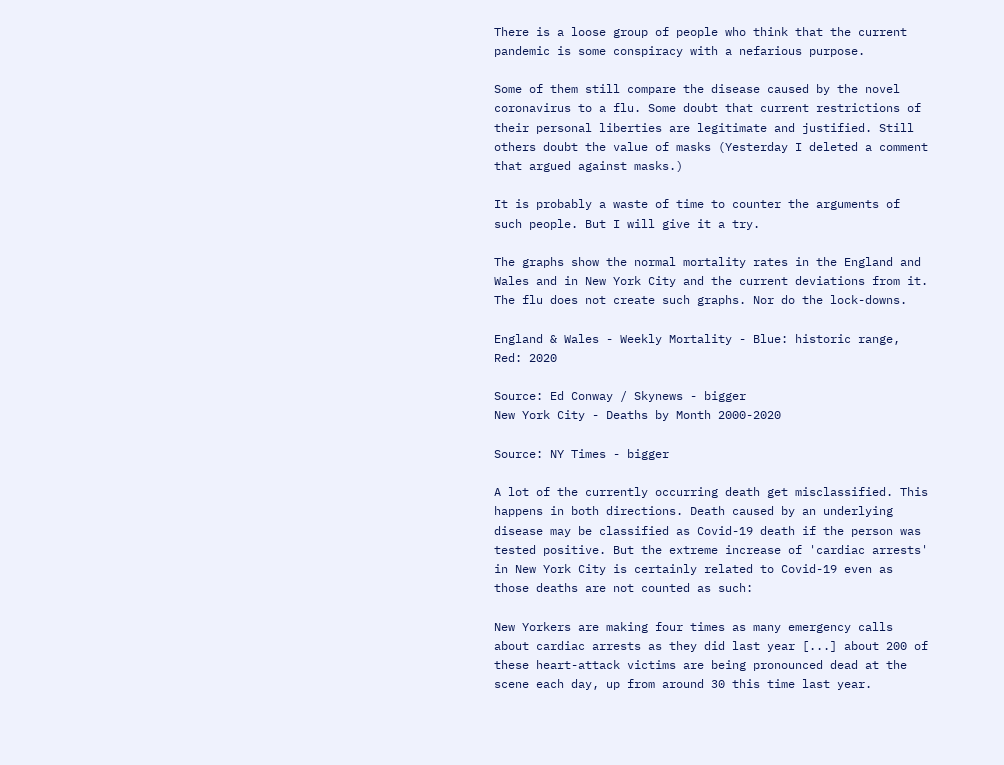There is a loose group of people who think that the current pandemic is some conspiracy with a nefarious purpose.

Some of them still compare the disease caused by the novel coronavirus to a flu. Some doubt that current restrictions of their personal liberties are legitimate and justified. Still others doubt the value of masks (Yesterday I deleted a comment that argued against masks.)

It is probably a waste of time to counter the arguments of such people. But I will give it a try.

The graphs show the normal mortality rates in the England and Wales and in New York City and the current deviations from it. The flu does not create such graphs. Nor do the lock-downs.

England & Wales - Weekly Mortality - Blue: historic range, Red: 2020

Source: Ed Conway / Skynews - bigger
New York City - Deaths by Month 2000-2020

Source: NY Times - bigger

A lot of the currently occurring death get misclassified. This happens in both directions. Death caused by an underlying disease may be classified as Covid-19 death if the person was tested positive. But the extreme increase of 'cardiac arrests' in New York City is certainly related to Covid-19 even as those deaths are not counted as such:

New Yorkers are making four times as many emergency calls about cardiac arrests as they did last year [...] about 200 of these heart-attack victims are being pronounced dead at the scene each day, up from around 30 this time last year.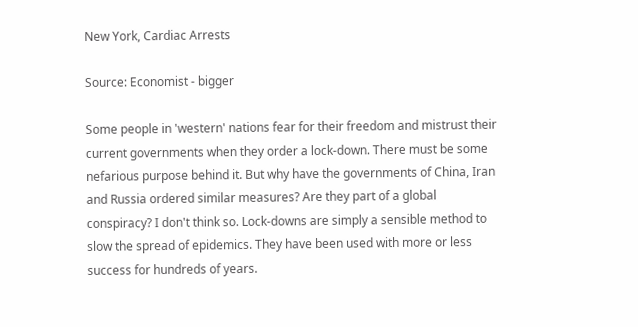New York, Cardiac Arrests

Source: Economist - bigger

Some people in 'western' nations fear for their freedom and mistrust their current governments when they order a lock-down. There must be some nefarious purpose behind it. But why have the governments of China, Iran and Russia ordered similar measures? Are they part of a global conspiracy? I don't think so. Lock-downs are simply a sensible method to slow the spread of epidemics. They have been used with more or less success for hundreds of years.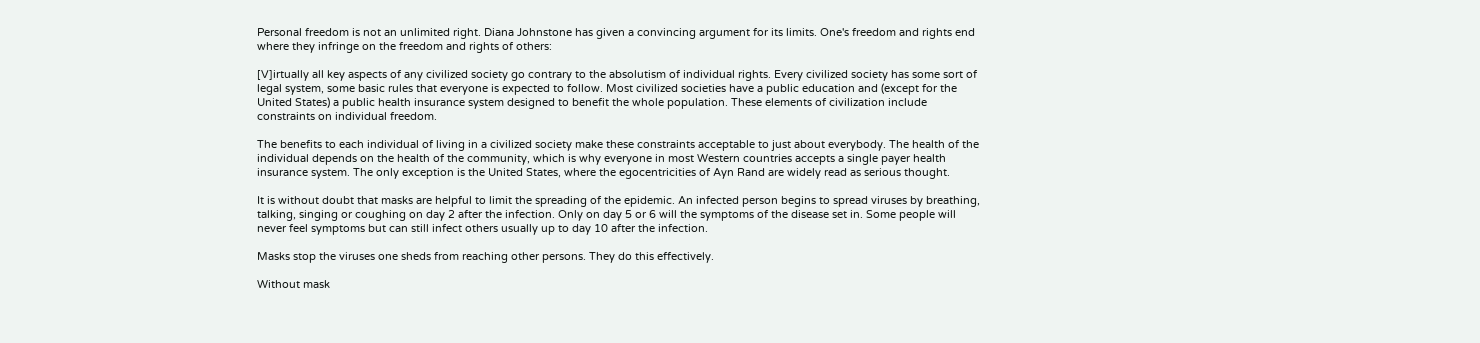Personal freedom is not an unlimited right. Diana Johnstone has given a convincing argument for its limits. One's freedom and rights end where they infringe on the freedom and rights of others:

[V]irtually all key aspects of any civilized society go contrary to the absolutism of individual rights. Every civilized society has some sort of legal system, some basic rules that everyone is expected to follow. Most civilized societies have a public education and (except for the United States) a public health insurance system designed to benefit the whole population. These elements of civilization include constraints on individual freedom.

The benefits to each individual of living in a civilized society make these constraints acceptable to just about everybody. The health of the individual depends on the health of the community, which is why everyone in most Western countries accepts a single payer health insurance system. The only exception is the United States, where the egocentricities of Ayn Rand are widely read as serious thought.

It is without doubt that masks are helpful to limit the spreading of the epidemic. An infected person begins to spread viruses by breathing, talking, singing or coughing on day 2 after the infection. Only on day 5 or 6 will the symptoms of the disease set in. Some people will never feel symptoms but can still infect others usually up to day 10 after the infection.

Masks stop the viruses one sheds from reaching other persons. They do this effectively.

Without mask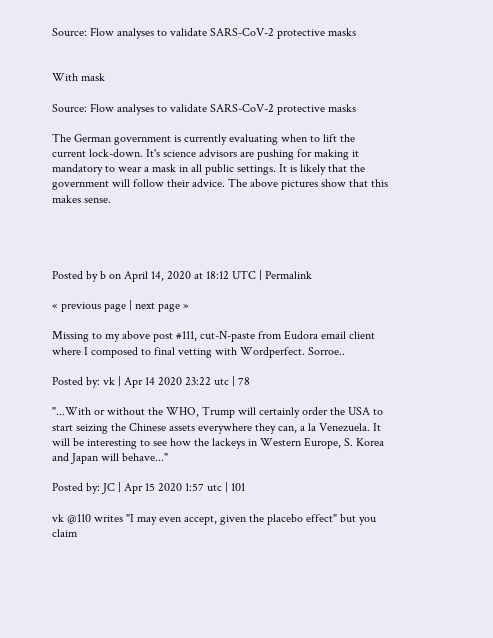Source: Flow analyses to validate SARS-CoV-2 protective masks


With mask

Source: Flow analyses to validate SARS-CoV-2 protective masks

The German government is currently evaluating when to lift the current lock-down. It's science advisors are pushing for making it mandatory to wear a mask in all public settings. It is likely that the government will follow their advice. The above pictures show that this makes sense.




Posted by b on April 14, 2020 at 18:12 UTC | Permalink

« previous page | next page »

Missing to my above post #111, cut-N-paste from Eudora email client where I composed to final vetting with Wordperfect. Sorroe..

Posted by: vk | Apr 14 2020 23:22 utc | 78

"...With or without the WHO, Trump will certainly order the USA to start seizing the Chinese assets everywhere they can, a la Venezuela. It will be interesting to see how the lackeys in Western Europe, S. Korea and Japan will behave..."

Posted by: JC | Apr 15 2020 1:57 utc | 101

vk @110 writes "I may even accept, given the placebo effect" but you claim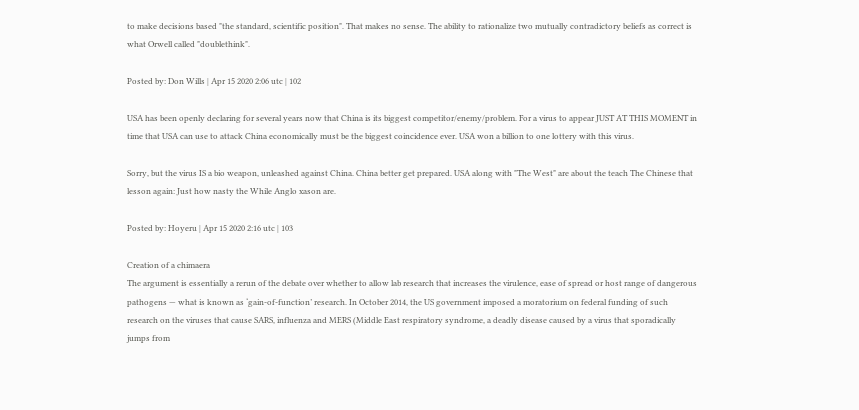to make decisions based "the standard, scientific position". That makes no sense. The ability to rationalize two mutually contradictory beliefs as correct is what Orwell called "doublethink".

Posted by: Don Wills | Apr 15 2020 2:06 utc | 102

USA has been openly declaring for several years now that China is its biggest competitor/enemy/problem. For a virus to appear JUST AT THIS MOMENT in time that USA can use to attack China economically must be the biggest coincidence ever. USA won a billion to one lottery with this virus.

Sorry, but the virus IS a bio weapon, unleashed against China. China better get prepared. USA along with "The West" are about the teach The Chinese that lesson again: Just how nasty the While Anglo xason are.

Posted by: Hoyeru | Apr 15 2020 2:16 utc | 103

Creation of a chimaera
The argument is essentially a rerun of the debate over whether to allow lab research that increases the virulence, ease of spread or host range of dangerous pathogens — what is known as ‘gain-of-function’ research. In October 2014, the US government imposed a moratorium on federal funding of such research on the viruses that cause SARS, influenza and MERS (Middle East respiratory syndrome, a deadly disease caused by a virus that sporadically jumps from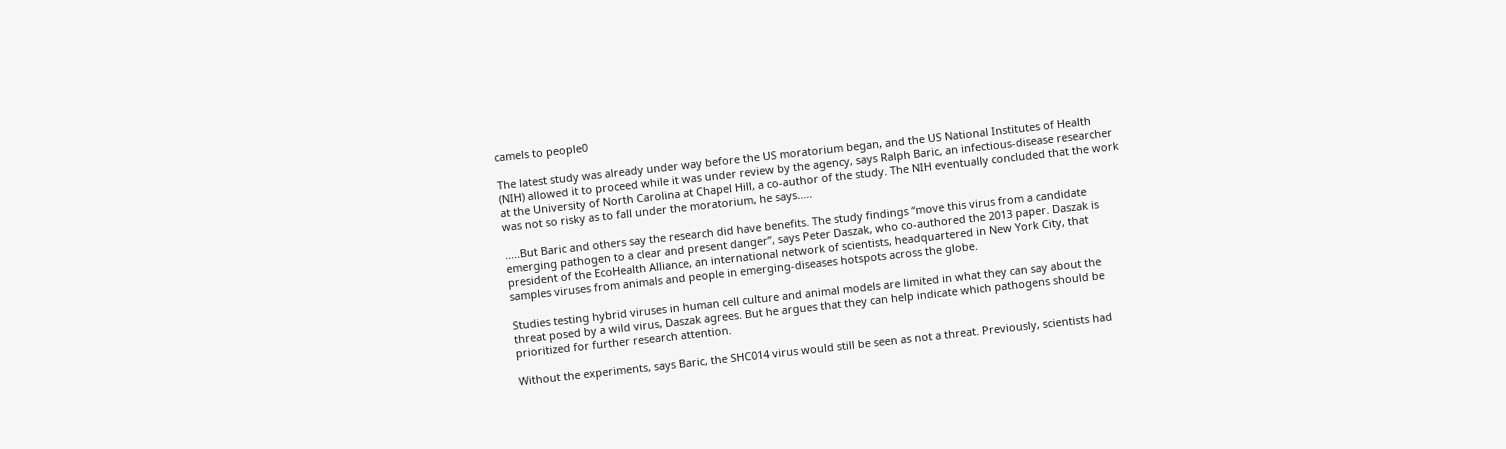camels to people0

The latest study was already under way before the US moratorium began, and the US National Institutes of Health (NIH) allowed it to proceed while it was under review by the agency, says Ralph Baric, an infectious-disease researcher at the University of North Carolina at Chapel Hill, a co-author of the study. The NIH eventually concluded that the work was not so risky as to fall under the moratorium, he says.....

.....But Baric and others say the research did have benefits. The study findings “move this virus from a candidate emerging pathogen to a clear and present danger”, says Peter Daszak, who co-authored the 2013 paper. Daszak is president of the EcoHealth Alliance, an international network of scientists, headquartered in New York City, that samples viruses from animals and people in emerging-diseases hotspots across the globe.

Studies testing hybrid viruses in human cell culture and animal models are limited in what they can say about the threat posed by a wild virus, Daszak agrees. But he argues that they can help indicate which pathogens should be prioritized for further research attention.

Without the experiments, says Baric, the SHC014 virus would still be seen as not a threat. Previously, scientists had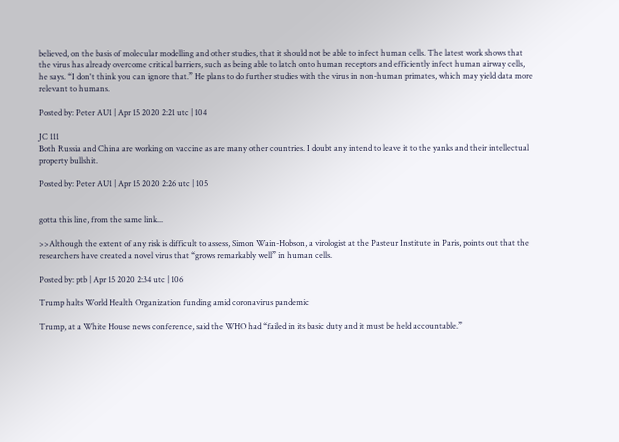believed, on the basis of molecular modelling and other studies, that it should not be able to infect human cells. The latest work shows that the virus has already overcome critical barriers, such as being able to latch onto human receptors and efficiently infect human airway cells, he says. “I don't think you can ignore that.” He plans to do further studies with the virus in non-human primates, which may yield data more relevant to humans.

Posted by: Peter AU1 | Apr 15 2020 2:21 utc | 104

JC 111
Both Russia and China are working on vaccine as are many other countries. I doubt any intend to leave it to the yanks and their intellectual property bullshit.

Posted by: Peter AU1 | Apr 15 2020 2:26 utc | 105


gotta this line, from the same link...

>>Although the extent of any risk is difficult to assess, Simon Wain-Hobson, a virologist at the Pasteur Institute in Paris, points out that the researchers have created a novel virus that “grows remarkably well” in human cells.

Posted by: ptb | Apr 15 2020 2:34 utc | 106

Trump halts World Health Organization funding amid coronavirus pandemic

Trump, at a White House news conference, said the WHO had “failed in its basic duty and it must be held accountable.”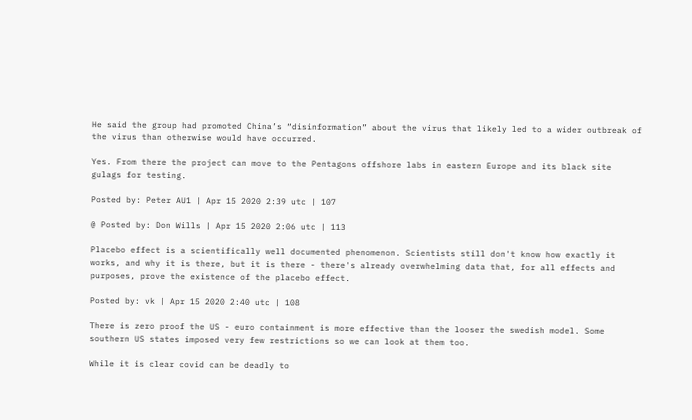He said the group had promoted China’s “disinformation” about the virus that likely led to a wider outbreak of the virus than otherwise would have occurred.

Yes. From there the project can move to the Pentagons offshore labs in eastern Europe and its black site gulags for testing.

Posted by: Peter AU1 | Apr 15 2020 2:39 utc | 107

@ Posted by: Don Wills | Apr 15 2020 2:06 utc | 113

Placebo effect is a scientifically well documented phenomenon. Scientists still don't know how exactly it works, and why it is there, but it is there - there's already overwhelming data that, for all effects and purposes, prove the existence of the placebo effect.

Posted by: vk | Apr 15 2020 2:40 utc | 108

There is zero proof the US - euro containment is more effective than the looser the swedish model. Some southern US states imposed very few restrictions so we can look at them too.

While it is clear covid can be deadly to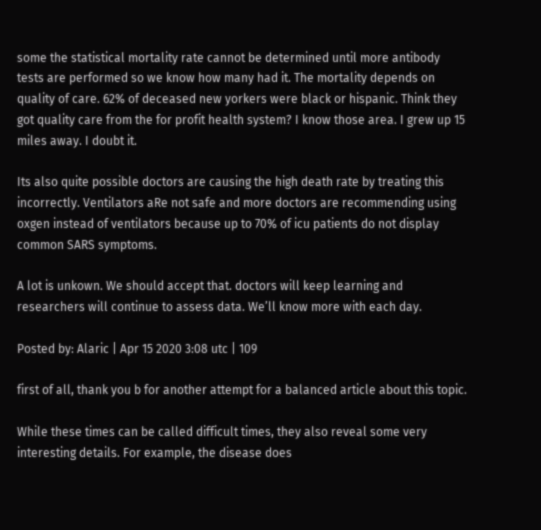some the statistical mortality rate cannot be determined until more antibody tests are performed so we know how many had it. The mortality depends on quality of care. 62% of deceased new yorkers were black or hispanic. Think they got quality care from the for profit health system? I know those area. I grew up 15 miles away. I doubt it.

Its also quite possible doctors are causing the high death rate by treating this incorrectly. Ventilators aRe not safe and more doctors are recommending using oxgen instead of ventilators because up to 70% of icu patients do not display common SARS symptoms.

A lot is unkown. We should accept that. doctors will keep learning and researchers will continue to assess data. We’ll know more with each day.

Posted by: Alaric | Apr 15 2020 3:08 utc | 109

first of all, thank you b for another attempt for a balanced article about this topic.

While these times can be called difficult times, they also reveal some very interesting details. For example, the disease does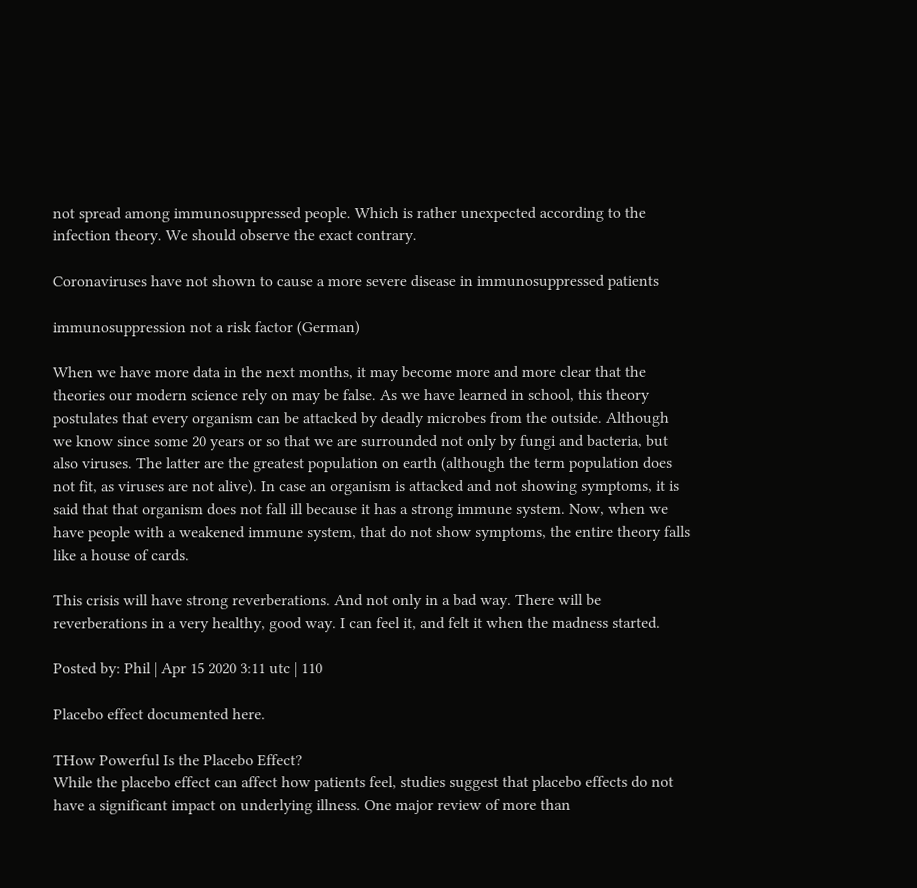not spread among immunosuppressed people. Which is rather unexpected according to the infection theory. We should observe the exact contrary.

Coronaviruses have not shown to cause a more severe disease in immunosuppressed patients

immunosuppression not a risk factor (German)

When we have more data in the next months, it may become more and more clear that the theories our modern science rely on may be false. As we have learned in school, this theory postulates that every organism can be attacked by deadly microbes from the outside. Although we know since some 20 years or so that we are surrounded not only by fungi and bacteria, but also viruses. The latter are the greatest population on earth (although the term population does not fit, as viruses are not alive). In case an organism is attacked and not showing symptoms, it is said that that organism does not fall ill because it has a strong immune system. Now, when we have people with a weakened immune system, that do not show symptoms, the entire theory falls like a house of cards.

This crisis will have strong reverberations. And not only in a bad way. There will be reverberations in a very healthy, good way. I can feel it, and felt it when the madness started.

Posted by: Phil | Apr 15 2020 3:11 utc | 110

Placebo effect documented here.

THow Powerful Is the Placebo Effect?
While the placebo effect can affect how patients feel, studies suggest that placebo effects do not have a significant impact on underlying illness. One major review of more than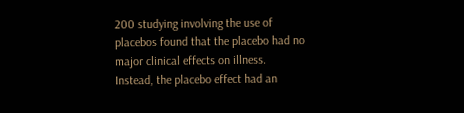200 studying involving the use of placebos found that the placebo had no major clinical effects on illness. Instead, the placebo effect had an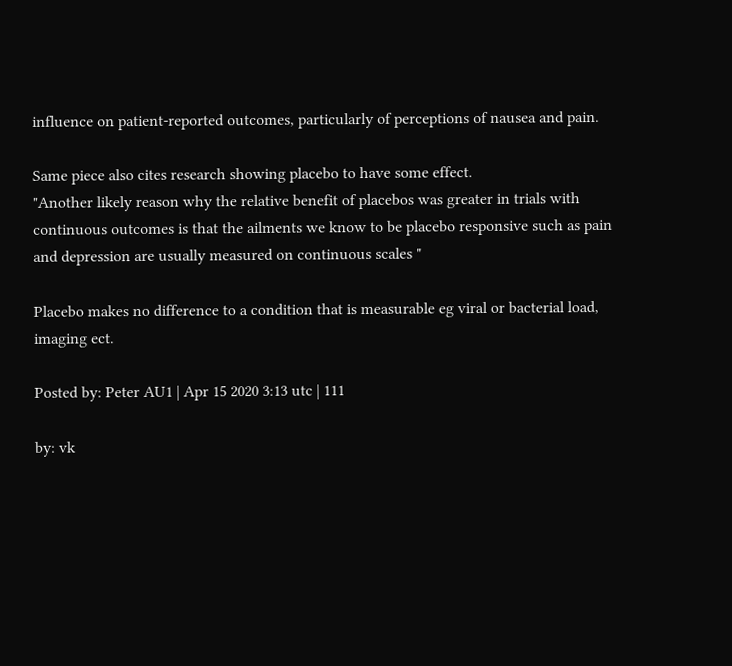influence on patient-reported outcomes, particularly of perceptions of nausea and pain.

Same piece also cites research showing placebo to have some effect.
"Another likely reason why the relative benefit of placebos was greater in trials with continuous outcomes is that the ailments we know to be placebo responsive such as pain and depression are usually measured on continuous scales "

Placebo makes no difference to a condition that is measurable eg viral or bacterial load, imaging ect.

Posted by: Peter AU1 | Apr 15 2020 3:13 utc | 111

by: vk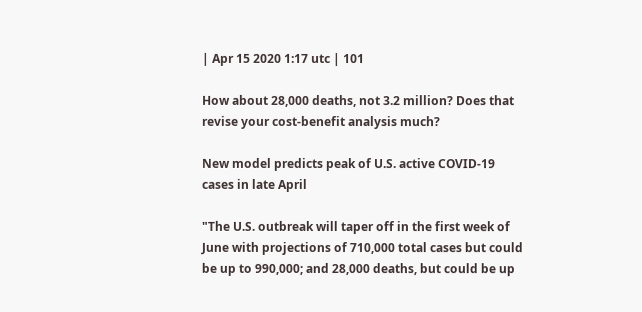| Apr 15 2020 1:17 utc | 101

How about 28,000 deaths, not 3.2 million? Does that revise your cost-benefit analysis much?

New model predicts peak of U.S. active COVID-19 cases in late April

"The U.S. outbreak will taper off in the first week of June with projections of 710,000 total cases but could be up to 990,000; and 28,000 deaths, but could be up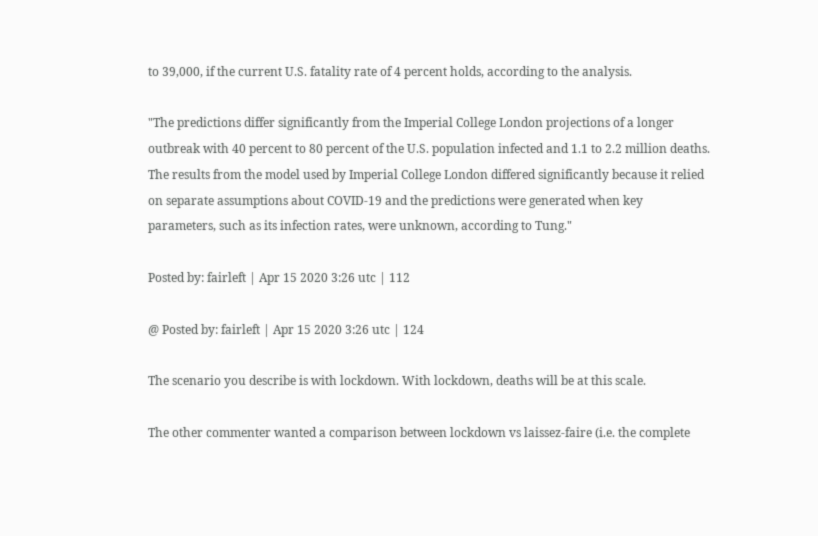to 39,000, if the current U.S. fatality rate of 4 percent holds, according to the analysis.

"The predictions differ significantly from the Imperial College London projections of a longer outbreak with 40 percent to 80 percent of the U.S. population infected and 1.1 to 2.2 million deaths. The results from the model used by Imperial College London differed significantly because it relied on separate assumptions about COVID-19 and the predictions were generated when key parameters, such as its infection rates, were unknown, according to Tung."

Posted by: fairleft | Apr 15 2020 3:26 utc | 112

@ Posted by: fairleft | Apr 15 2020 3:26 utc | 124

The scenario you describe is with lockdown. With lockdown, deaths will be at this scale.

The other commenter wanted a comparison between lockdown vs laissez-faire (i.e. the complete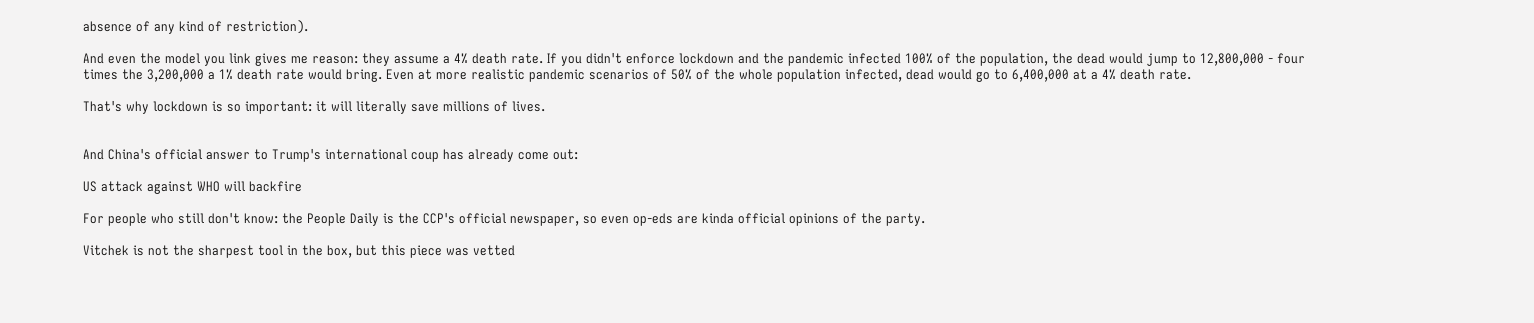absence of any kind of restriction).

And even the model you link gives me reason: they assume a 4% death rate. If you didn't enforce lockdown and the pandemic infected 100% of the population, the dead would jump to 12,800,000 - four times the 3,200,000 a 1% death rate would bring. Even at more realistic pandemic scenarios of 50% of the whole population infected, dead would go to 6,400,000 at a 4% death rate.

That's why lockdown is so important: it will literally save millions of lives.


And China's official answer to Trump's international coup has already come out:

US attack against WHO will backfire

For people who still don't know: the People Daily is the CCP's official newspaper, so even op-eds are kinda official opinions of the party.

Vitchek is not the sharpest tool in the box, but this piece was vetted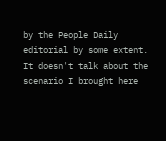by the People Daily editorial by some extent. It doesn't talk about the scenario I brought here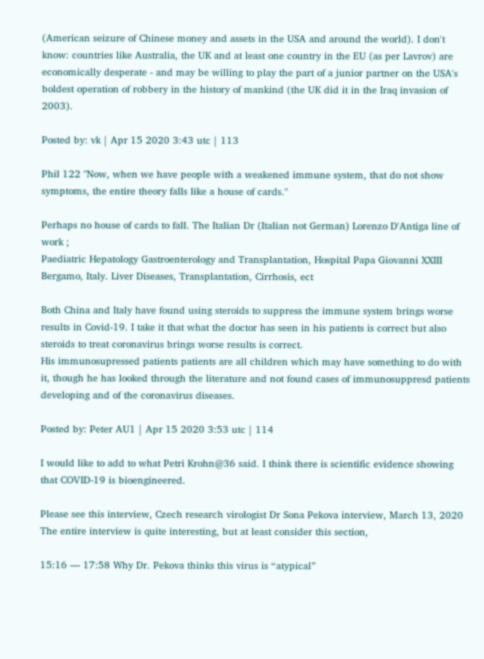(American seizure of Chinese money and assets in the USA and around the world). I don't know: countries like Australia, the UK and at least one country in the EU (as per Lavrov) are economically desperate - and may be willing to play the part of a junior partner on the USA's boldest operation of robbery in the history of mankind (the UK did it in the Iraq invasion of 2003).

Posted by: vk | Apr 15 2020 3:43 utc | 113

Phil 122 "Now, when we have people with a weakened immune system, that do not show symptoms, the entire theory falls like a house of cards."

Perhaps no house of cards to fall. The Italian Dr (Italian not German) Lorenzo D'Antiga line of work ;
Paediatric Hepatology Gastroenterology and Transplantation, Hospital Papa Giovanni XXIII Bergamo, Italy. Liver Diseases, Transplantation, Cirrhosis, ect

Both China and Italy have found using steroids to suppress the immune system brings worse results in Covid-19. I take it that what the doctor has seen in his patients is correct but also steroids to treat coronavirus brings worse results is correct.
His immunosupressed patients patients are all children which may have something to do with it, though he has looked through the literature and not found cases of immunosuppresd patients developing and of the coronavirus diseases.

Posted by: Peter AU1 | Apr 15 2020 3:53 utc | 114

I would like to add to what Petri Krohn@36 said. I think there is scientific evidence showing that COVID-19 is bioengineered.

Please see this interview, Czech research virologist Dr Sona Pekova interview, March 13, 2020 The entire interview is quite interesting, but at least consider this section,

15:16 — 17:58 Why Dr. Pekova thinks this virus is “atypical”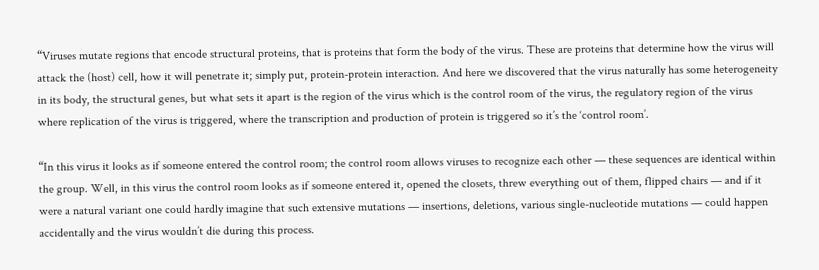“Viruses mutate regions that encode structural proteins, that is proteins that form the body of the virus. These are proteins that determine how the virus will attack the (host) cell, how it will penetrate it; simply put, protein-protein interaction. And here we discovered that the virus naturally has some heterogeneity in its body, the structural genes, but what sets it apart is the region of the virus which is the control room of the virus, the regulatory region of the virus where replication of the virus is triggered, where the transcription and production of protein is triggered so it’s the ‘control room’.

“In this virus it looks as if someone entered the control room; the control room allows viruses to recognize each other — these sequences are identical within the group. Well, in this virus the control room looks as if someone entered it, opened the closets, threw everything out of them, flipped chairs — and if it were a natural variant one could hardly imagine that such extensive mutations — insertions, deletions, various single-nucleotide mutations — could happen accidentally and the virus wouldn’t die during this process.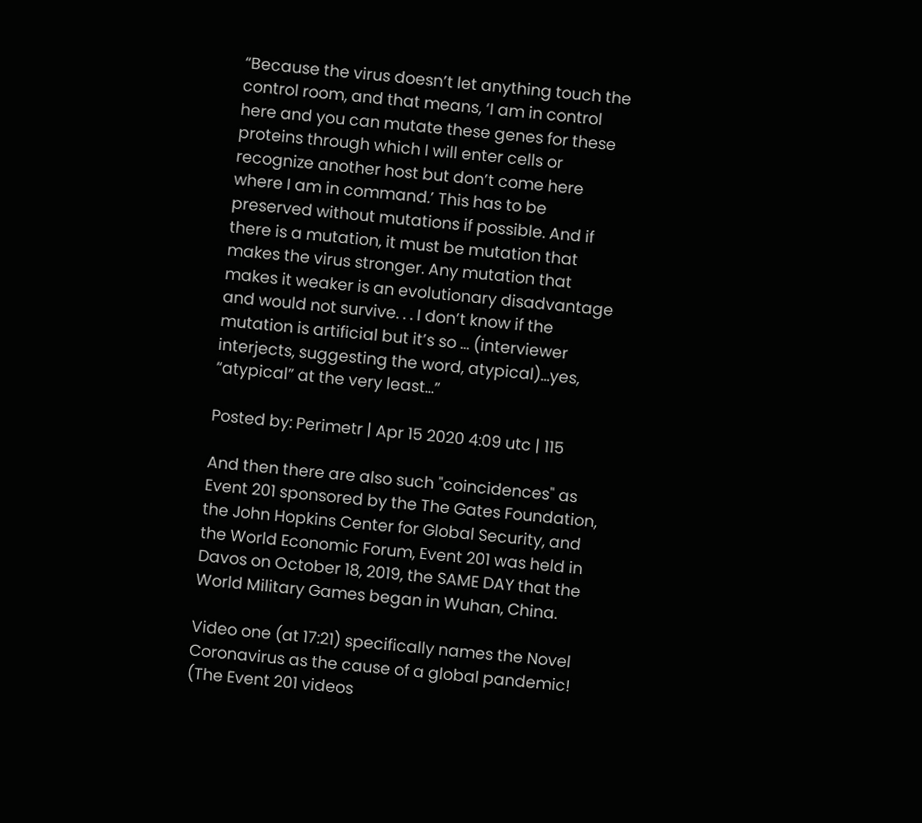“Because the virus doesn’t let anything touch the control room, and that means, ‘I am in control here and you can mutate these genes for these proteins through which I will enter cells or recognize another host but don’t come here where I am in command.’ This has to be preserved without mutations if possible. And if there is a mutation, it must be mutation that makes the virus stronger. Any mutation that makes it weaker is an evolutionary disadvantage and would not survive. . . I don’t know if the mutation is artificial but it’s so … (interviewer interjects, suggesting the word, atypical)…yes, “atypical” at the very least…”

Posted by: Perimetr | Apr 15 2020 4:09 utc | 115

And then there are also such "coincidences" as Event 201 sponsored by the The Gates Foundation, the John Hopkins Center for Global Security, and the World Economic Forum, Event 201 was held in Davos on October 18, 2019, the SAME DAY that the World Military Games began in Wuhan, China.

Video one (at 17:21) specifically names the Novel Coronavirus as the cause of a global pandemic! (The Event 201 videos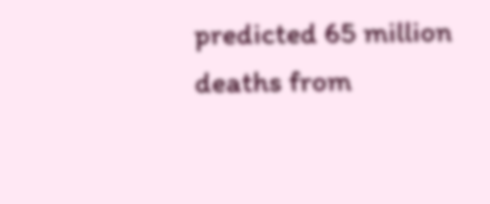predicted 65 million deaths from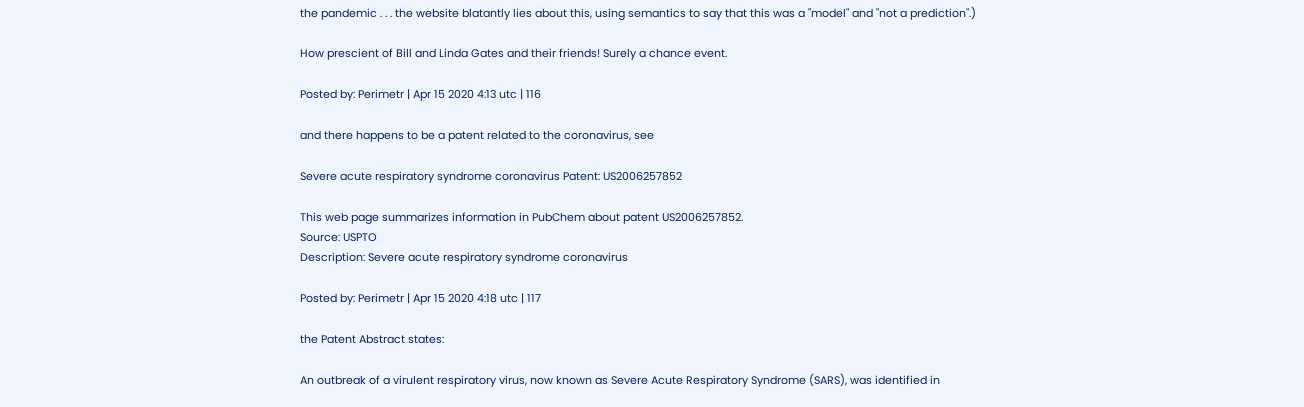the pandemic . . . the website blatantly lies about this, using semantics to say that this was a "model" and "not a prediction".)

How prescient of Bill and Linda Gates and their friends! Surely a chance event.

Posted by: Perimetr | Apr 15 2020 4:13 utc | 116

and there happens to be a patent related to the coronavirus, see

Severe acute respiratory syndrome coronavirus Patent: US2006257852

This web page summarizes information in PubChem about patent US2006257852.
Source: USPTO
Description: Severe acute respiratory syndrome coronavirus

Posted by: Perimetr | Apr 15 2020 4:18 utc | 117

the Patent Abstract states:

An outbreak of a virulent respiratory virus, now known as Severe Acute Respiratory Syndrome (SARS), was identified in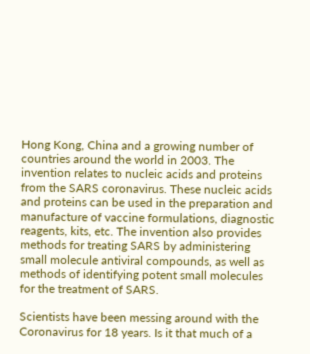Hong Kong, China and a growing number of countries around the world in 2003. The invention relates to nucleic acids and proteins from the SARS coronavirus. These nucleic acids and proteins can be used in the preparation and manufacture of vaccine formulations, diagnostic reagents, kits, etc. The invention also provides methods for treating SARS by administering small molecule antiviral compounds, as well as methods of identifying potent small molecules for the treatment of SARS.

Scientists have been messing around with the Coronavirus for 18 years. Is it that much of a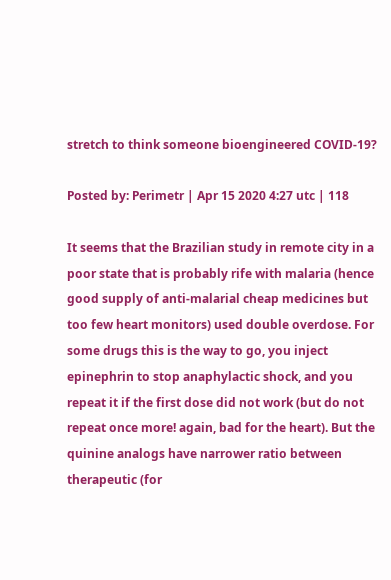stretch to think someone bioengineered COVID-19?

Posted by: Perimetr | Apr 15 2020 4:27 utc | 118

It seems that the Brazilian study in remote city in a poor state that is probably rife with malaria (hence good supply of anti-malarial cheap medicines but too few heart monitors) used double overdose. For some drugs this is the way to go, you inject epinephrin to stop anaphylactic shock, and you repeat it if the first dose did not work (but do not repeat once more! again, bad for the heart). But the quinine analogs have narrower ratio between therapeutic (for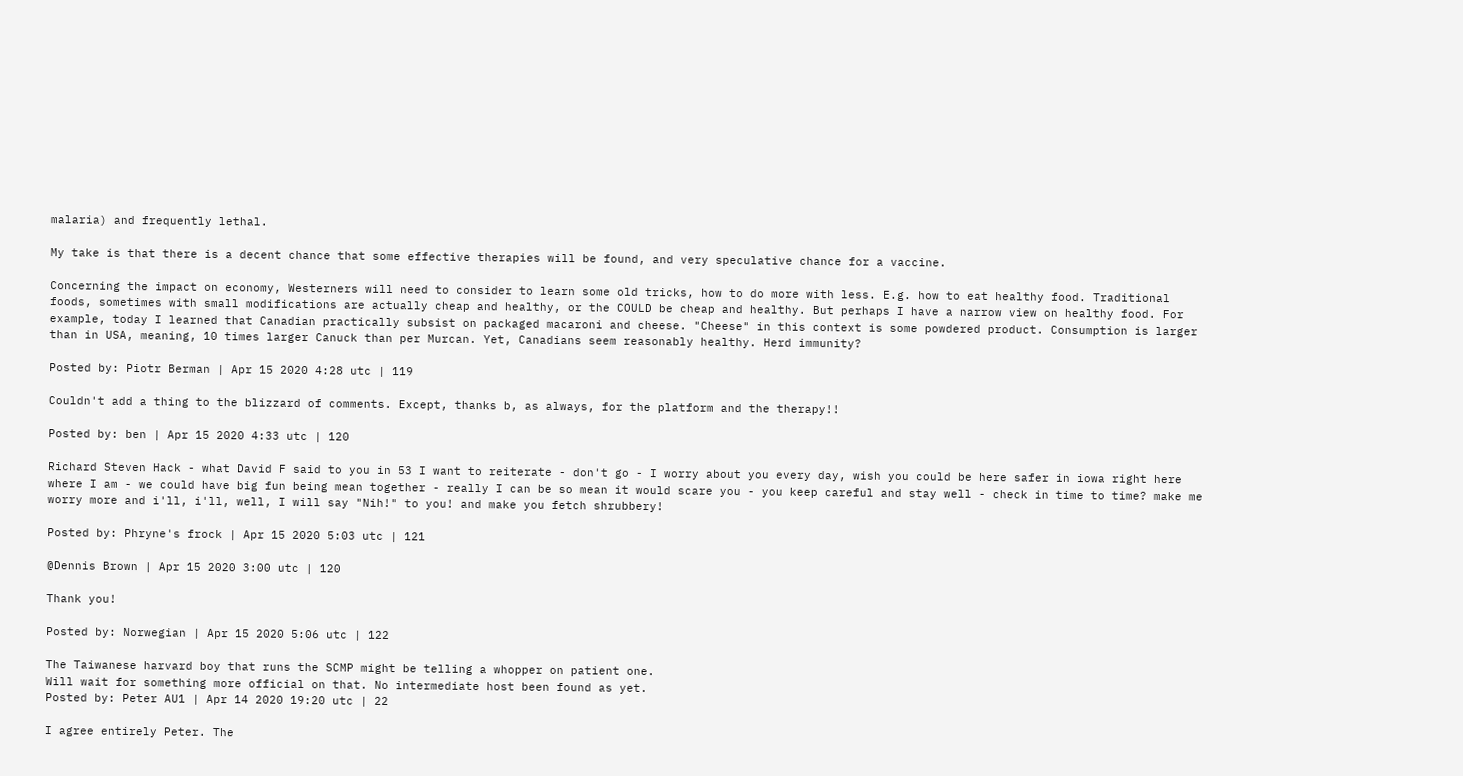malaria) and frequently lethal.

My take is that there is a decent chance that some effective therapies will be found, and very speculative chance for a vaccine.

Concerning the impact on economy, Westerners will need to consider to learn some old tricks, how to do more with less. E.g. how to eat healthy food. Traditional foods, sometimes with small modifications are actually cheap and healthy, or the COULD be cheap and healthy. But perhaps I have a narrow view on healthy food. For example, today I learned that Canadian practically subsist on packaged macaroni and cheese. "Cheese" in this context is some powdered product. Consumption is larger than in USA, meaning, 10 times larger Canuck than per Murcan. Yet, Canadians seem reasonably healthy. Herd immunity?

Posted by: Piotr Berman | Apr 15 2020 4:28 utc | 119

Couldn't add a thing to the blizzard of comments. Except, thanks b, as always, for the platform and the therapy!!

Posted by: ben | Apr 15 2020 4:33 utc | 120

Richard Steven Hack - what David F said to you in 53 I want to reiterate - don't go - I worry about you every day, wish you could be here safer in iowa right here where I am - we could have big fun being mean together - really I can be so mean it would scare you - you keep careful and stay well - check in time to time? make me worry more and i'll, i'll, well, I will say "Nih!" to you! and make you fetch shrubbery!

Posted by: Phryne's frock | Apr 15 2020 5:03 utc | 121

@Dennis Brown | Apr 15 2020 3:00 utc | 120

Thank you!

Posted by: Norwegian | Apr 15 2020 5:06 utc | 122

The Taiwanese harvard boy that runs the SCMP might be telling a whopper on patient one.
Will wait for something more official on that. No intermediate host been found as yet.
Posted by: Peter AU1 | Apr 14 2020 19:20 utc | 22

I agree entirely Peter. The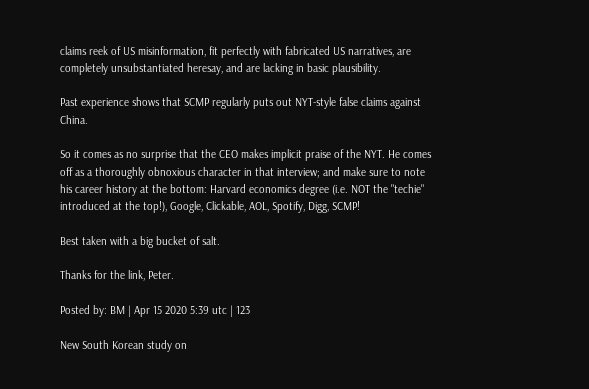claims reek of US misinformation, fit perfectly with fabricated US narratives, are completely unsubstantiated heresay, and are lacking in basic plausibility.

Past experience shows that SCMP regularly puts out NYT-style false claims against China.

So it comes as no surprise that the CEO makes implicit praise of the NYT. He comes off as a thoroughly obnoxious character in that interview; and make sure to note his career history at the bottom: Harvard economics degree (i.e. NOT the "techie" introduced at the top!), Google, Clickable, AOL, Spotify, Digg, SCMP!

Best taken with a big bucket of salt.

Thanks for the link, Peter.

Posted by: BM | Apr 15 2020 5:39 utc | 123

New South Korean study on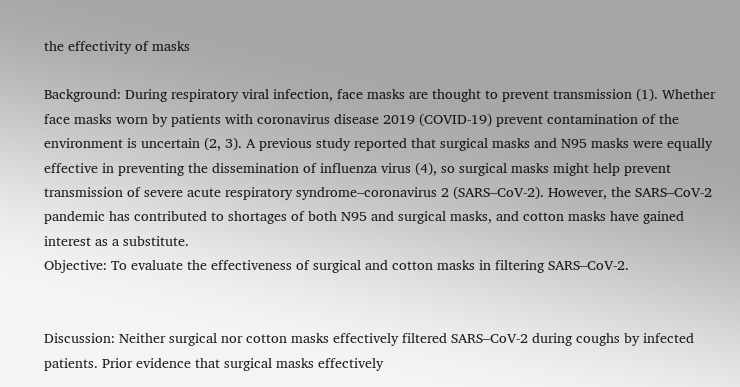the effectivity of masks

Background: During respiratory viral infection, face masks are thought to prevent transmission (1). Whether face masks worn by patients with coronavirus disease 2019 (COVID-19) prevent contamination of the environment is uncertain (2, 3). A previous study reported that surgical masks and N95 masks were equally effective in preventing the dissemination of influenza virus (4), so surgical masks might help prevent transmission of severe acute respiratory syndrome–coronavirus 2 (SARS–CoV-2). However, the SARS–CoV-2 pandemic has contributed to shortages of both N95 and surgical masks, and cotton masks have gained interest as a substitute.
Objective: To evaluate the effectiveness of surgical and cotton masks in filtering SARS–CoV-2.


Discussion: Neither surgical nor cotton masks effectively filtered SARS–CoV-2 during coughs by infected patients. Prior evidence that surgical masks effectively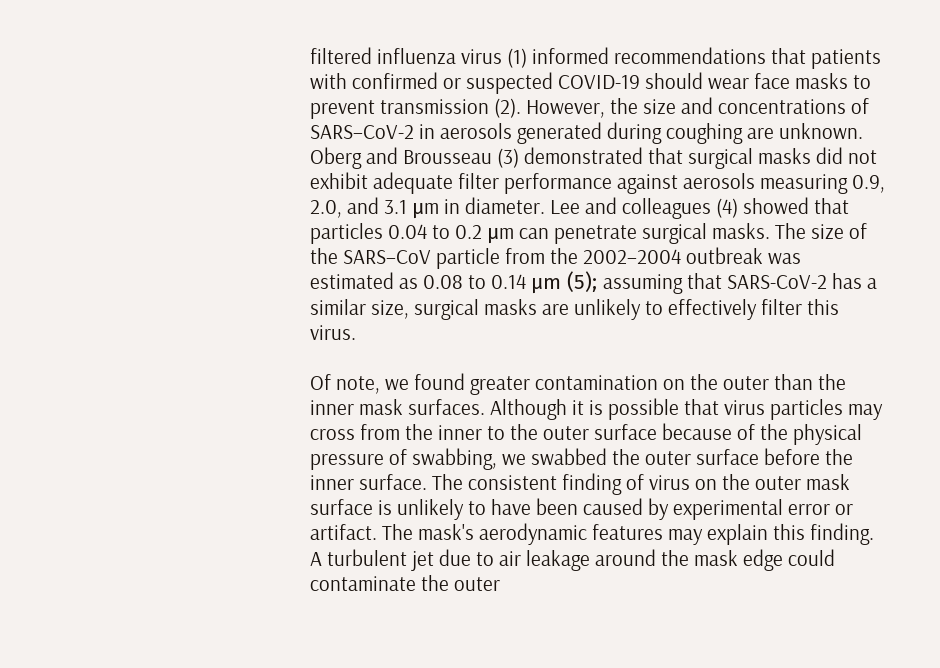filtered influenza virus (1) informed recommendations that patients with confirmed or suspected COVID-19 should wear face masks to prevent transmission (2). However, the size and concentrations of SARS–CoV-2 in aerosols generated during coughing are unknown. Oberg and Brousseau (3) demonstrated that surgical masks did not exhibit adequate filter performance against aerosols measuring 0.9, 2.0, and 3.1 μm in diameter. Lee and colleagues (4) showed that particles 0.04 to 0.2 μm can penetrate surgical masks. The size of the SARS–CoV particle from the 2002–2004 outbreak was estimated as 0.08 to 0.14 μm (5); assuming that SARS-CoV-2 has a similar size, surgical masks are unlikely to effectively filter this virus.

Of note, we found greater contamination on the outer than the inner mask surfaces. Although it is possible that virus particles may cross from the inner to the outer surface because of the physical pressure of swabbing, we swabbed the outer surface before the inner surface. The consistent finding of virus on the outer mask surface is unlikely to have been caused by experimental error or artifact. The mask's aerodynamic features may explain this finding. A turbulent jet due to air leakage around the mask edge could contaminate the outer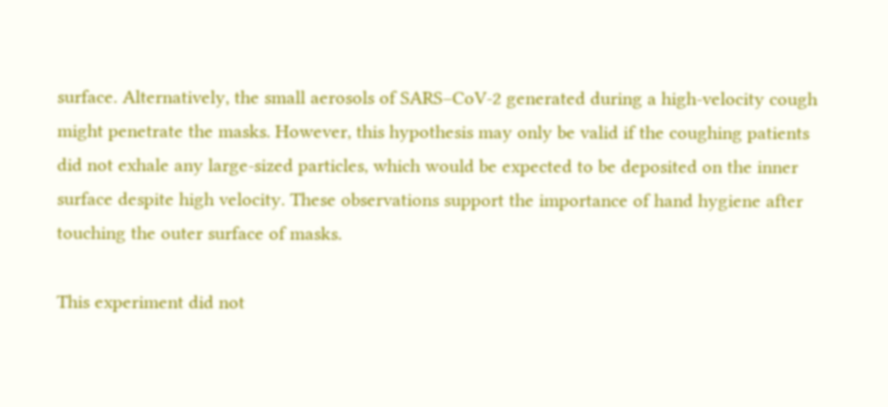surface. Alternatively, the small aerosols of SARS–CoV-2 generated during a high-velocity cough might penetrate the masks. However, this hypothesis may only be valid if the coughing patients did not exhale any large-sized particles, which would be expected to be deposited on the inner surface despite high velocity. These observations support the importance of hand hygiene after touching the outer surface of masks.

This experiment did not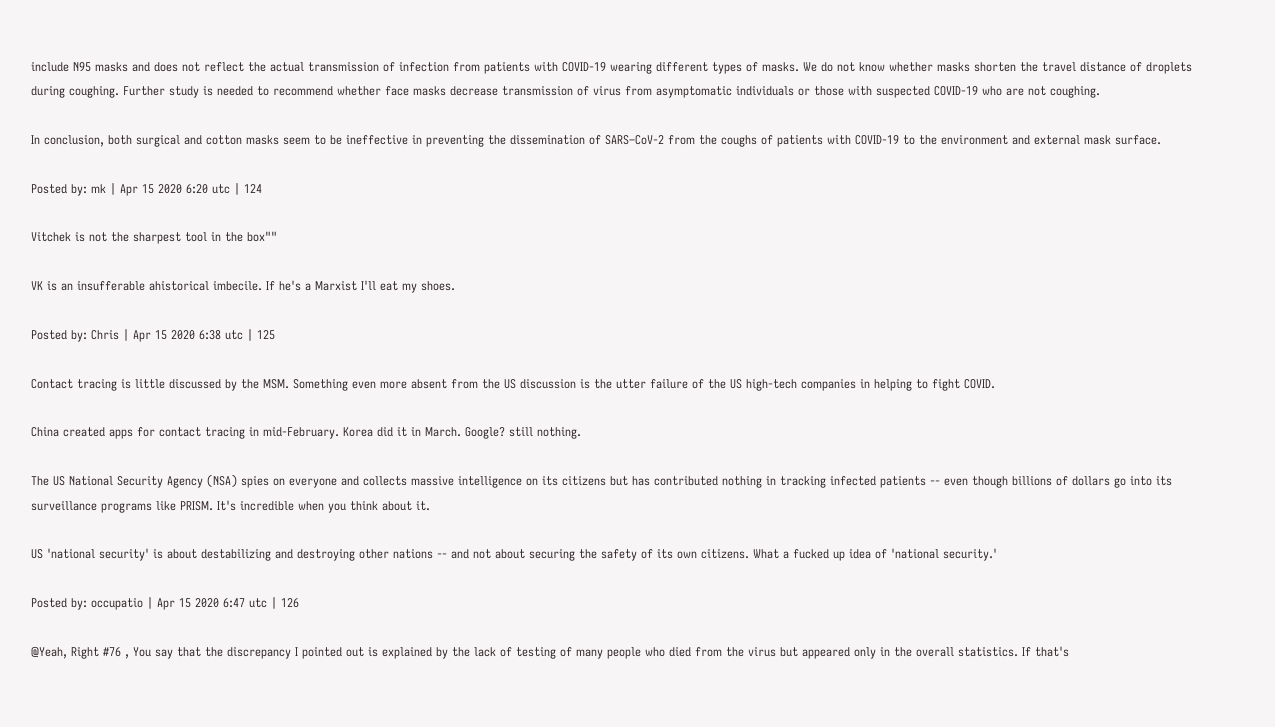include N95 masks and does not reflect the actual transmission of infection from patients with COVID-19 wearing different types of masks. We do not know whether masks shorten the travel distance of droplets during coughing. Further study is needed to recommend whether face masks decrease transmission of virus from asymptomatic individuals or those with suspected COVID-19 who are not coughing.

In conclusion, both surgical and cotton masks seem to be ineffective in preventing the dissemination of SARS–CoV-2 from the coughs of patients with COVID-19 to the environment and external mask surface.

Posted by: mk | Apr 15 2020 6:20 utc | 124

Vitchek is not the sharpest tool in the box""

VK is an insufferable ahistorical imbecile. If he's a Marxist I'll eat my shoes.

Posted by: Chris | Apr 15 2020 6:38 utc | 125

Contact tracing is little discussed by the MSM. Something even more absent from the US discussion is the utter failure of the US high-tech companies in helping to fight COVID.

China created apps for contact tracing in mid-February. Korea did it in March. Google? still nothing.

The US National Security Agency (NSA) spies on everyone and collects massive intelligence on its citizens but has contributed nothing in tracking infected patients -- even though billions of dollars go into its surveillance programs like PRISM. It's incredible when you think about it.

US 'national security' is about destabilizing and destroying other nations -- and not about securing the safety of its own citizens. What a fucked up idea of 'national security.'

Posted by: occupatio | Apr 15 2020 6:47 utc | 126

@Yeah, Right #76 , You say that the discrepancy I pointed out is explained by the lack of testing of many people who died from the virus but appeared only in the overall statistics. If that's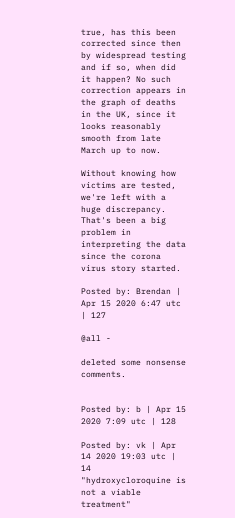true, has this been corrected since then by widespread testing and if so, when did it happen? No such correction appears in the graph of deaths in the UK, since it looks reasonably smooth from late March up to now.

Without knowing how victims are tested, we're left with a huge discrepancy. That's been a big problem in interpreting the data since the corona virus story started.

Posted by: Brendan | Apr 15 2020 6:47 utc | 127

@all -

deleted some nonsense comments.


Posted by: b | Apr 15 2020 7:09 utc | 128

Posted by: vk | Apr 14 2020 19:03 utc | 14
"hydroxycloroquine is not a viable treatment"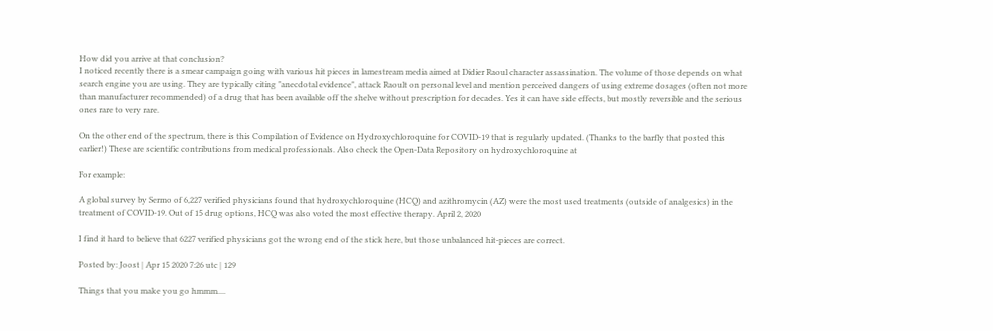How did you arrive at that conclusion?
I noticed recently there is a smear campaign going with various hit pieces in lamestream media aimed at Didier Raoul character assassination. The volume of those depends on what search engine you are using. They are typically citing "anecdotal evidence", attack Raoult on personal level and mention perceived dangers of using extreme dosages (often not more than manufacturer recommended) of a drug that has been available off the shelve without prescription for decades. Yes it can have side effects, but mostly reversible and the serious ones rare to very rare.

On the other end of the spectrum, there is this Compilation of Evidence on Hydroxychloroquine for COVID-19 that is regularly updated. (Thanks to the barfly that posted this earlier!) These are scientific contributions from medical professionals. Also check the Open-Data Repository on hydroxychloroquine at

For example:

A global survey by Sermo of 6,227 verified physicians found that hydroxychloroquine (HCQ) and azithromycin (AZ) were the most used treatments (outside of analgesics) in the treatment of COVID-19. Out of 15 drug options, HCQ was also voted the most effective therapy. April 2, 2020

I find it hard to believe that 6227 verified physicians got the wrong end of the stick here, but those unbalanced hit-pieces are correct.

Posted by: Joost | Apr 15 2020 7:26 utc | 129

Things that you make you go hmmm....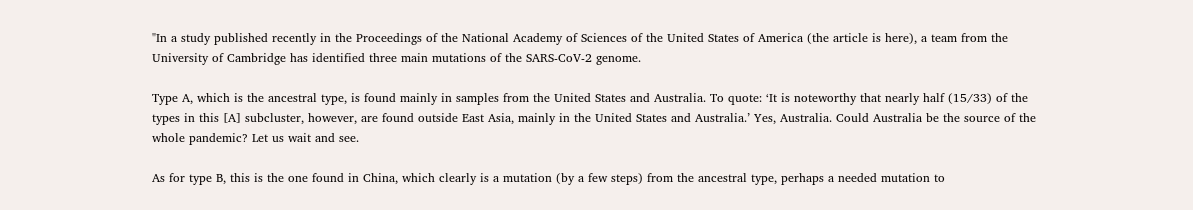"In a study published recently in the Proceedings of the National Academy of Sciences of the United States of America (the article is here), a team from the University of Cambridge has identified three main mutations of the SARS-CoV-2 genome.

Type A, which is the ancestral type, is found mainly in samples from the United States and Australia. To quote: ‘It is noteworthy that nearly half (15/33) of the types in this [A] subcluster, however, are found outside East Asia, mainly in the United States and Australia.’ Yes, Australia. Could Australia be the source of the whole pandemic? Let us wait and see.

As for type B, this is the one found in China, which clearly is a mutation (by a few steps) from the ancestral type, perhaps a needed mutation to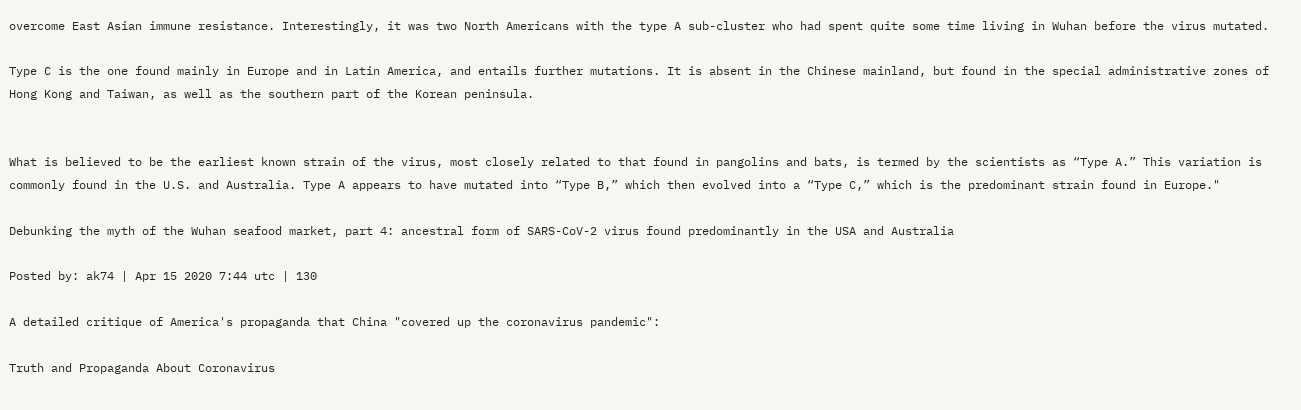overcome East Asian immune resistance. Interestingly, it was two North Americans with the type A sub-cluster who had spent quite some time living in Wuhan before the virus mutated.

Type C is the one found mainly in Europe and in Latin America, and entails further mutations. It is absent in the Chinese mainland, but found in the special administrative zones of Hong Kong and Taiwan, as well as the southern part of the Korean peninsula.


What is believed to be the earliest known strain of the virus, most closely related to that found in pangolins and bats, is termed by the scientists as “Type A.” This variation is commonly found in the U.S. and Australia. Type A appears to have mutated into “Type B,” which then evolved into a “Type C,” which is the predominant strain found in Europe."

Debunking the myth of the Wuhan seafood market, part 4: ancestral form of SARS-CoV-2 virus found predominantly in the USA and Australia

Posted by: ak74 | Apr 15 2020 7:44 utc | 130

A detailed critique of America's propaganda that China "covered up the coronavirus pandemic":

Truth and Propaganda About Coronavirus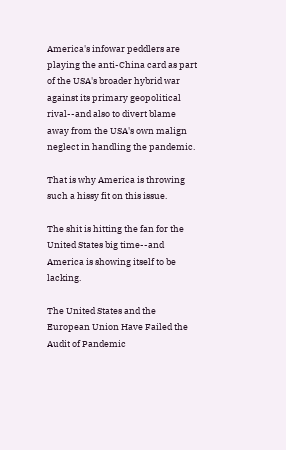America's infowar peddlers are playing the anti-China card as part of the USA's broader hybrid war against its primary geopolitical rival--and also to divert blame away from the USA's own malign neglect in handling the pandemic.

That is why America is throwing such a hissy fit on this issue.

The shit is hitting the fan for the United States big time--and America is showing itself to be lacking.

The United States and the European Union Have Failed the Audit of Pandemic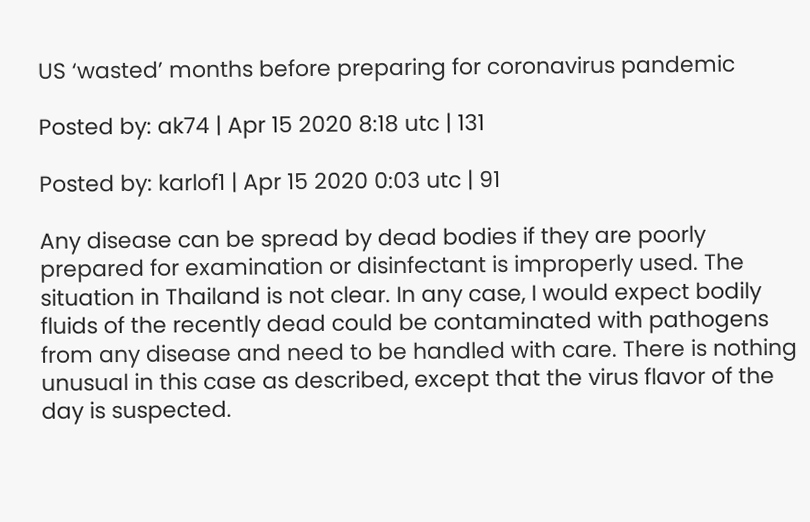US ‘wasted’ months before preparing for coronavirus pandemic

Posted by: ak74 | Apr 15 2020 8:18 utc | 131

Posted by: karlof1 | Apr 15 2020 0:03 utc | 91

Any disease can be spread by dead bodies if they are poorly prepared for examination or disinfectant is improperly used. The situation in Thailand is not clear. In any case, I would expect bodily fluids of the recently dead could be contaminated with pathogens from any disease and need to be handled with care. There is nothing unusual in this case as described, except that the virus flavor of the day is suspected.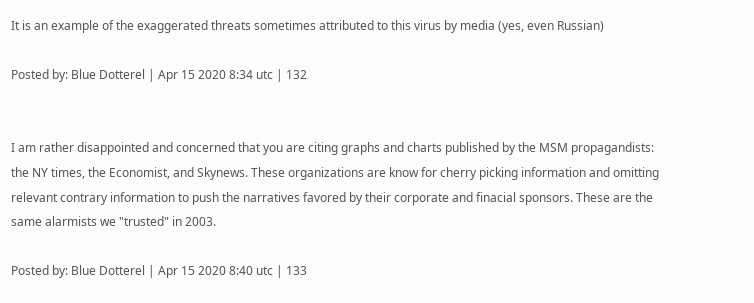It is an example of the exaggerated threats sometimes attributed to this virus by media (yes, even Russian)

Posted by: Blue Dotterel | Apr 15 2020 8:34 utc | 132


I am rather disappointed and concerned that you are citing graphs and charts published by the MSM propagandists: the NY times, the Economist, and Skynews. These organizations are know for cherry picking information and omitting relevant contrary information to push the narratives favored by their corporate and finacial sponsors. These are the same alarmists we "trusted" in 2003.

Posted by: Blue Dotterel | Apr 15 2020 8:40 utc | 133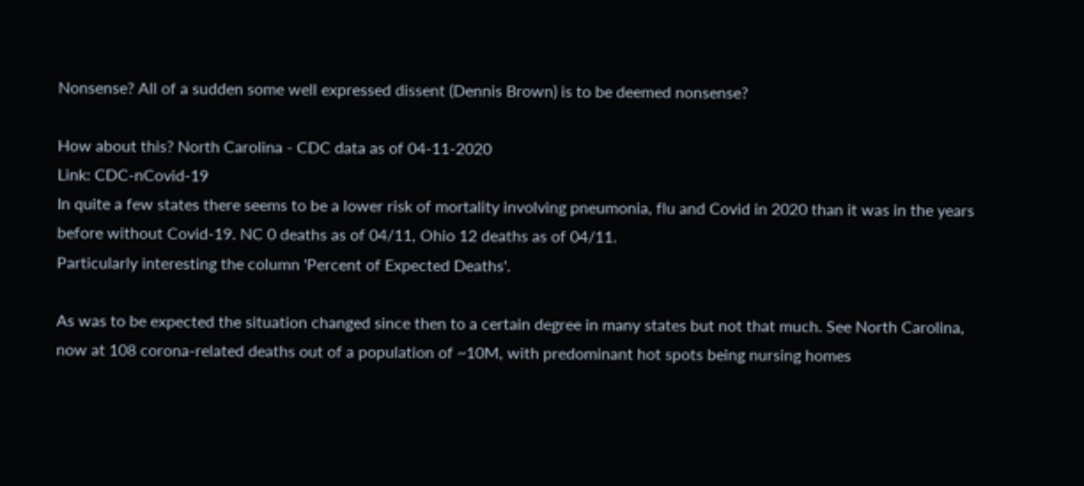Nonsense? All of a sudden some well expressed dissent (Dennis Brown) is to be deemed nonsense?

How about this? North Carolina - CDC data as of 04-11-2020
Link: CDC-nCovid-19
In quite a few states there seems to be a lower risk of mortality involving pneumonia, flu and Covid in 2020 than it was in the years before without Covid-19. NC 0 deaths as of 04/11, Ohio 12 deaths as of 04/11.
Particularly interesting the column 'Percent of Expected Deaths'.

As was to be expected the situation changed since then to a certain degree in many states but not that much. See North Carolina, now at 108 corona-related deaths out of a population of ~10M, with predominant hot spots being nursing homes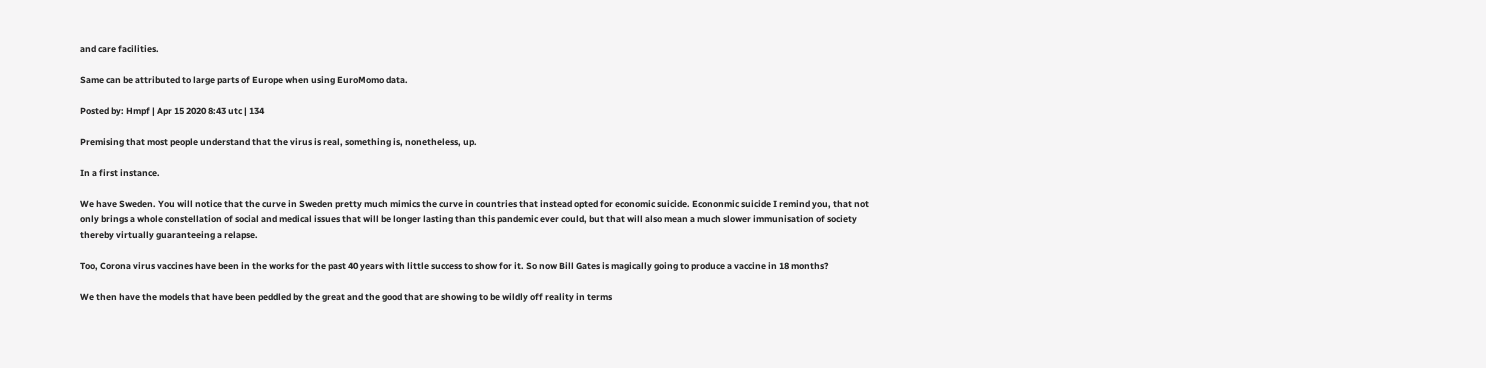and care facilities.

Same can be attributed to large parts of Europe when using EuroMomo data.

Posted by: Hmpf | Apr 15 2020 8:43 utc | 134

Premising that most people understand that the virus is real, something is, nonetheless, up.

In a first instance.

We have Sweden. You will notice that the curve in Sweden pretty much mimics the curve in countries that instead opted for economic suicide. Econonmic suicide I remind you, that not only brings a whole constellation of social and medical issues that will be longer lasting than this pandemic ever could, but that will also mean a much slower immunisation of society thereby virtually guaranteeing a relapse.

Too, Corona virus vaccines have been in the works for the past 40 years with little success to show for it. So now Bill Gates is magically going to produce a vaccine in 18 months?

We then have the models that have been peddled by the great and the good that are showing to be wildly off reality in terms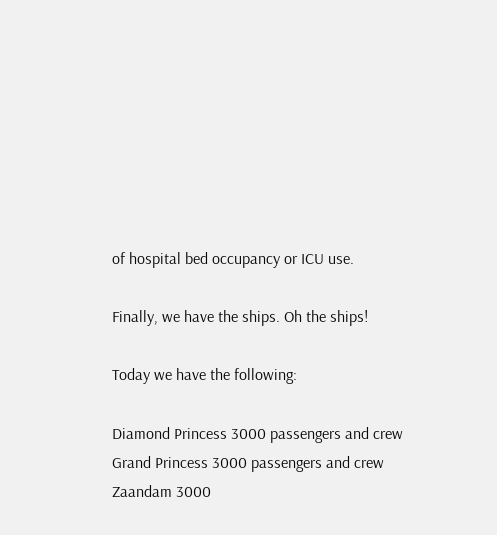of hospital bed occupancy or ICU use.

Finally, we have the ships. Oh the ships!

Today we have the following:

Diamond Princess 3000 passengers and crew
Grand Princess 3000 passengers and crew
Zaandam 3000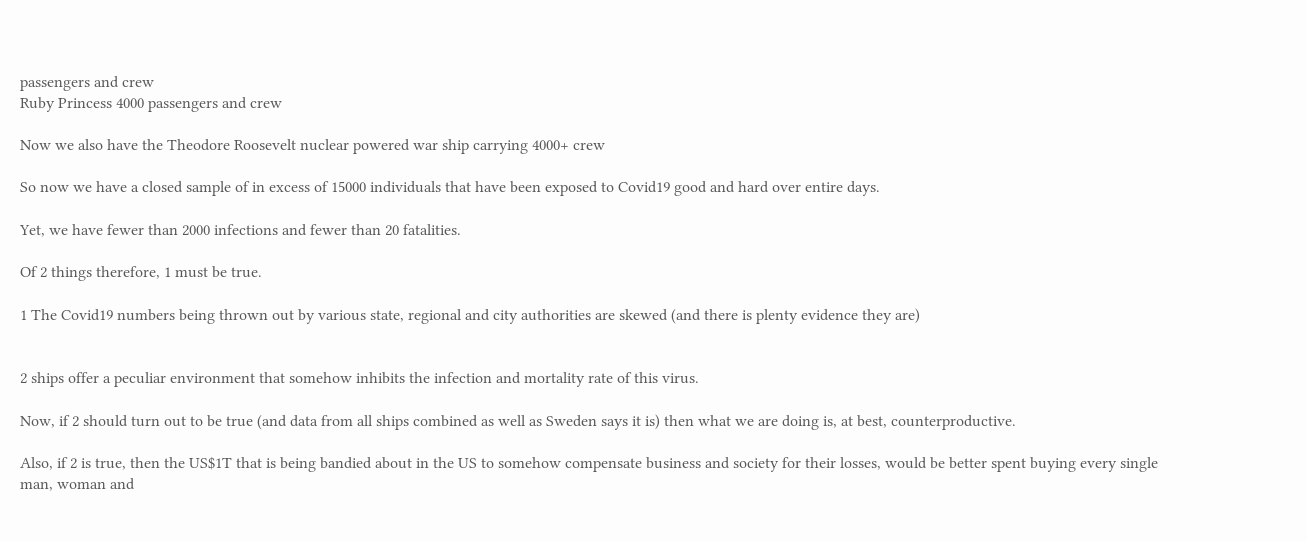passengers and crew
Ruby Princess 4000 passengers and crew

Now we also have the Theodore Roosevelt nuclear powered war ship carrying 4000+ crew

So now we have a closed sample of in excess of 15000 individuals that have been exposed to Covid19 good and hard over entire days.

Yet, we have fewer than 2000 infections and fewer than 20 fatalities.

Of 2 things therefore, 1 must be true.

1 The Covid19 numbers being thrown out by various state, regional and city authorities are skewed (and there is plenty evidence they are)


2 ships offer a peculiar environment that somehow inhibits the infection and mortality rate of this virus.

Now, if 2 should turn out to be true (and data from all ships combined as well as Sweden says it is) then what we are doing is, at best, counterproductive.

Also, if 2 is true, then the US$1T that is being bandied about in the US to somehow compensate business and society for their losses, would be better spent buying every single man, woman and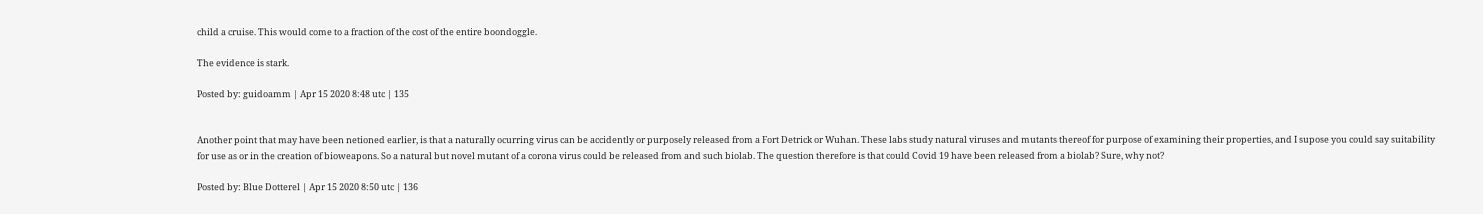child a cruise. This would come to a fraction of the cost of the entire boondoggle.

The evidence is stark.

Posted by: guidoamm | Apr 15 2020 8:48 utc | 135


Another point that may have been netioned earlier, is that a naturally ocurring virus can be accidently or purposely released from a Fort Detrick or Wuhan. These labs study natural viruses and mutants thereof for purpose of examining their properties, and I supose you could say suitability for use as or in the creation of bioweapons. So a natural but novel mutant of a corona virus could be released from and such biolab. The question therefore is that could Covid 19 have been released from a biolab? Sure, why not?

Posted by: Blue Dotterel | Apr 15 2020 8:50 utc | 136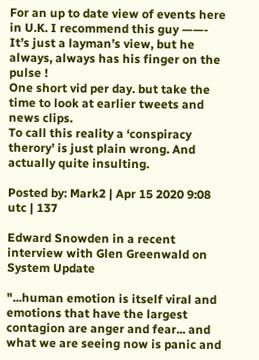For an up to date view of events here in U.K. I recommend this guy ——-
It’s just a layman’s view, but he always, always has his finger on the pulse !
One short vid per day. but take the time to look at earlier tweets and news clips.
To call this reality a ‘conspiracy therory’ is just plain wrong. And actually quite insulting.

Posted by: Mark2 | Apr 15 2020 9:08 utc | 137

Edward Snowden in a recent interview with Glen Greenwald on System Update

"...human emotion is itself viral and emotions that have the largest contagion are anger and fear... and what we are seeing now is panic and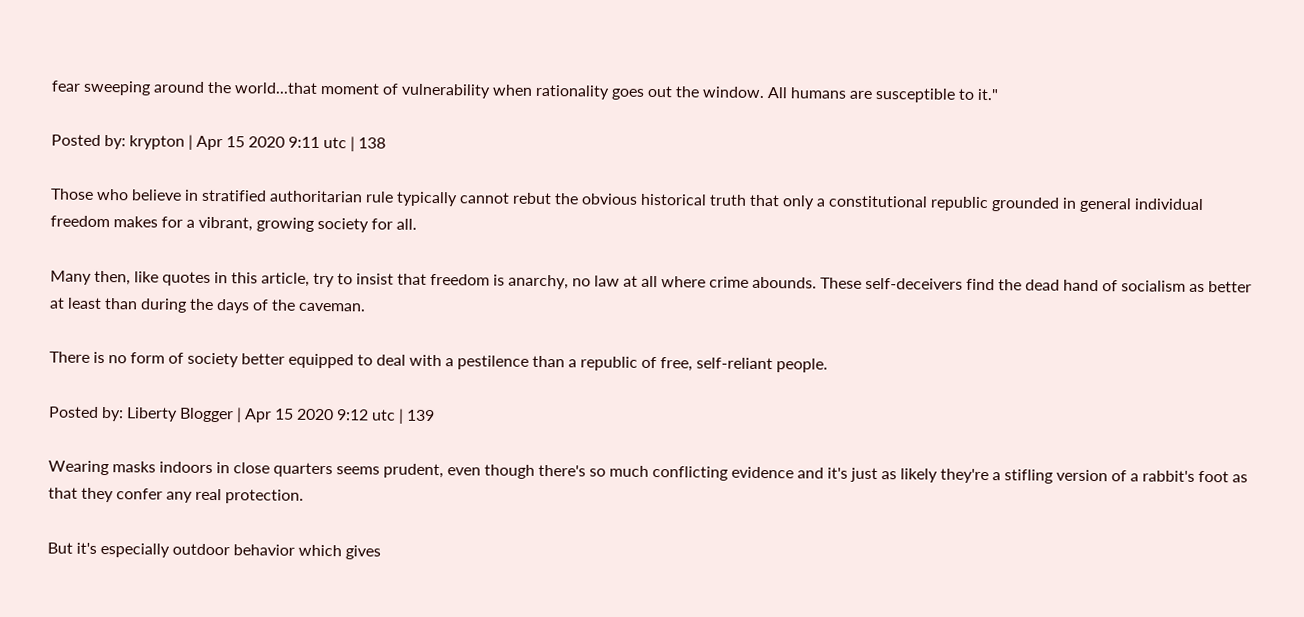fear sweeping around the world...that moment of vulnerability when rationality goes out the window. All humans are susceptible to it."

Posted by: krypton | Apr 15 2020 9:11 utc | 138

Those who believe in stratified authoritarian rule typically cannot rebut the obvious historical truth that only a constitutional republic grounded in general individual freedom makes for a vibrant, growing society for all.

Many then, like quotes in this article, try to insist that freedom is anarchy, no law at all where crime abounds. These self-deceivers find the dead hand of socialism as better at least than during the days of the caveman.

There is no form of society better equipped to deal with a pestilence than a republic of free, self-reliant people.

Posted by: Liberty Blogger | Apr 15 2020 9:12 utc | 139

Wearing masks indoors in close quarters seems prudent, even though there's so much conflicting evidence and it's just as likely they're a stifling version of a rabbit's foot as that they confer any real protection.

But it's especially outdoor behavior which gives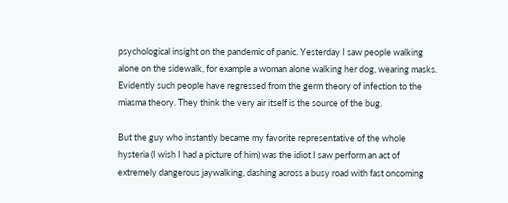psychological insight on the pandemic of panic. Yesterday I saw people walking alone on the sidewalk, for example a woman alone walking her dog, wearing masks. Evidently such people have regressed from the germ theory of infection to the miasma theory. They think the very air itself is the source of the bug.

But the guy who instantly became my favorite representative of the whole hysteria (I wish I had a picture of him) was the idiot I saw perform an act of extremely dangerous jaywalking, dashing across a busy road with fast oncoming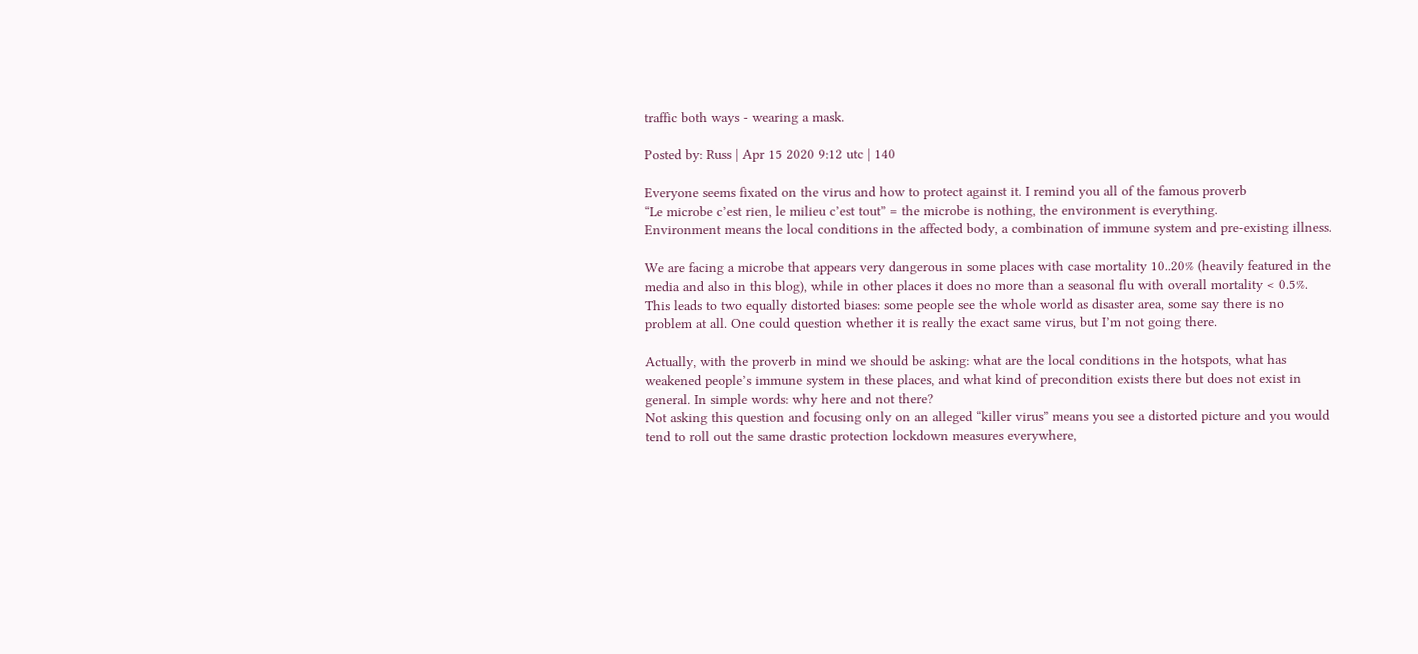traffic both ways - wearing a mask.

Posted by: Russ | Apr 15 2020 9:12 utc | 140

Everyone seems fixated on the virus and how to protect against it. I remind you all of the famous proverb
“Le microbe c’est rien, le milieu c’est tout” = the microbe is nothing, the environment is everything.
Environment means the local conditions in the affected body, a combination of immune system and pre-existing illness.

We are facing a microbe that appears very dangerous in some places with case mortality 10..20% (heavily featured in the media and also in this blog), while in other places it does no more than a seasonal flu with overall mortality < 0.5%. This leads to two equally distorted biases: some people see the whole world as disaster area, some say there is no problem at all. One could question whether it is really the exact same virus, but I’m not going there.

Actually, with the proverb in mind we should be asking: what are the local conditions in the hotspots, what has weakened people’s immune system in these places, and what kind of precondition exists there but does not exist in general. In simple words: why here and not there?
Not asking this question and focusing only on an alleged “killer virus” means you see a distorted picture and you would tend to roll out the same drastic protection lockdown measures everywhere,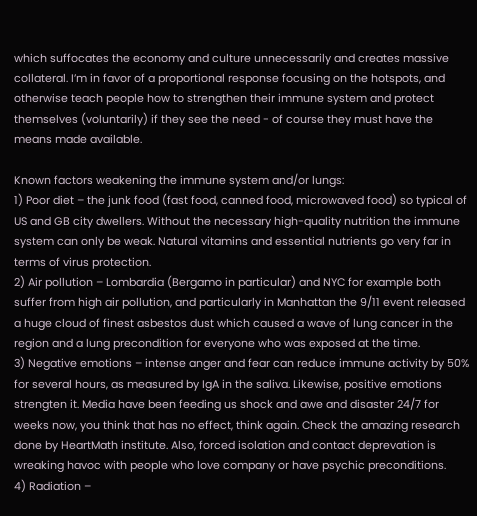which suffocates the economy and culture unnecessarily and creates massive collateral. I’m in favor of a proportional response focusing on the hotspots, and otherwise teach people how to strengthen their immune system and protect themselves (voluntarily) if they see the need - of course they must have the means made available.

Known factors weakening the immune system and/or lungs:
1) Poor diet – the junk food (fast food, canned food, microwaved food) so typical of US and GB city dwellers. Without the necessary high-quality nutrition the immune system can only be weak. Natural vitamins and essential nutrients go very far in terms of virus protection.
2) Air pollution – Lombardia (Bergamo in particular) and NYC for example both suffer from high air pollution, and particularly in Manhattan the 9/11 event released a huge cloud of finest asbestos dust which caused a wave of lung cancer in the region and a lung precondition for everyone who was exposed at the time.
3) Negative emotions – intense anger and fear can reduce immune activity by 50% for several hours, as measured by IgA in the saliva. Likewise, positive emotions strengten it. Media have been feeding us shock and awe and disaster 24/7 for weeks now, you think that has no effect, think again. Check the amazing research done by HeartMath institute. Also, forced isolation and contact deprevation is wreaking havoc with people who love company or have psychic preconditions.
4) Radiation –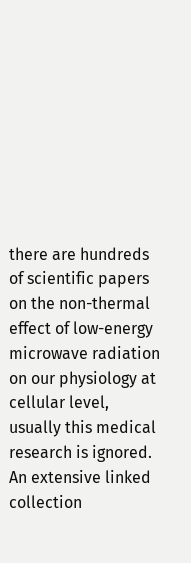there are hundreds of scientific papers on the non-thermal effect of low-energy microwave radiation on our physiology at cellular level, usually this medical research is ignored. An extensive linked collection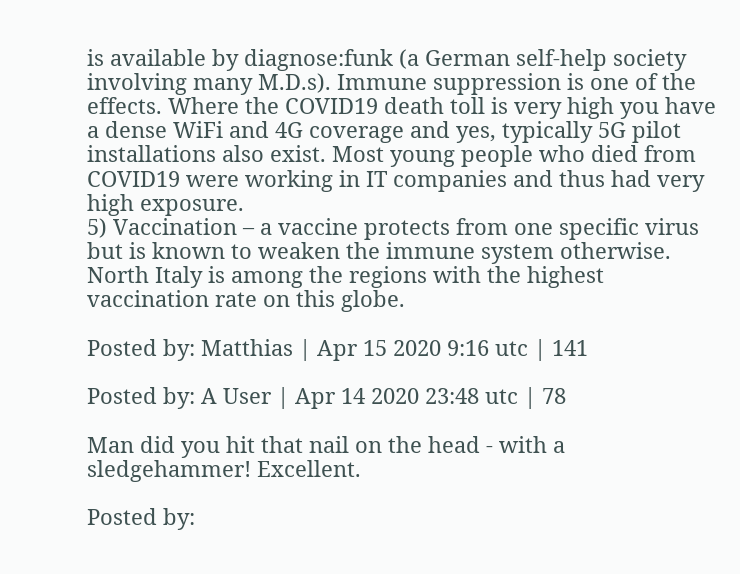is available by diagnose:funk (a German self-help society involving many M.D.s). Immune suppression is one of the effects. Where the COVID19 death toll is very high you have a dense WiFi and 4G coverage and yes, typically 5G pilot installations also exist. Most young people who died from COVID19 were working in IT companies and thus had very high exposure.
5) Vaccination – a vaccine protects from one specific virus but is known to weaken the immune system otherwise. North Italy is among the regions with the highest vaccination rate on this globe.

Posted by: Matthias | Apr 15 2020 9:16 utc | 141

Posted by: A User | Apr 14 2020 23:48 utc | 78

Man did you hit that nail on the head - with a sledgehammer! Excellent.

Posted by: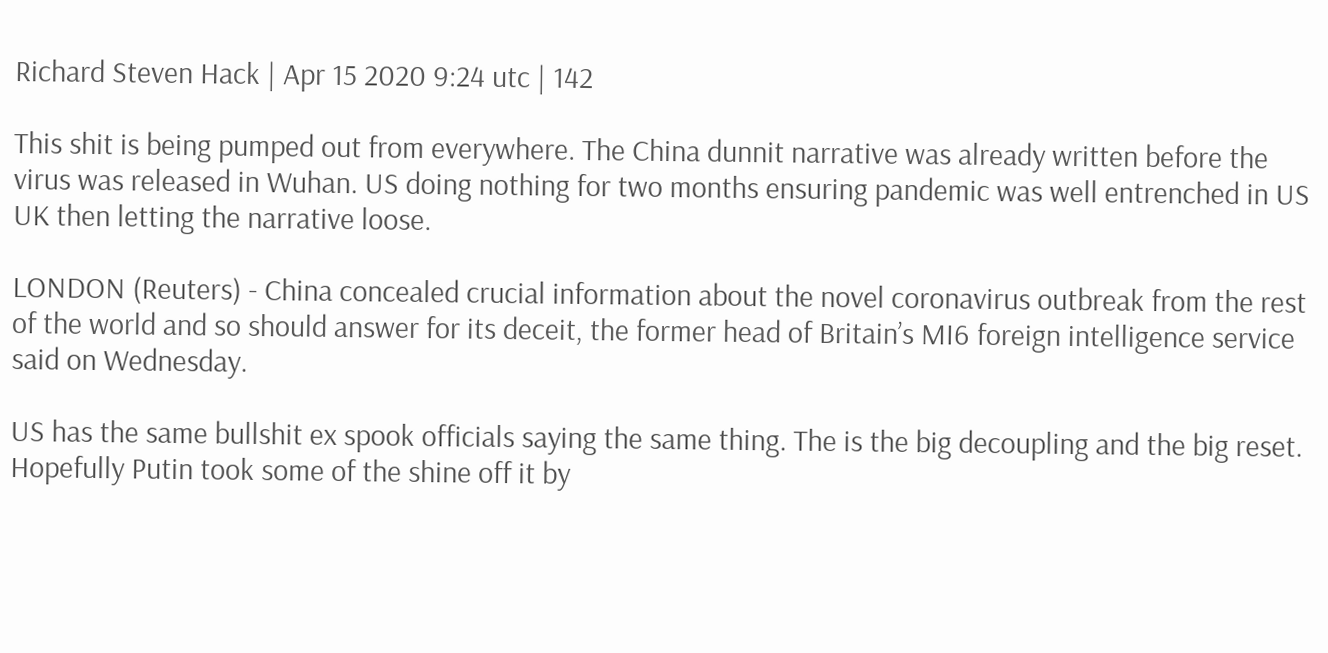Richard Steven Hack | Apr 15 2020 9:24 utc | 142

This shit is being pumped out from everywhere. The China dunnit narrative was already written before the virus was released in Wuhan. US doing nothing for two months ensuring pandemic was well entrenched in US UK then letting the narrative loose.

LONDON (Reuters) - China concealed crucial information about the novel coronavirus outbreak from the rest of the world and so should answer for its deceit, the former head of Britain’s MI6 foreign intelligence service said on Wednesday.

US has the same bullshit ex spook officials saying the same thing. The is the big decoupling and the big reset. Hopefully Putin took some of the shine off it by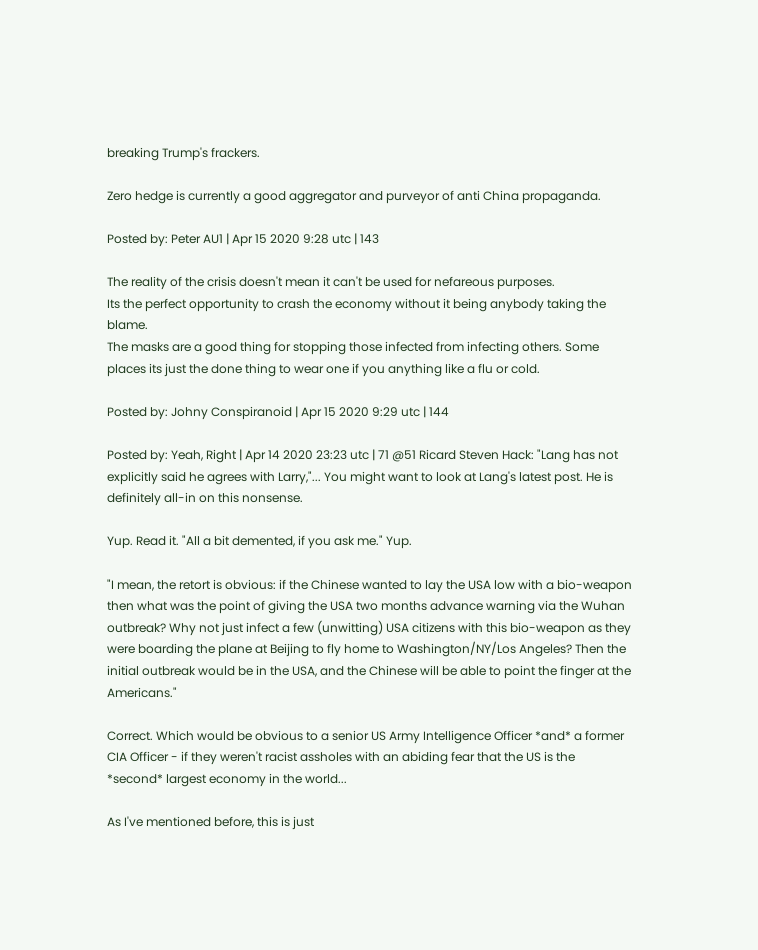breaking Trump's frackers.

Zero hedge is currently a good aggregator and purveyor of anti China propaganda.

Posted by: Peter AU1 | Apr 15 2020 9:28 utc | 143

The reality of the crisis doesn't mean it can't be used for nefareous purposes.
Its the perfect opportunity to crash the economy without it being anybody taking the blame.
The masks are a good thing for stopping those infected from infecting others. Some places its just the done thing to wear one if you anything like a flu or cold.

Posted by: Johny Conspiranoid | Apr 15 2020 9:29 utc | 144

Posted by: Yeah, Right | Apr 14 2020 23:23 utc | 71 @51 Ricard Steven Hack: "Lang has not explicitly said he agrees with Larry,"... You might want to look at Lang's latest post. He is definitely all-in on this nonsense.

Yup. Read it. "All a bit demented, if you ask me." Yup.

"I mean, the retort is obvious: if the Chinese wanted to lay the USA low with a bio-weapon then what was the point of giving the USA two months advance warning via the Wuhan outbreak? Why not just infect a few (unwitting) USA citizens with this bio-weapon as they were boarding the plane at Beijing to fly home to Washington/NY/Los Angeles? Then the initial outbreak would be in the USA, and the Chinese will be able to point the finger at the Americans."

Correct. Which would be obvious to a senior US Army Intelligence Officer *and* a former CIA Officer - if they weren't racist assholes with an abiding fear that the US is the *second* largest economy in the world...

As I've mentioned before, this is just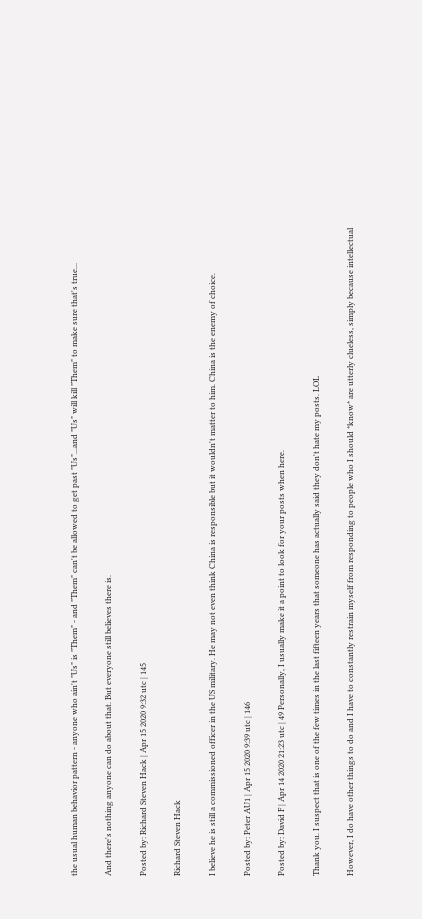the usual human behavior pattern - anyone who ain't "Us" is "Them" - and "Them" can't be allowed to get past "Us"...and "Us" will kill "Them" to make sure that's true...

And there's nothing anyone can do about that. But everyone still believes there is.

Posted by: Richard Steven Hack | Apr 15 2020 9:32 utc | 145

Richard Steven Hack

I believe he is still a commissioned officer in the US military. He may not even think China is responsible but it wouldn't matter to him. China is the enemy of choice.

Posted by: Peter AU1 | Apr 15 2020 9:39 utc | 146

Posted by: David F | Apr 14 2020 21:23 utc | 49 Personally, I usually make it a point to look for your posts when here.

Thank you. I suspect that is one of the few times in the last fifteen years that someone has actually said they don't hate my posts. LOL

However, I do have other things to do and I have to constantly restrain myself from responding to people who I should *know* are utterly clueless, simply because intellectual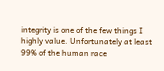integrity is one of the few things I highly value. Unfortunately at least 99% of the human race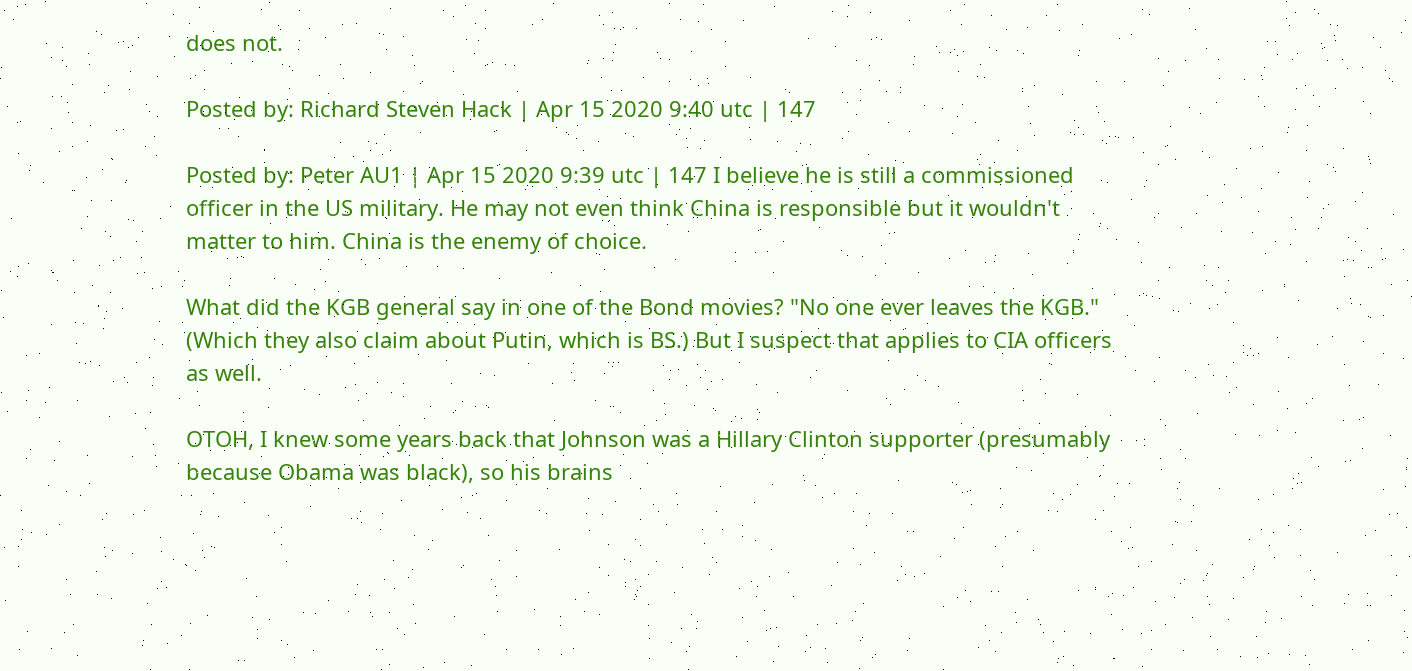does not.

Posted by: Richard Steven Hack | Apr 15 2020 9:40 utc | 147

Posted by: Peter AU1 | Apr 15 2020 9:39 utc | 147 I believe he is still a commissioned officer in the US military. He may not even think China is responsible but it wouldn't matter to him. China is the enemy of choice.

What did the KGB general say in one of the Bond movies? "No one ever leaves the KGB." (Which they also claim about Putin, which is BS.) But I suspect that applies to CIA officers as well.

OTOH, I knew some years back that Johnson was a Hillary Clinton supporter (presumably because Obama was black), so his brains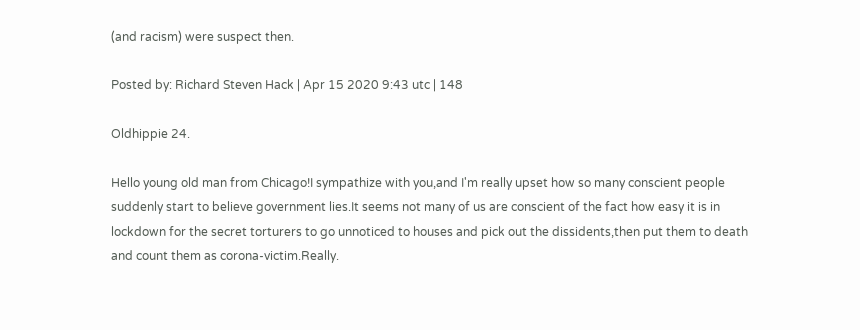(and racism) were suspect then.

Posted by: Richard Steven Hack | Apr 15 2020 9:43 utc | 148

Oldhippie 24.

Hello young old man from Chicago!I sympathize with you,and I'm really upset how so many conscient people suddenly start to believe government lies.It seems not many of us are conscient of the fact how easy it is in lockdown for the secret torturers to go unnoticed to houses and pick out the dissidents,then put them to death and count them as corona-victim.Really.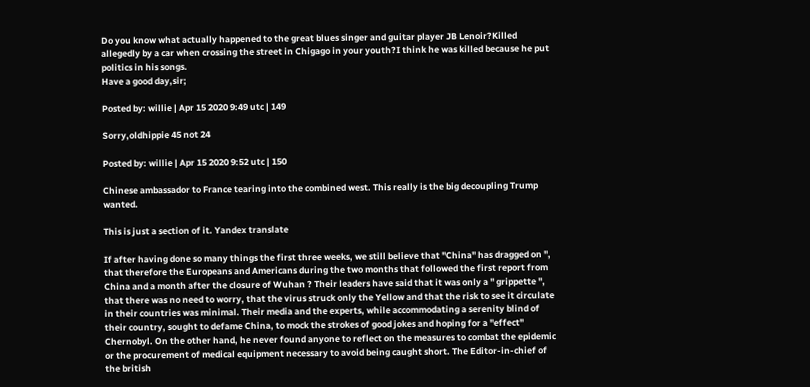Do you know what actually happened to the great blues singer and guitar player JB Lenoir?Killed allegedly by a car when crossing the street in Chigago in your youth?I think he was killed because he put politics in his songs.
Have a good day,sir;

Posted by: willie | Apr 15 2020 9:49 utc | 149

Sorry,oldhippie 45 not 24

Posted by: willie | Apr 15 2020 9:52 utc | 150

Chinese ambassador to France tearing into the combined west. This really is the big decoupling Trump wanted.

This is just a section of it. Yandex translate

If after having done so many things the first three weeks, we still believe that "China" has dragged on ", that therefore the Europeans and Americans during the two months that followed the first report from China and a month after the closure of Wuhan ? Their leaders have said that it was only a " grippette ", that there was no need to worry, that the virus struck only the Yellow and that the risk to see it circulate in their countries was minimal. Their media and the experts, while accommodating a serenity blind of their country, sought to defame China, to mock the strokes of good jokes and hoping for a "effect" Chernobyl. On the other hand, he never found anyone to reflect on the measures to combat the epidemic or the procurement of medical equipment necessary to avoid being caught short. The Editor-in-chief of the british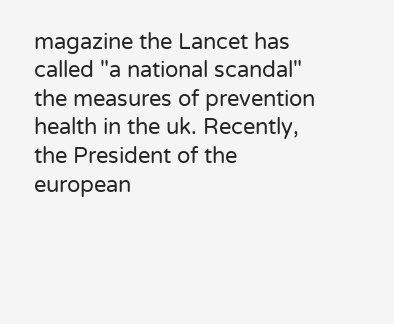magazine the Lancet has called "a national scandal" the measures of prevention health in the uk. Recently, the President of the european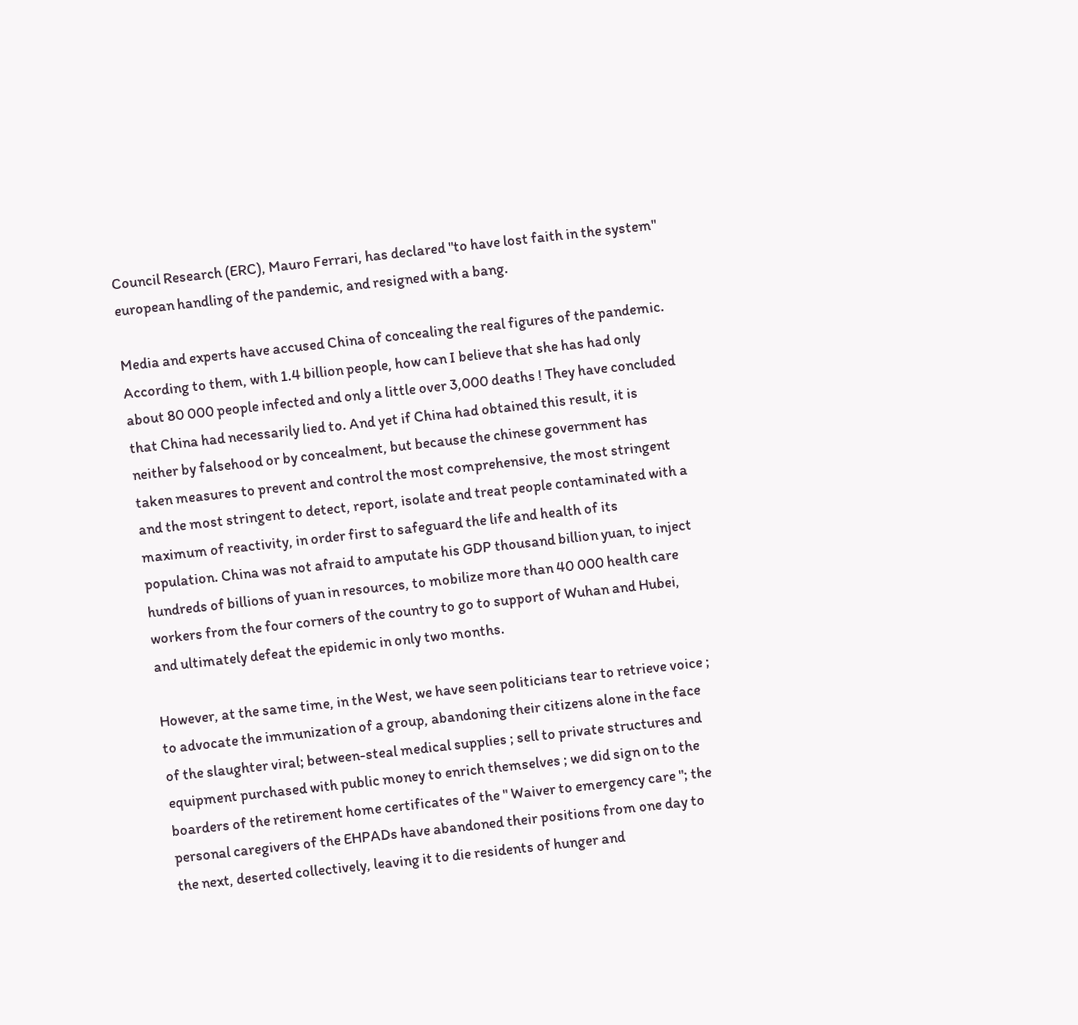Council Research (ERC), Mauro Ferrari, has declared "to have lost faith in the system" european handling of the pandemic, and resigned with a bang.

Media and experts have accused China of concealing the real figures of the pandemic. According to them, with 1.4 billion people, how can I believe that she has had only about 80 000 people infected and only a little over 3,000 deaths ! They have concluded that China had necessarily lied to. And yet if China had obtained this result, it is neither by falsehood or by concealment, but because the chinese government has taken measures to prevent and control the most comprehensive, the most stringent and the most stringent to detect, report, isolate and treat people contaminated with a maximum of reactivity, in order first to safeguard the life and health of its population. China was not afraid to amputate his GDP thousand billion yuan, to inject hundreds of billions of yuan in resources, to mobilize more than 40 000 health care workers from the four corners of the country to go to support of Wuhan and Hubei, and ultimately defeat the epidemic in only two months.

However, at the same time, in the West, we have seen politicians tear to retrieve voice ; to advocate the immunization of a group, abandoning their citizens alone in the face of the slaughter viral; between-steal medical supplies ; sell to private structures and equipment purchased with public money to enrich themselves ; we did sign on to the boarders of the retirement home certificates of the " Waiver to emergency care "; the personal caregivers of the EHPADs have abandoned their positions from one day to the next, deserted collectively, leaving it to die residents of hunger and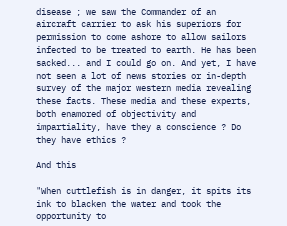disease ; we saw the Commander of an aircraft carrier to ask his superiors for permission to come ashore to allow sailors infected to be treated to earth. He has been sacked... and I could go on. And yet, I have not seen a lot of news stories or in-depth survey of the major western media revealing these facts. These media and these experts, both enamored of objectivity and impartiality, have they a conscience ? Do they have ethics ?

And this

"When cuttlefish is in danger, it spits its ink to blacken the water and took the opportunity to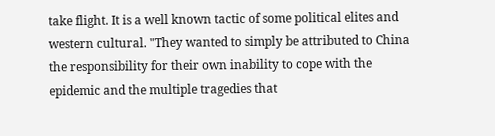take flight. It is a well known tactic of some political elites and western cultural. "They wanted to simply be attributed to China the responsibility for their own inability to cope with the epidemic and the multiple tragedies that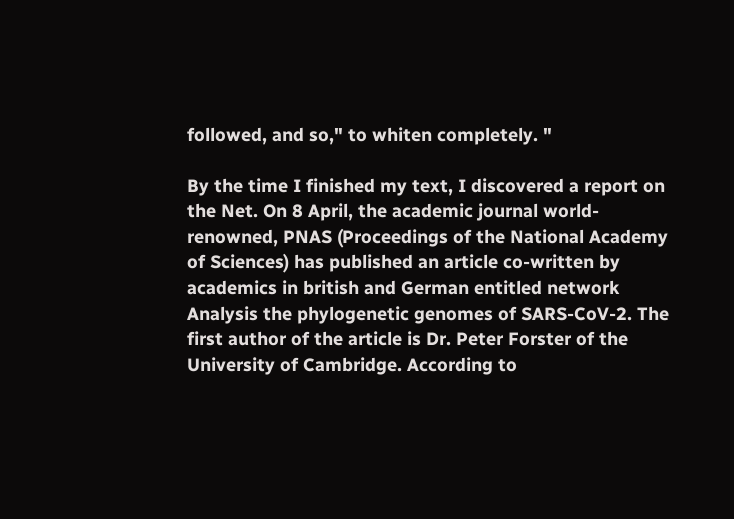followed, and so," to whiten completely. "

By the time I finished my text, I discovered a report on the Net. On 8 April, the academic journal world-renowned, PNAS (Proceedings of the National Academy of Sciences) has published an article co-written by academics in british and German entitled network Analysis the phylogenetic genomes of SARS-CoV-2. The first author of the article is Dr. Peter Forster of the University of Cambridge. According to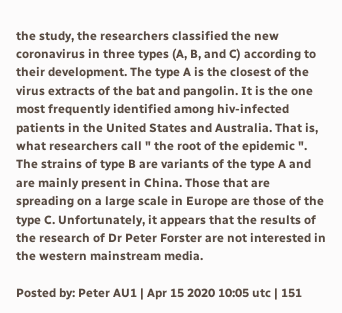the study, the researchers classified the new coronavirus in three types (A, B, and C) according to their development. The type A is the closest of the virus extracts of the bat and pangolin. It is the one most frequently identified among hiv-infected patients in the United States and Australia. That is, what researchers call " the root of the epidemic ". The strains of type B are variants of the type A and are mainly present in China. Those that are spreading on a large scale in Europe are those of the type C. Unfortunately, it appears that the results of the research of Dr Peter Forster are not interested in the western mainstream media.

Posted by: Peter AU1 | Apr 15 2020 10:05 utc | 151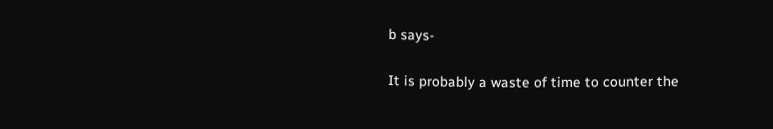b says-

It is probably a waste of time to counter the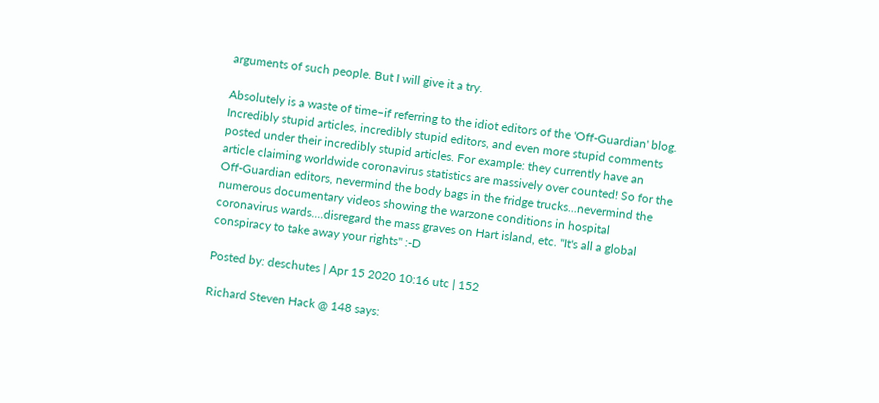arguments of such people. But I will give it a try.

Absolutely is a waste of time–if referring to the idiot editors of the 'Off-Guardian' blog. Incredibly stupid articles, incredibly stupid editors, and even more stupid comments posted under their incredibly stupid articles. For example: they currently have an article claiming worldwide coronavirus statistics are massively over counted! So for the Off-Guardian editors, nevermind the body bags in the fridge trucks...nevermind the numerous documentary videos showing the warzone conditions in hospital coronavirus wards....disregard the mass graves on Hart island, etc. "It's all a global conspiracy to take away your rights" :-D

Posted by: deschutes | Apr 15 2020 10:16 utc | 152

Richard Steven Hack @ 148 says: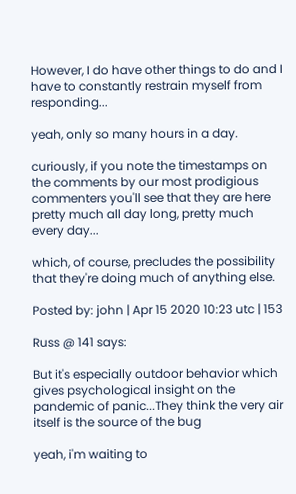However, I do have other things to do and I have to constantly restrain myself from responding...

yeah, only so many hours in a day.

curiously, if you note the timestamps on the comments by our most prodigious commenters you'll see that they are here pretty much all day long, pretty much every day...

which, of course, precludes the possibility that they're doing much of anything else.

Posted by: john | Apr 15 2020 10:23 utc | 153

Russ @ 141 says:

But it's especially outdoor behavior which gives psychological insight on the pandemic of panic...They think the very air itself is the source of the bug

yeah, i'm waiting to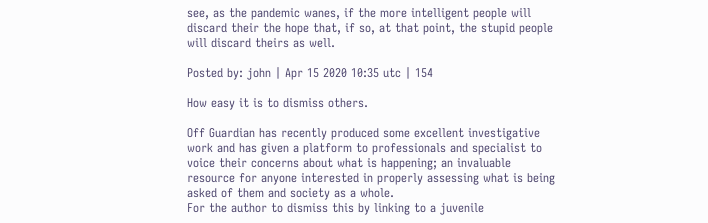see, as the pandemic wanes, if the more intelligent people will discard their the hope that, if so, at that point, the stupid people will discard theirs as well.

Posted by: john | Apr 15 2020 10:35 utc | 154

How easy it is to dismiss others.

Off Guardian has recently produced some excellent investigative work and has given a platform to professionals and specialist to voice their concerns about what is happening; an invaluable resource for anyone interested in properly assessing what is being asked of them and society as a whole.
For the author to dismiss this by linking to a juvenile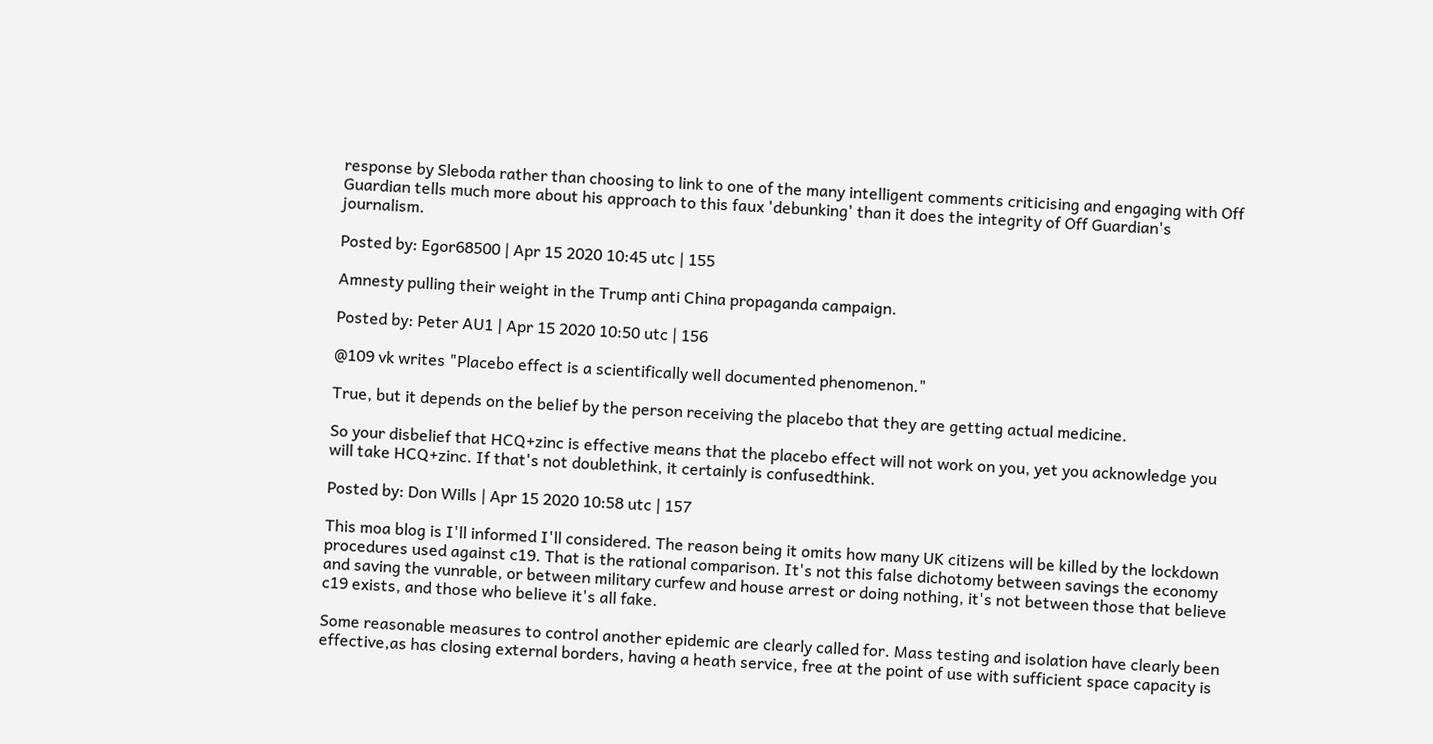response by Sleboda rather than choosing to link to one of the many intelligent comments criticising and engaging with Off Guardian tells much more about his approach to this faux 'debunking' than it does the integrity of Off Guardian's journalism.

Posted by: Egor68500 | Apr 15 2020 10:45 utc | 155

Amnesty pulling their weight in the Trump anti China propaganda campaign.

Posted by: Peter AU1 | Apr 15 2020 10:50 utc | 156

@109 vk writes "Placebo effect is a scientifically well documented phenomenon."

True, but it depends on the belief by the person receiving the placebo that they are getting actual medicine.

So your disbelief that HCQ+zinc is effective means that the placebo effect will not work on you, yet you acknowledge you will take HCQ+zinc. If that's not doublethink, it certainly is confusedthink.

Posted by: Don Wills | Apr 15 2020 10:58 utc | 157

This moa blog is I'll informed I'll considered. The reason being it omits how many UK citizens will be killed by the lockdown procedures used against c19. That is the rational comparison. It's not this false dichotomy between savings the economy and saving the vunrable, or between military curfew and house arrest or doing nothing, it's not between those that believe c19 exists, and those who believe it's all fake.

Some reasonable measures to control another epidemic are clearly called for. Mass testing and isolation have clearly been effective,as has closing external borders, having a heath service, free at the point of use with sufficient space capacity is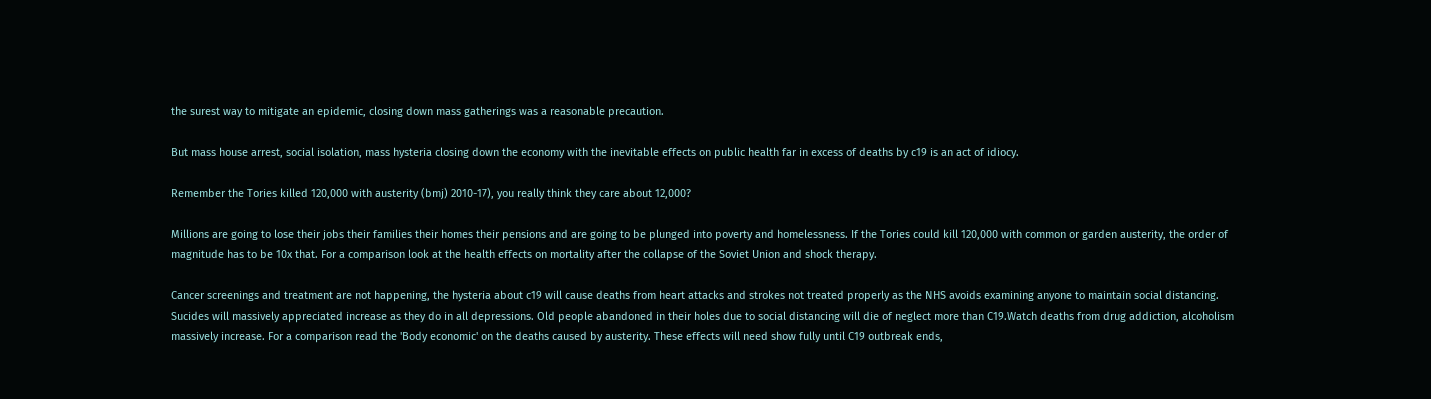the surest way to mitigate an epidemic, closing down mass gatherings was a reasonable precaution.

But mass house arrest, social isolation, mass hysteria closing down the economy with the inevitable effects on public health far in excess of deaths by c19 is an act of idiocy.

Remember the Tories killed 120,000 with austerity (bmj) 2010-17), you really think they care about 12,000?

Millions are going to lose their jobs their families their homes their pensions and are going to be plunged into poverty and homelessness. If the Tories could kill 120,000 with common or garden austerity, the order of magnitude has to be 10x that. For a comparison look at the health effects on mortality after the collapse of the Soviet Union and shock therapy.

Cancer screenings and treatment are not happening, the hysteria about c19 will cause deaths from heart attacks and strokes not treated properly as the NHS avoids examining anyone to maintain social distancing. Sucides will massively appreciated increase as they do in all depressions. Old people abandoned in their holes due to social distancing will die of neglect more than C19.Watch deaths from drug addiction, alcoholism massively increase. For a comparison read the 'Body economic' on the deaths caused by austerity. These effects will need show fully until C19 outbreak ends,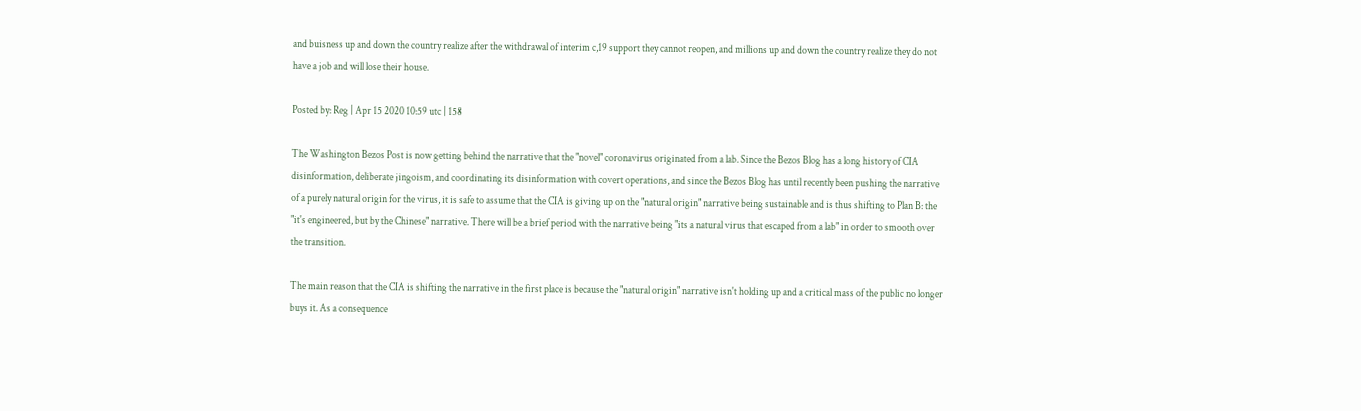and buisness up and down the country realize after the withdrawal of interim c,19 support they cannot reopen, and millions up and down the country realize they do not have a job and will lose their house.

Posted by: Reg | Apr 15 2020 10:59 utc | 158

The Washington Bezos Post is now getting behind the narrative that the "novel" coronavirus originated from a lab. Since the Bezos Blog has a long history of CIA disinformation, deliberate jingoism, and coordinating its disinformation with covert operations, and since the Bezos Blog has until recently been pushing the narrative of a purely natural origin for the virus, it is safe to assume that the CIA is giving up on the "natural origin" narrative being sustainable and is thus shifting to Plan B: the "it's engineered, but by the Chinese" narrative. There will be a brief period with the narrative being "its a natural virus that escaped from a lab" in order to smooth over the transition.

The main reason that the CIA is shifting the narrative in the first place is because the "natural origin" narrative isn't holding up and a critical mass of the public no longer buys it. As a consequence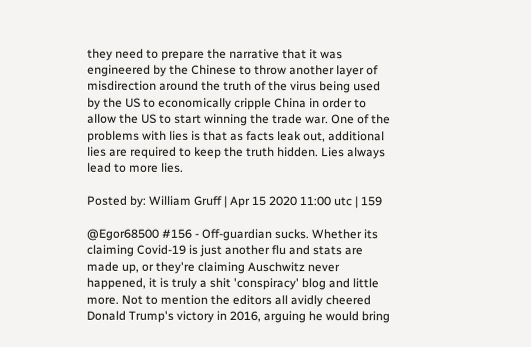they need to prepare the narrative that it was engineered by the Chinese to throw another layer of misdirection around the truth of the virus being used by the US to economically cripple China in order to allow the US to start winning the trade war. One of the problems with lies is that as facts leak out, additional lies are required to keep the truth hidden. Lies always lead to more lies.

Posted by: William Gruff | Apr 15 2020 11:00 utc | 159

@Egor68500 #156 - Off-guardian sucks. Whether its claiming Covid-19 is just another flu and stats are made up, or they're claiming Auschwitz never happened, it is truly a shit 'conspiracy' blog and little more. Not to mention the editors all avidly cheered Donald Trump's victory in 2016, arguing he would bring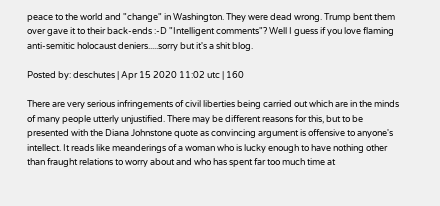peace to the world and "change" in Washington. They were dead wrong. Trump bent them over gave it to their back-ends :-D "Intelligent comments"? Well I guess if you love flaming anti-semitic holocaust deniers.....sorry but it's a shit blog.

Posted by: deschutes | Apr 15 2020 11:02 utc | 160

There are very serious infringements of civil liberties being carried out which are in the minds of many people utterly unjustified. There may be different reasons for this, but to be presented with the Diana Johnstone quote as convincing argument is offensive to anyone's intellect. It reads like meanderings of a woman who is lucky enough to have nothing other than fraught relations to worry about and who has spent far too much time at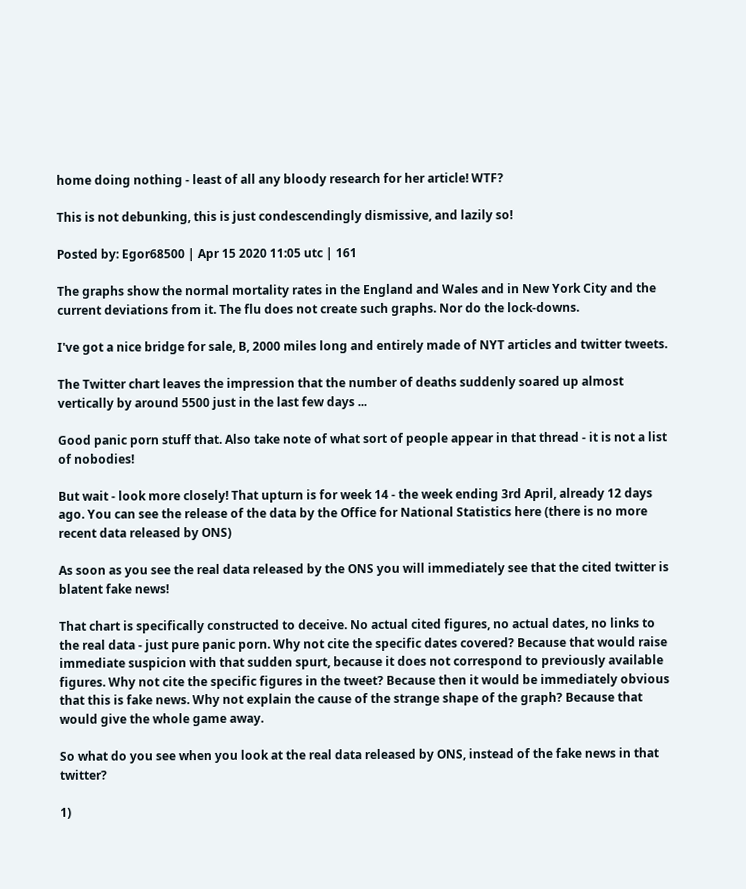home doing nothing - least of all any bloody research for her article! WTF?

This is not debunking, this is just condescendingly dismissive, and lazily so!

Posted by: Egor68500 | Apr 15 2020 11:05 utc | 161

The graphs show the normal mortality rates in the England and Wales and in New York City and the current deviations from it. The flu does not create such graphs. Nor do the lock-downs.

I've got a nice bridge for sale, B, 2000 miles long and entirely made of NYT articles and twitter tweets.

The Twitter chart leaves the impression that the number of deaths suddenly soared up almost vertically by around 5500 just in the last few days ...

Good panic porn stuff that. Also take note of what sort of people appear in that thread - it is not a list of nobodies!

But wait - look more closely! That upturn is for week 14 - the week ending 3rd April, already 12 days ago. You can see the release of the data by the Office for National Statistics here (there is no more recent data released by ONS)

As soon as you see the real data released by the ONS you will immediately see that the cited twitter is blatent fake news!

That chart is specifically constructed to deceive. No actual cited figures, no actual dates, no links to the real data - just pure panic porn. Why not cite the specific dates covered? Because that would raise immediate suspicion with that sudden spurt, because it does not correspond to previously available figures. Why not cite the specific figures in the tweet? Because then it would be immediately obvious that this is fake news. Why not explain the cause of the strange shape of the graph? Because that would give the whole game away.

So what do you see when you look at the real data released by ONS, instead of the fake news in that twitter?

1)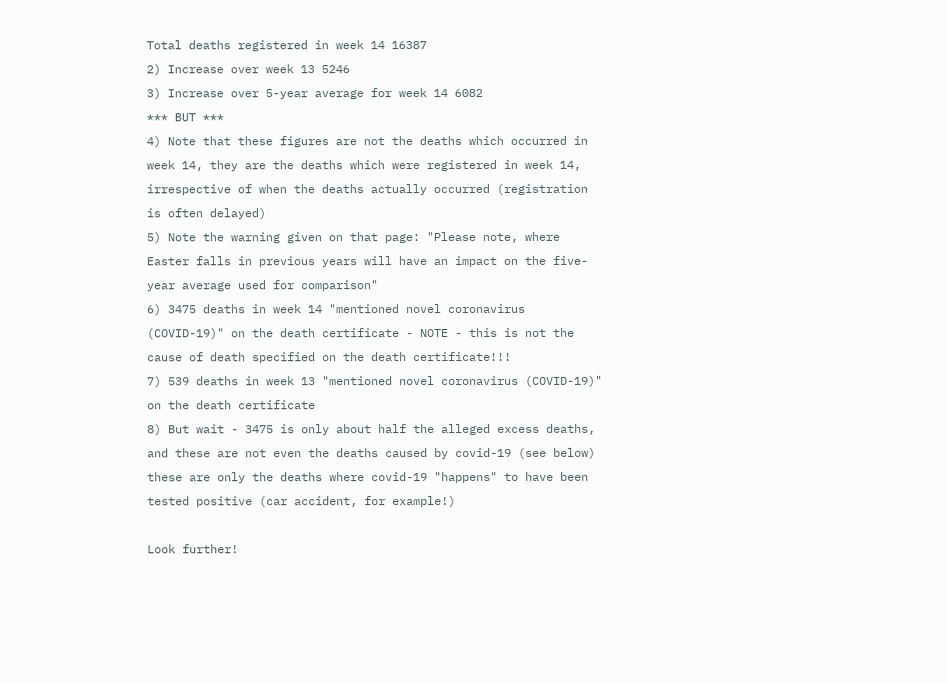Total deaths registered in week 14 16387
2) Increase over week 13 5246
3) Increase over 5-year average for week 14 6082
*** BUT ***
4) Note that these figures are not the deaths which occurred in week 14, they are the deaths which were registered in week 14, irrespective of when the deaths actually occurred (registration is often delayed)
5) Note the warning given on that page: "Please note, where Easter falls in previous years will have an impact on the five-year average used for comparison"
6) 3475 deaths in week 14 "mentioned novel coronavirus (COVID-19)" on the death certificate - NOTE - this is not the cause of death specified on the death certificate!!!
7) 539 deaths in week 13 "mentioned novel coronavirus (COVID-19)" on the death certificate
8) But wait - 3475 is only about half the alleged excess deaths, and these are not even the deaths caused by covid-19 (see below) these are only the deaths where covid-19 "happens" to have been tested positive (car accident, for example!)

Look further!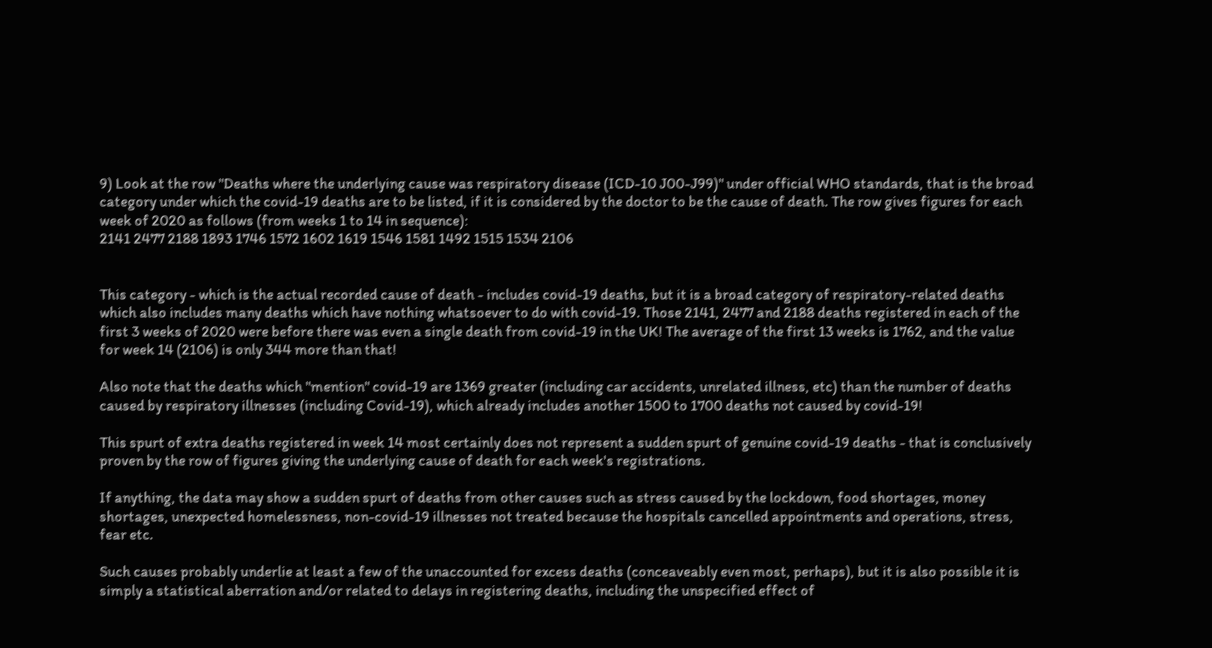9) Look at the row "Deaths where the underlying cause was respiratory disease (ICD-10 J00-J99)" under official WHO standards, that is the broad category under which the covid-19 deaths are to be listed, if it is considered by the doctor to be the cause of death. The row gives figures for each week of 2020 as follows (from weeks 1 to 14 in sequence):
2141 2477 2188 1893 1746 1572 1602 1619 1546 1581 1492 1515 1534 2106


This category - which is the actual recorded cause of death - includes covid-19 deaths, but it is a broad category of respiratory-related deaths which also includes many deaths which have nothing whatsoever to do with covid-19. Those 2141, 2477 and 2188 deaths registered in each of the first 3 weeks of 2020 were before there was even a single death from covid-19 in the UK! The average of the first 13 weeks is 1762, and the value for week 14 (2106) is only 344 more than that!

Also note that the deaths which "mention" covid-19 are 1369 greater (including car accidents, unrelated illness, etc) than the number of deaths caused by respiratory illnesses (including Covid-19), which already includes another 1500 to 1700 deaths not caused by covid-19!

This spurt of extra deaths registered in week 14 most certainly does not represent a sudden spurt of genuine covid-19 deaths - that is conclusively proven by the row of figures giving the underlying cause of death for each week's registrations.

If anything, the data may show a sudden spurt of deaths from other causes such as stress caused by the lockdown, food shortages, money shortages, unexpected homelessness, non-covid-19 illnesses not treated because the hospitals cancelled appointments and operations, stress, fear etc.

Such causes probably underlie at least a few of the unaccounted for excess deaths (conceaveably even most, perhaps), but it is also possible it is simply a statistical aberration and/or related to delays in registering deaths, including the unspecified effect of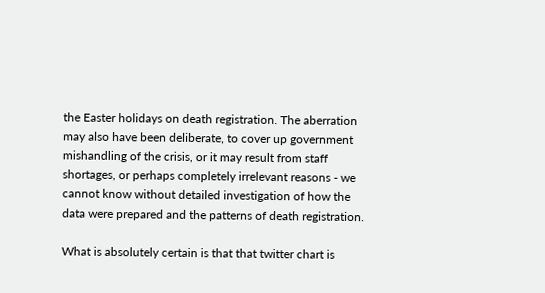the Easter holidays on death registration. The aberration may also have been deliberate, to cover up government mishandling of the crisis, or it may result from staff shortages, or perhaps completely irrelevant reasons - we cannot know without detailed investigation of how the data were prepared and the patterns of death registration.

What is absolutely certain is that that twitter chart is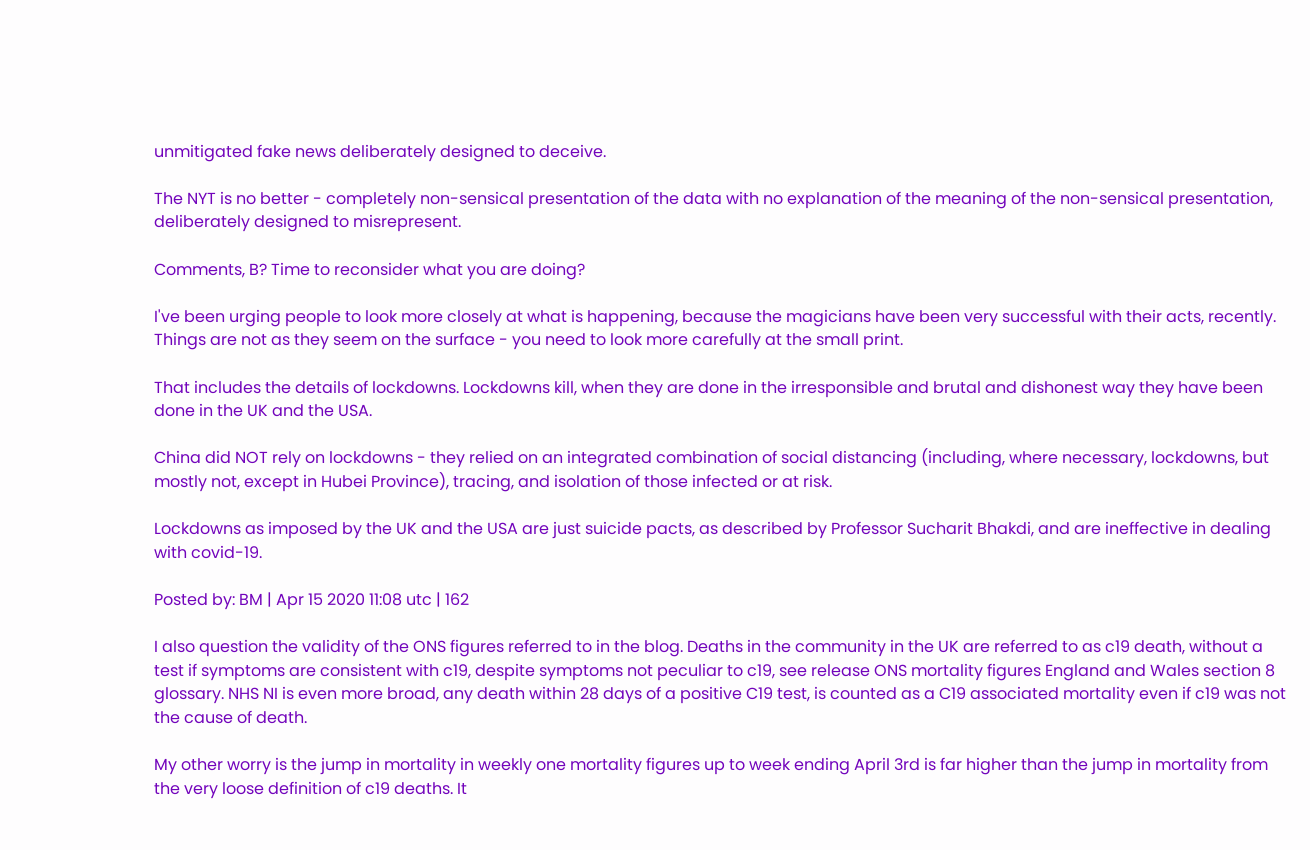unmitigated fake news deliberately designed to deceive.

The NYT is no better - completely non-sensical presentation of the data with no explanation of the meaning of the non-sensical presentation, deliberately designed to misrepresent.

Comments, B? Time to reconsider what you are doing?

I've been urging people to look more closely at what is happening, because the magicians have been very successful with their acts, recently. Things are not as they seem on the surface - you need to look more carefully at the small print.

That includes the details of lockdowns. Lockdowns kill, when they are done in the irresponsible and brutal and dishonest way they have been done in the UK and the USA.

China did NOT rely on lockdowns - they relied on an integrated combination of social distancing (including, where necessary, lockdowns, but mostly not, except in Hubei Province), tracing, and isolation of those infected or at risk.

Lockdowns as imposed by the UK and the USA are just suicide pacts, as described by Professor Sucharit Bhakdi, and are ineffective in dealing with covid-19.

Posted by: BM | Apr 15 2020 11:08 utc | 162

I also question the validity of the ONS figures referred to in the blog. Deaths in the community in the UK are referred to as c19 death, without a test if symptoms are consistent with c19, despite symptoms not peculiar to c19, see release ONS mortality figures England and Wales section 8 glossary. NHS NI is even more broad, any death within 28 days of a positive C19 test, is counted as a C19 associated mortality even if c19 was not the cause of death.

My other worry is the jump in mortality in weekly one mortality figures up to week ending April 3rd is far higher than the jump in mortality from the very loose definition of c19 deaths. It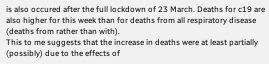is also occured after the full lockdown of 23 March. Deaths for c19 are also higher for this week than for deaths from all respiratory disease (deaths from rather than with).
This to me suggests that the increase in deaths were at least partially (possibly) due to the effects of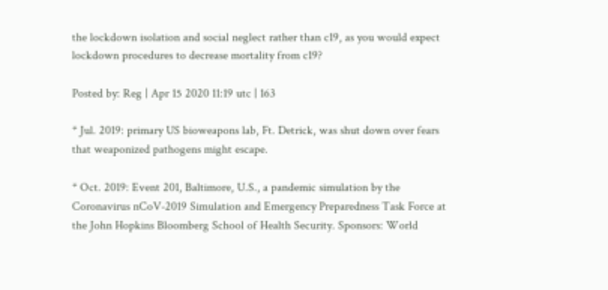the lockdown isolation and social neglect rather than c19, as you would expect lockdown procedures to decrease mortality from c19?

Posted by: Reg | Apr 15 2020 11:19 utc | 163

* Jul. 2019: primary US bioweapons lab, Ft. Detrick, was shut down over fears that weaponized pathogens might escape.

* Oct. 2019: Event 201, Baltimore, U.S., a pandemic simulation by the Coronavirus nCoV-2019 Simulation and Emergency Preparedness Task Force at the John Hopkins Bloomberg School of Health Security. Sponsors: World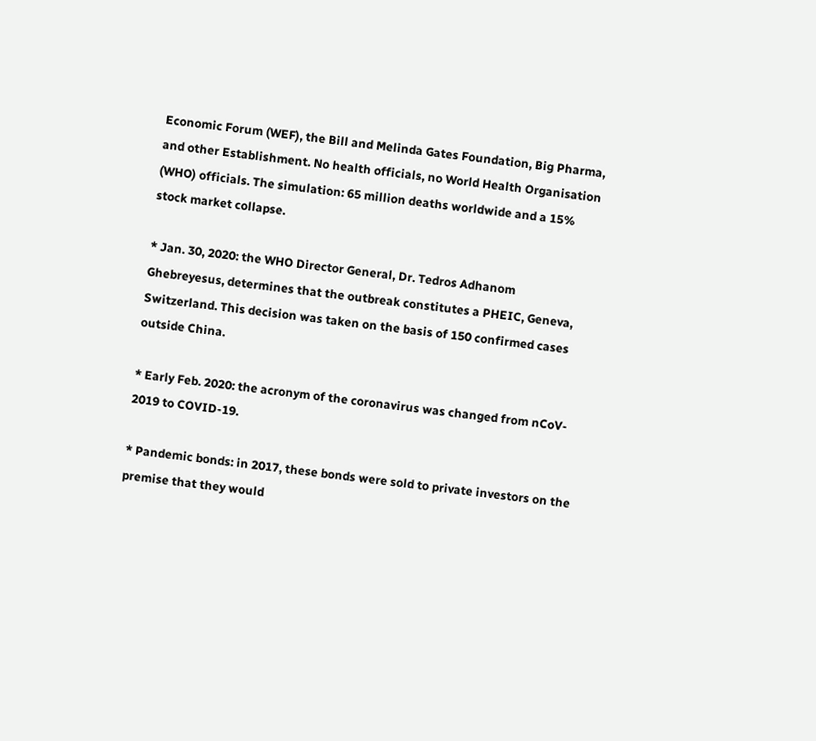Economic Forum (WEF), the Bill and Melinda Gates Foundation, Big Pharma, and other Establishment. No health officials, no World Health Organisation (WHO) officials. The simulation: 65 million deaths worldwide and a 15% stock market collapse.

* Jan. 30, 2020: the WHO Director General, Dr. Tedros Adhanom Ghebreyesus, determines that the outbreak constitutes a PHEIC, Geneva, Switzerland. This decision was taken on the basis of 150 confirmed cases outside China.

* Early Feb. 2020: the acronym of the coronavirus was changed from nCoV- 2019 to COVID-19.

* Pandemic bonds: in 2017, these bonds were sold to private investors on the premise that they would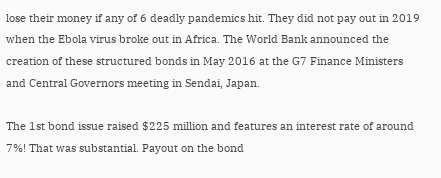lose their money if any of 6 deadly pandemics hit. They did not pay out in 2019 when the Ebola virus broke out in Africa. The World Bank announced the creation of these structured bonds in May 2016 at the G7 Finance Ministers and Central Governors meeting in Sendai, Japan.

The 1st bond issue raised $225 million and features an interest rate of around 7%! That was substantial. Payout on the bond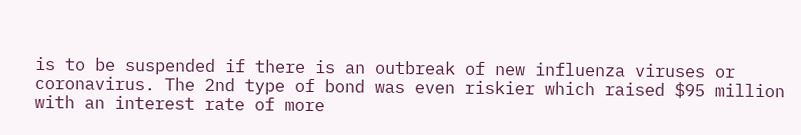is to be suspended if there is an outbreak of new influenza viruses or coronavirus. The 2nd type of bond was even riskier which raised $95 million with an interest rate of more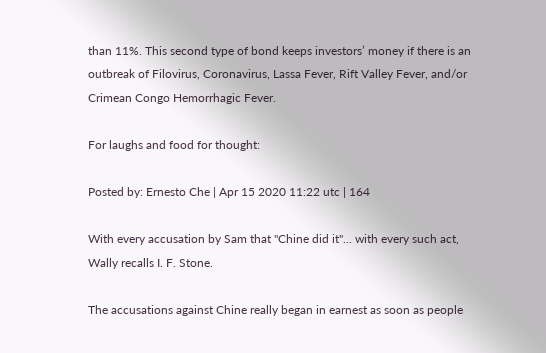than 11%. This second type of bond keeps investors’ money if there is an outbreak of Filovirus, Coronavirus, Lassa Fever, Rift Valley Fever, and/or Crimean Congo Hemorrhagic Fever.

For laughs and food for thought:

Posted by: Ernesto Che | Apr 15 2020 11:22 utc | 164

With every accusation by Sam that "Chine did it"... with every such act, Wally recalls I. F. Stone.

The accusations against Chine really began in earnest as soon as people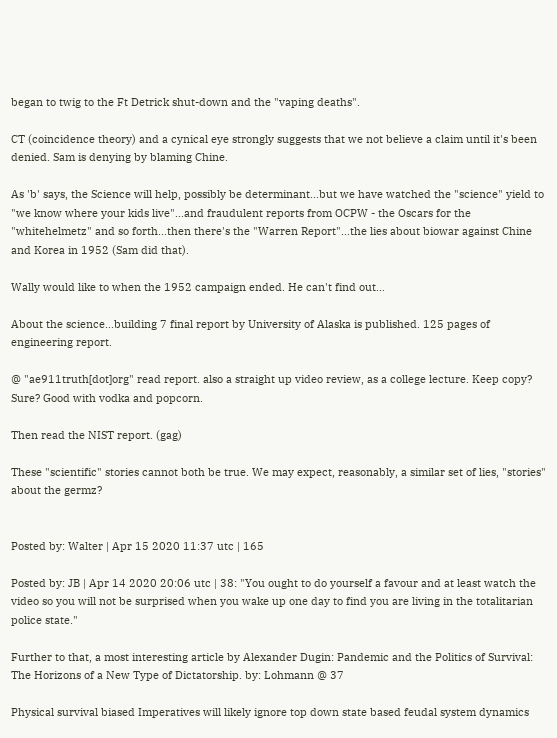began to twig to the Ft Detrick shut-down and the "vaping deaths".

CT (coincidence theory) and a cynical eye strongly suggests that we not believe a claim until it's been denied. Sam is denying by blaming Chine.

As 'b' says, the Science will help, possibly be determinant...but we have watched the "science" yield to "we know where your kids live"...and fraudulent reports from OCPW - the Oscars for the "whitehelmetz" and so forth...then there's the "Warren Report"...the lies about biowar against Chine and Korea in 1952 (Sam did that).

Wally would like to when the 1952 campaign ended. He can't find out...

About the science...building 7 final report by University of Alaska is published. 125 pages of engineering report.

@ "ae911truth[dot]org" read report. also a straight up video review, as a college lecture. Keep copy? Sure? Good with vodka and popcorn.

Then read the NIST report. (gag)

These "scientific" stories cannot both be true. We may expect, reasonably, a similar set of lies, "stories" about the germz?


Posted by: Walter | Apr 15 2020 11:37 utc | 165

Posted by: JB | Apr 14 2020 20:06 utc | 38: "You ought to do yourself a favour and at least watch the video so you will not be surprised when you wake up one day to find you are living in the totalitarian police state."

Further to that, a most interesting article by Alexander Dugin: Pandemic and the Politics of Survival: The Horizons of a New Type of Dictatorship. by: Lohmann @ 37

Physical survival biased Imperatives will likely ignore top down state based feudal system dynamics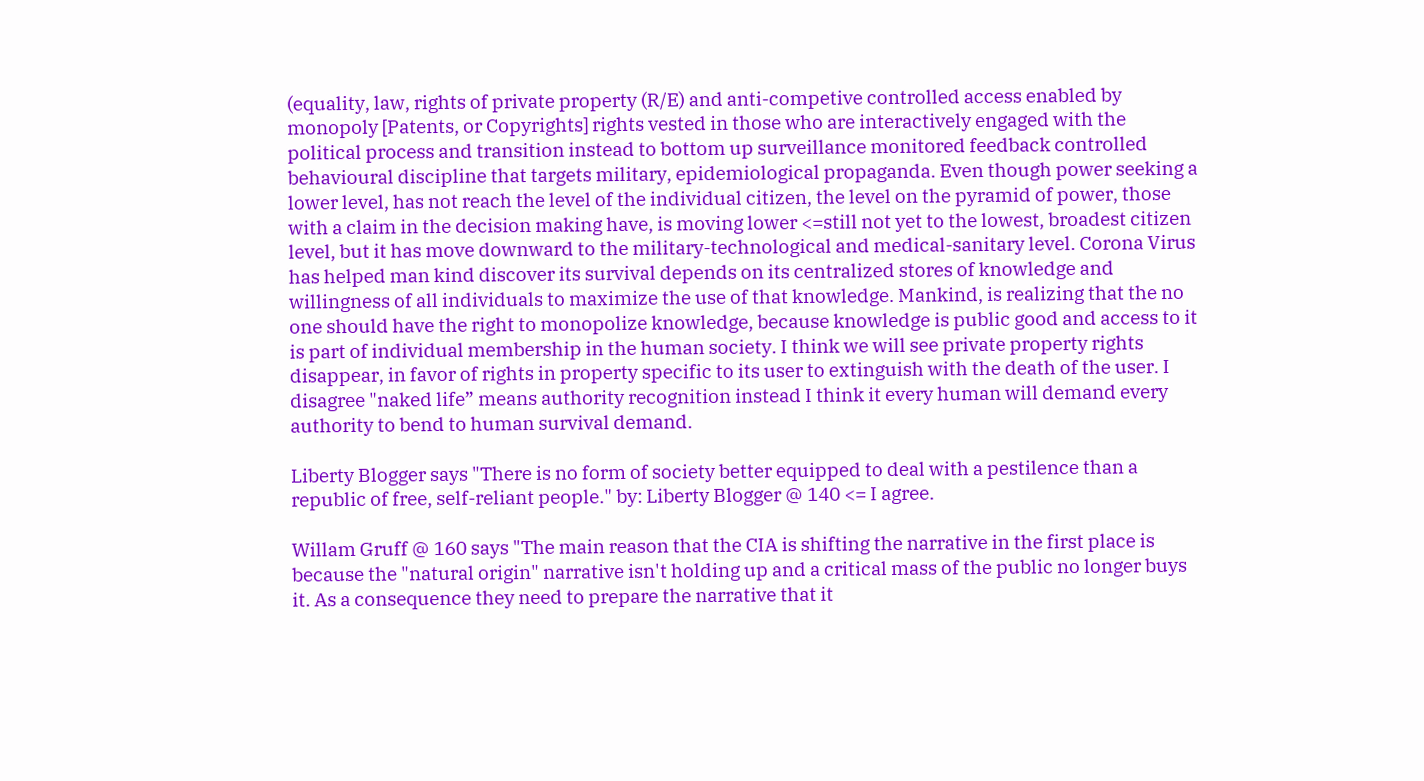(equality, law, rights of private property (R/E) and anti-competive controlled access enabled by monopoly [Patents, or Copyrights] rights vested in those who are interactively engaged with the political process and transition instead to bottom up surveillance monitored feedback controlled behavioural discipline that targets military, epidemiological propaganda. Even though power seeking a lower level, has not reach the level of the individual citizen, the level on the pyramid of power, those with a claim in the decision making have, is moving lower <=still not yet to the lowest, broadest citizen level, but it has move downward to the military-technological and medical-sanitary level. Corona Virus has helped man kind discover its survival depends on its centralized stores of knowledge and willingness of all individuals to maximize the use of that knowledge. Mankind, is realizing that the no one should have the right to monopolize knowledge, because knowledge is public good and access to it is part of individual membership in the human society. I think we will see private property rights disappear, in favor of rights in property specific to its user to extinguish with the death of the user. I disagree "naked life” means authority recognition instead I think it every human will demand every authority to bend to human survival demand.

Liberty Blogger says "There is no form of society better equipped to deal with a pestilence than a republic of free, self-reliant people." by: Liberty Blogger @ 140 <= I agree.

Willam Gruff @ 160 says "The main reason that the CIA is shifting the narrative in the first place is because the "natural origin" narrative isn't holding up and a critical mass of the public no longer buys it. As a consequence they need to prepare the narrative that it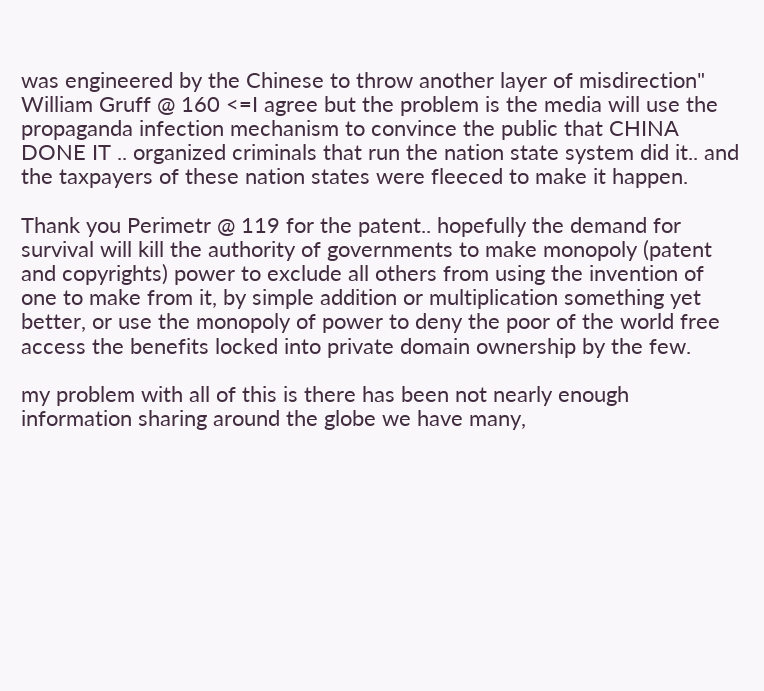was engineered by the Chinese to throw another layer of misdirection" William Gruff @ 160 <=I agree but the problem is the media will use the propaganda infection mechanism to convince the public that CHINA DONE IT .. organized criminals that run the nation state system did it.. and the taxpayers of these nation states were fleeced to make it happen.

Thank you Perimetr @ 119 for the patent.. hopefully the demand for survival will kill the authority of governments to make monopoly (patent and copyrights) power to exclude all others from using the invention of one to make from it, by simple addition or multiplication something yet better, or use the monopoly of power to deny the poor of the world free access the benefits locked into private domain ownership by the few.

my problem with all of this is there has been not nearly enough information sharing around the globe we have many,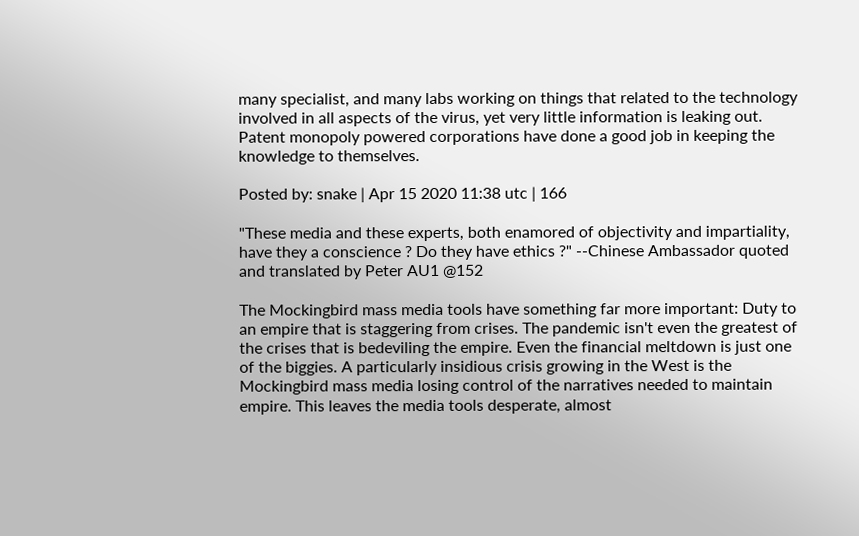many specialist, and many labs working on things that related to the technology involved in all aspects of the virus, yet very little information is leaking out. Patent monopoly powered corporations have done a good job in keeping the knowledge to themselves.

Posted by: snake | Apr 15 2020 11:38 utc | 166

"These media and these experts, both enamored of objectivity and impartiality, have they a conscience ? Do they have ethics ?" --Chinese Ambassador quoted and translated by Peter AU1 @152

The Mockingbird mass media tools have something far more important: Duty to an empire that is staggering from crises. The pandemic isn't even the greatest of the crises that is bedeviling the empire. Even the financial meltdown is just one of the biggies. A particularly insidious crisis growing in the West is the Mockingbird mass media losing control of the narratives needed to maintain empire. This leaves the media tools desperate, almost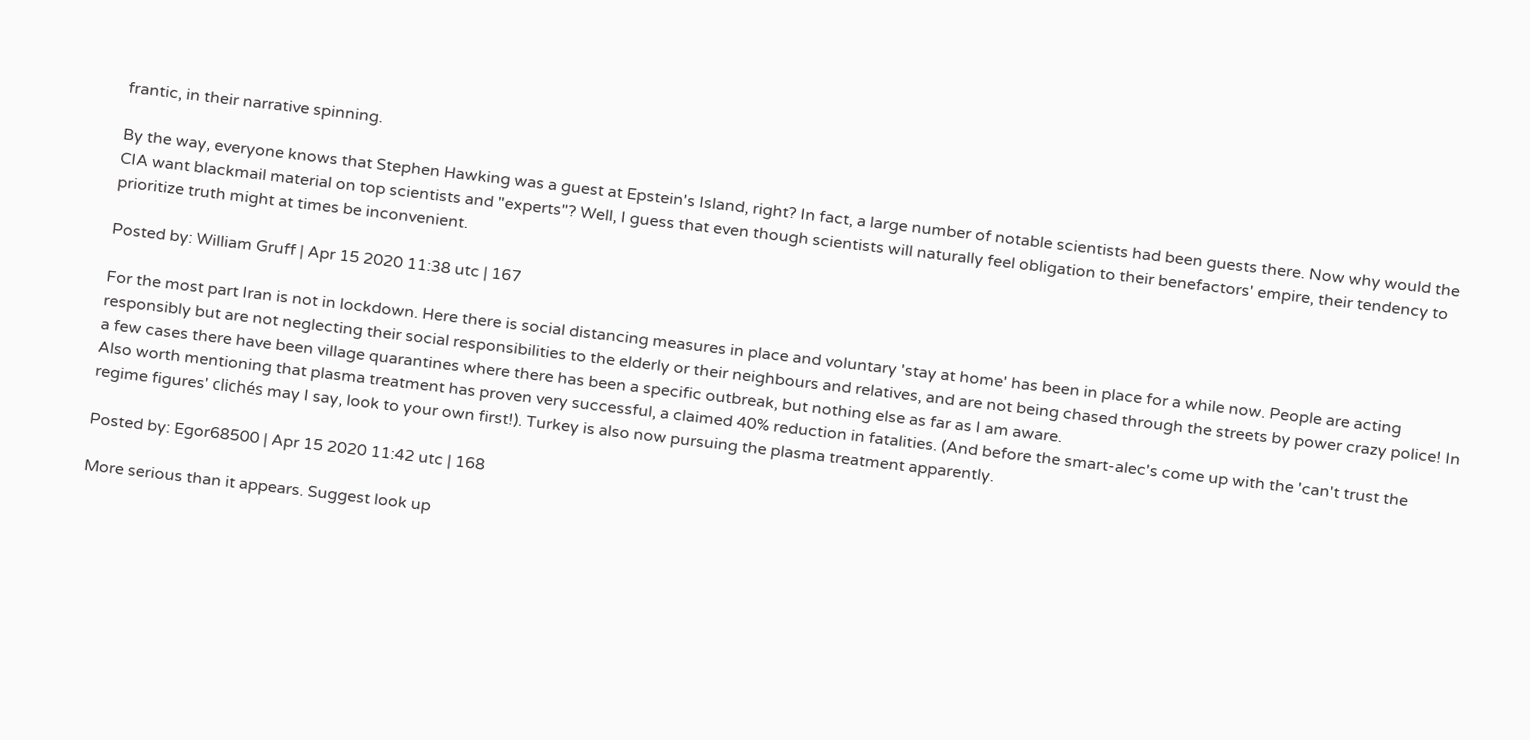frantic, in their narrative spinning.

By the way, everyone knows that Stephen Hawking was a guest at Epstein's Island, right? In fact, a large number of notable scientists had been guests there. Now why would the CIA want blackmail material on top scientists and "experts"? Well, I guess that even though scientists will naturally feel obligation to their benefactors' empire, their tendency to prioritize truth might at times be inconvenient.

Posted by: William Gruff | Apr 15 2020 11:38 utc | 167

For the most part Iran is not in lockdown. Here there is social distancing measures in place and voluntary 'stay at home' has been in place for a while now. People are acting responsibly but are not neglecting their social responsibilities to the elderly or their neighbours and relatives, and are not being chased through the streets by power crazy police! In a few cases there have been village quarantines where there has been a specific outbreak, but nothing else as far as I am aware.
Also worth mentioning that plasma treatment has proven very successful, a claimed 40% reduction in fatalities. (And before the smart-alec's come up with the 'can't trust the regime figures' clichés may I say, look to your own first!). Turkey is also now pursuing the plasma treatment apparently.

Posted by: Egor68500 | Apr 15 2020 11:42 utc | 168

More serious than it appears. Suggest look up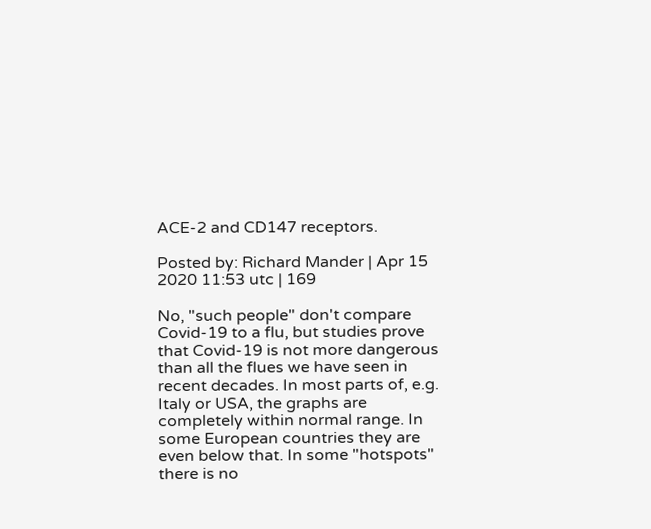ACE-2 and CD147 receptors.

Posted by: Richard Mander | Apr 15 2020 11:53 utc | 169

No, "such people" don't compare Covid-19 to a flu, but studies prove that Covid-19 is not more dangerous than all the flues we have seen in recent decades. In most parts of, e.g. Italy or USA, the graphs are completely within normal range. In some European countries they are even below that. In some "hotspots" there is no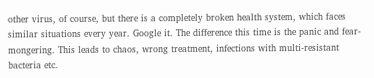other virus, of course, but there is a completely broken health system, which faces similar situations every year. Google it. The difference this time is the panic and fear-mongering. This leads to chaos, wrong treatment, infections with multi-resistant bacteria etc.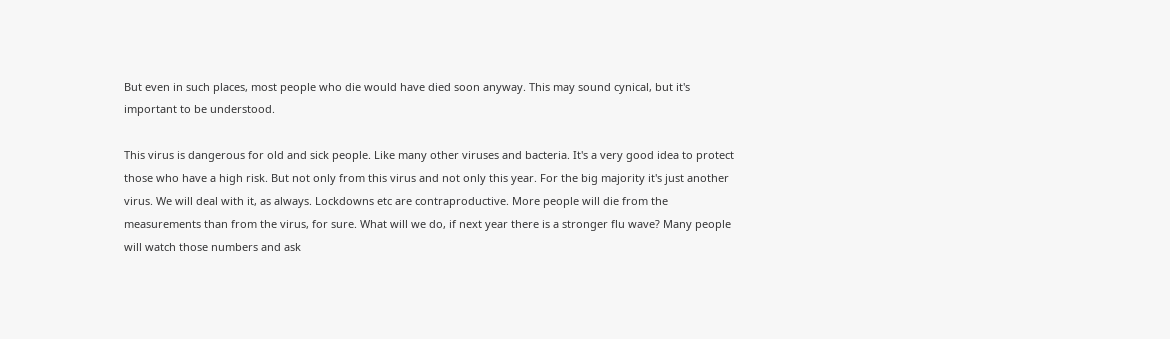But even in such places, most people who die would have died soon anyway. This may sound cynical, but it's important to be understood.

This virus is dangerous for old and sick people. Like many other viruses and bacteria. It's a very good idea to protect those who have a high risk. But not only from this virus and not only this year. For the big majority it's just another virus. We will deal with it, as always. Lockdowns etc are contraproductive. More people will die from the measurements than from the virus, for sure. What will we do, if next year there is a stronger flu wave? Many people will watch those numbers and ask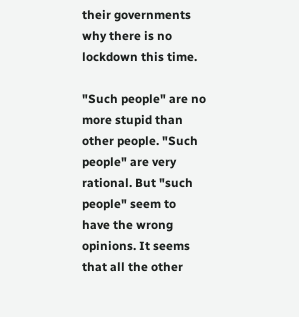their governments why there is no lockdown this time.

"Such people" are no more stupid than other people. "Such people" are very rational. But "such people" seem to have the wrong opinions. It seems that all the other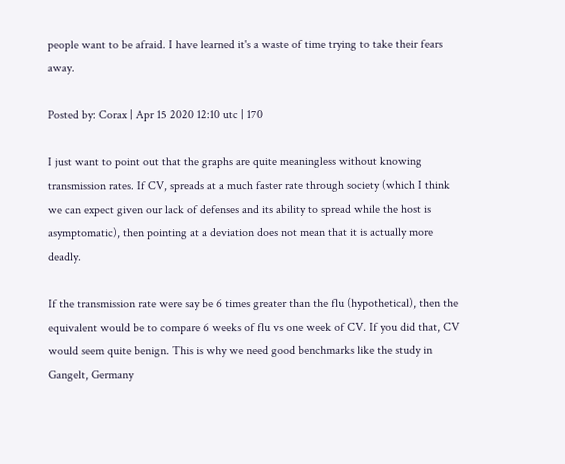people want to be afraid. I have learned it's a waste of time trying to take their fears away.

Posted by: Corax | Apr 15 2020 12:10 utc | 170

I just want to point out that the graphs are quite meaningless without knowing transmission rates. If CV, spreads at a much faster rate through society (which I think we can expect given our lack of defenses and its ability to spread while the host is asymptomatic), then pointing at a deviation does not mean that it is actually more deadly.

If the transmission rate were say be 6 times greater than the flu (hypothetical), then the equivalent would be to compare 6 weeks of flu vs one week of CV. If you did that, CV would seem quite benign. This is why we need good benchmarks like the study in Gangelt, Germany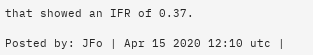that showed an IFR of 0.37.

Posted by: JFo | Apr 15 2020 12:10 utc |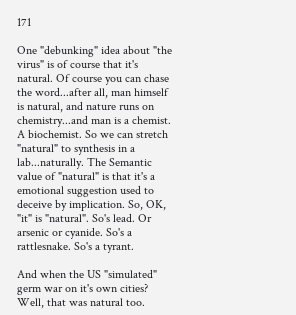171

One "debunking" idea about "the virus" is of course that it's natural. Of course you can chase the word...after all, man himself is natural, and nature runs on chemistry...and man is a chemist. A biochemist. So we can stretch "natural" to synthesis in a lab...naturally. The Semantic value of "natural" is that it's a emotional suggestion used to deceive by implication. So, OK, "it" is "natural". So's lead. Or arsenic or cyanide. So's a rattlesnake. So's a tyrant.

And when the US "simulated" germ war on it's own cities? Well, that was natural too.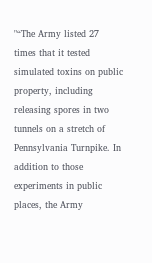"“The Army listed 27 times that it tested simulated toxins on public property, including releasing spores in two tunnels on a stretch of Pennsylvania Turnpike. In addition to those experiments in public places, the Army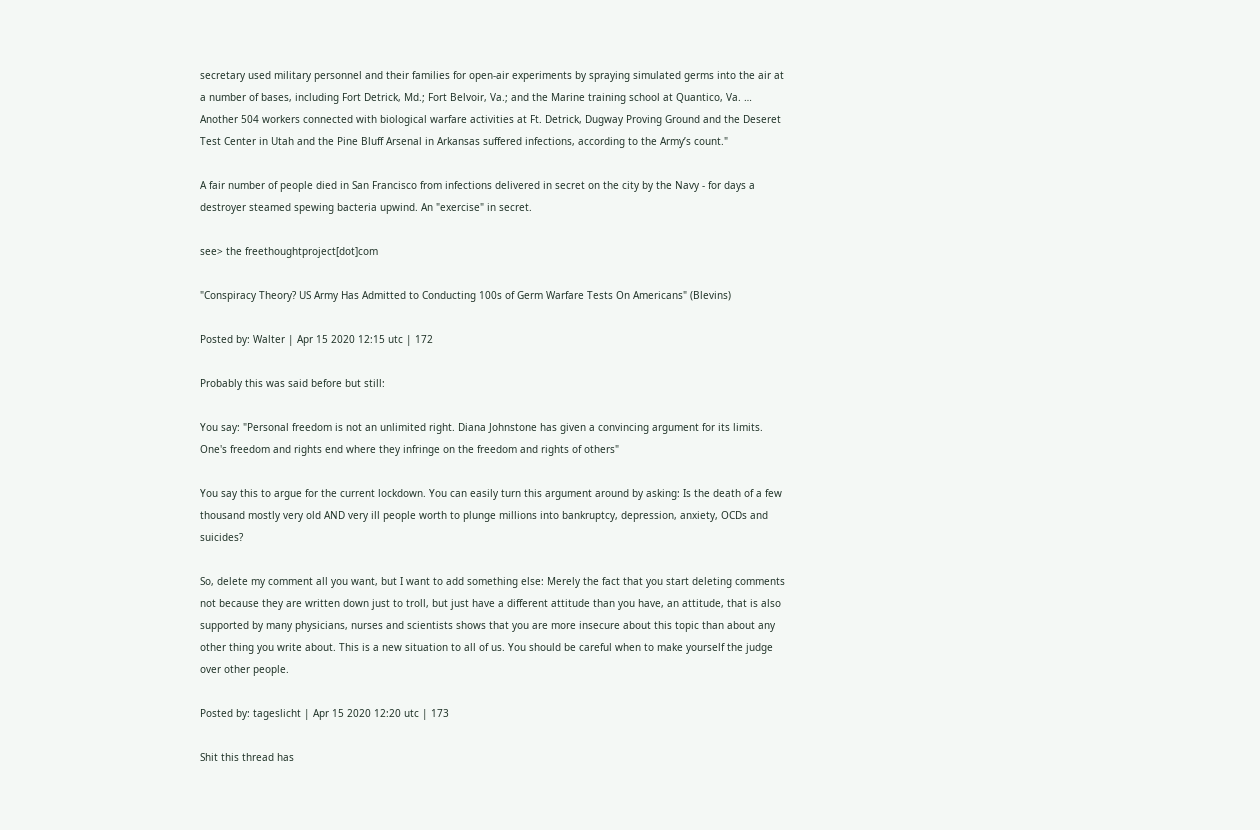secretary used military personnel and their families for open-air experiments by spraying simulated germs into the air at a number of bases, including Fort Detrick, Md.; Fort Belvoir, Va.; and the Marine training school at Quantico, Va. … Another 504 workers connected with biological warfare activities at Ft. Detrick, Dugway Proving Ground and the Deseret Test Center in Utah and the Pine Bluff Arsenal in Arkansas suffered infections, according to the Army’s count."

A fair number of people died in San Francisco from infections delivered in secret on the city by the Navy - for days a destroyer steamed spewing bacteria upwind. An "exercise" in secret.

see> the freethoughtproject[dot]com

"Conspiracy Theory? US Army Has Admitted to Conducting 100s of Germ Warfare Tests On Americans" (Blevins)

Posted by: Walter | Apr 15 2020 12:15 utc | 172

Probably this was said before but still:

You say: "Personal freedom is not an unlimited right. Diana Johnstone has given a convincing argument for its limits. One's freedom and rights end where they infringe on the freedom and rights of others"

You say this to argue for the current lockdown. You can easily turn this argument around by asking: Is the death of a few thousand mostly very old AND very ill people worth to plunge millions into bankruptcy, depression, anxiety, OCDs and suicides?

So, delete my comment all you want, but I want to add something else: Merely the fact that you start deleting comments not because they are written down just to troll, but just have a different attitude than you have, an attitude, that is also supported by many physicians, nurses and scientists shows that you are more insecure about this topic than about any other thing you write about. This is a new situation to all of us. You should be careful when to make yourself the judge over other people.

Posted by: tageslicht | Apr 15 2020 12:20 utc | 173

Shit this thread has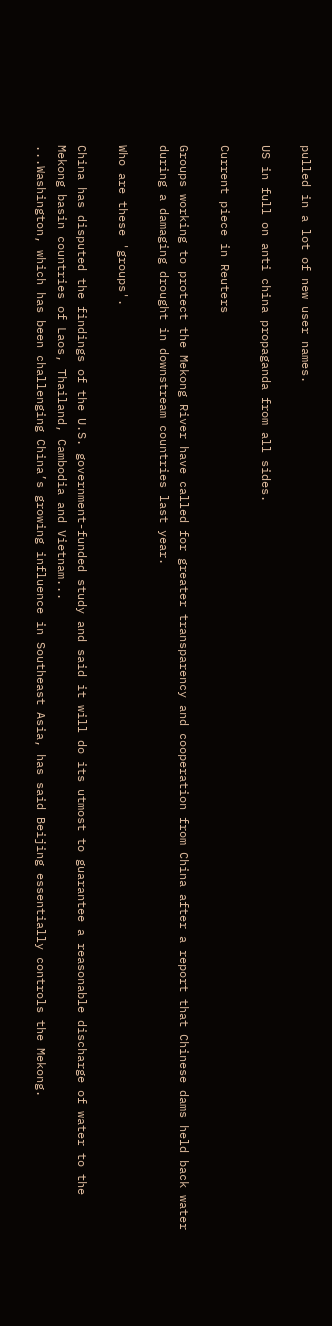pulled in a lot of new user names.

US in full on anti china propaganda from all sides.

Current piece in Reuters

Groups working to protect the Mekong River have called for greater transparency and cooperation from China after a report that Chinese dams held back water during a damaging drought in downstream countries last year.

Who are these 'groups'.

China has disputed the findings of the U.S. government-funded study and said it will do its utmost to guarantee a reasonable discharge of water to the Mekong basin countries of Laos, Thailand, Cambodia and Vietnam...
...Washington, which has been challenging China’s growing influence in Southeast Asia, has said Beijing essentially controls the Mekong.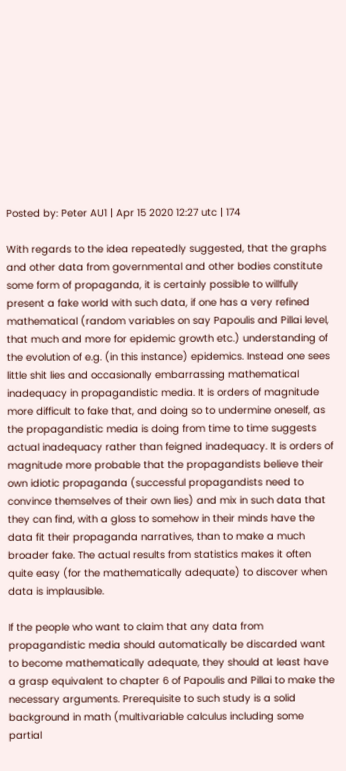Posted by: Peter AU1 | Apr 15 2020 12:27 utc | 174

With regards to the idea repeatedly suggested, that the graphs and other data from governmental and other bodies constitute some form of propaganda, it is certainly possible to willfully present a fake world with such data, if one has a very refined mathematical (random variables on say Papoulis and Pillai level, that much and more for epidemic growth etc.) understanding of the evolution of e.g. (in this instance) epidemics. Instead one sees little shit lies and occasionally embarrassing mathematical inadequacy in propagandistic media. It is orders of magnitude more difficult to fake that, and doing so to undermine oneself, as the propagandistic media is doing from time to time suggests actual inadequacy rather than feigned inadequacy. It is orders of magnitude more probable that the propagandists believe their own idiotic propaganda (successful propagandists need to convince themselves of their own lies) and mix in such data that they can find, with a gloss to somehow in their minds have the data fit their propaganda narratives, than to make a much broader fake. The actual results from statistics makes it often quite easy (for the mathematically adequate) to discover when data is implausible.

If the people who want to claim that any data from propagandistic media should automatically be discarded want to become mathematically adequate, they should at least have a grasp equivalent to chapter 6 of Papoulis and Pillai to make the necessary arguments. Prerequisite to such study is a solid background in math (multivariable calculus including some partial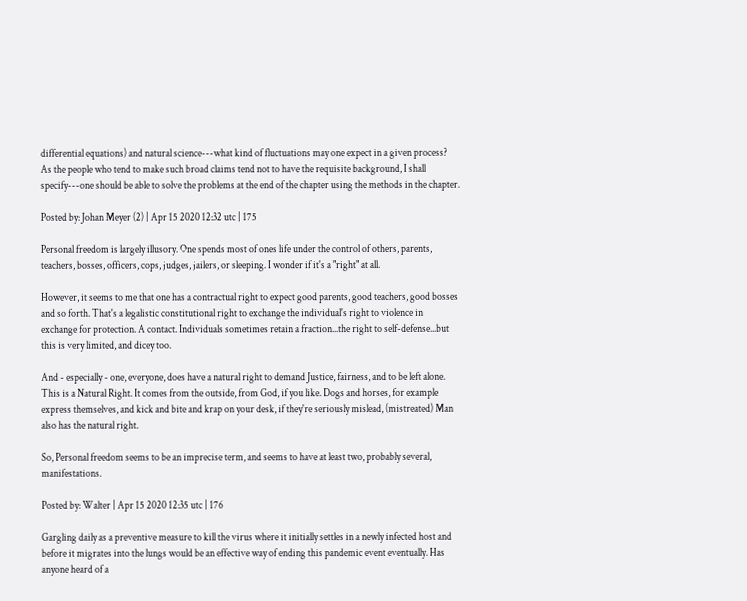differential equations) and natural science---what kind of fluctuations may one expect in a given process? As the people who tend to make such broad claims tend not to have the requisite background, I shall specify---one should be able to solve the problems at the end of the chapter using the methods in the chapter.

Posted by: Johan Meyer (2) | Apr 15 2020 12:32 utc | 175

Personal freedom is largely illusory. One spends most of ones life under the control of others, parents, teachers, bosses, officers, cops, judges, jailers, or sleeping. I wonder if it's a "right" at all.

However, it seems to me that one has a contractual right to expect good parents, good teachers, good bosses and so forth. That's a legalistic constitutional right to exchange the individual's right to violence in exchange for protection. A contact. Individuals sometimes retain a fraction...the right to self-defense...but this is very limited, and dicey too.

And - especially - one, everyone, does have a natural right to demand Justice, fairness, and to be left alone. This is a Natural Right. It comes from the outside, from God, if you like. Dogs and horses, for example express themselves, and kick and bite and krap on your desk, if they're seriously mislead, (mistreated) Man also has the natural right.

So, Personal freedom seems to be an imprecise term, and seems to have at least two, probably several, manifestations.

Posted by: Walter | Apr 15 2020 12:35 utc | 176

Gargling daily as a preventive measure to kill the virus where it initially settles in a newly infected host and before it migrates into the lungs would be an effective way of ending this pandemic event eventually. Has anyone heard of a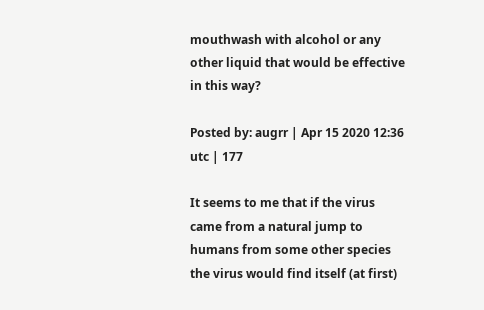mouthwash with alcohol or any other liquid that would be effective in this way?

Posted by: augrr | Apr 15 2020 12:36 utc | 177

It seems to me that if the virus came from a natural jump to humans from some other species the virus would find itself (at first)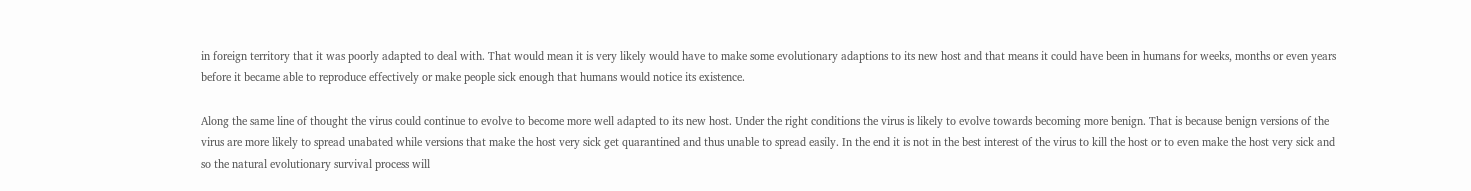in foreign territory that it was poorly adapted to deal with. That would mean it is very likely would have to make some evolutionary adaptions to its new host and that means it could have been in humans for weeks, months or even years before it became able to reproduce effectively or make people sick enough that humans would notice its existence.

Along the same line of thought the virus could continue to evolve to become more well adapted to its new host. Under the right conditions the virus is likely to evolve towards becoming more benign. That is because benign versions of the virus are more likely to spread unabated while versions that make the host very sick get quarantined and thus unable to spread easily. In the end it is not in the best interest of the virus to kill the host or to even make the host very sick and so the natural evolutionary survival process will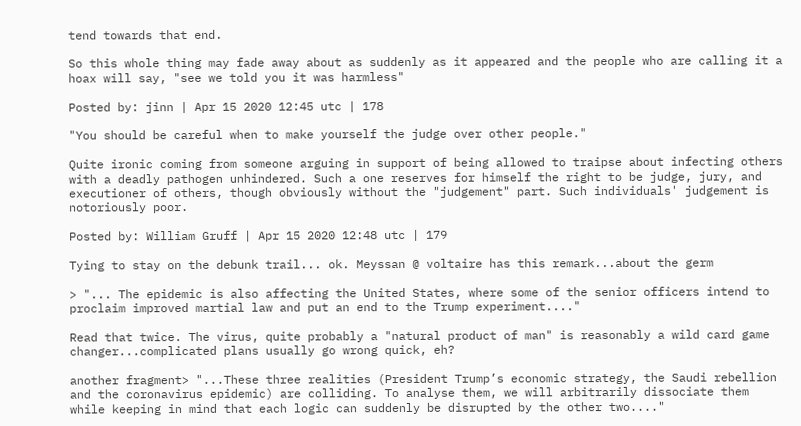tend towards that end.

So this whole thing may fade away about as suddenly as it appeared and the people who are calling it a hoax will say, "see we told you it was harmless"

Posted by: jinn | Apr 15 2020 12:45 utc | 178

"You should be careful when to make yourself the judge over other people."

Quite ironic coming from someone arguing in support of being allowed to traipse about infecting others with a deadly pathogen unhindered. Such a one reserves for himself the right to be judge, jury, and executioner of others, though obviously without the "judgement" part. Such individuals' judgement is notoriously poor.

Posted by: William Gruff | Apr 15 2020 12:48 utc | 179

Tying to stay on the debunk trail... ok. Meyssan @ voltaire has this remark...about the germ

> "... The epidemic is also affecting the United States, where some of the senior officers intend to proclaim improved martial law and put an end to the Trump experiment...."

Read that twice. The virus, quite probably a "natural product of man" is reasonably a wild card game changer...complicated plans usually go wrong quick, eh?

another fragment> "...These three realities (President Trump’s economic strategy, the Saudi rebellion and the coronavirus epidemic) are colliding. To analyse them, we will arbitrarily dissociate them while keeping in mind that each logic can suddenly be disrupted by the other two...."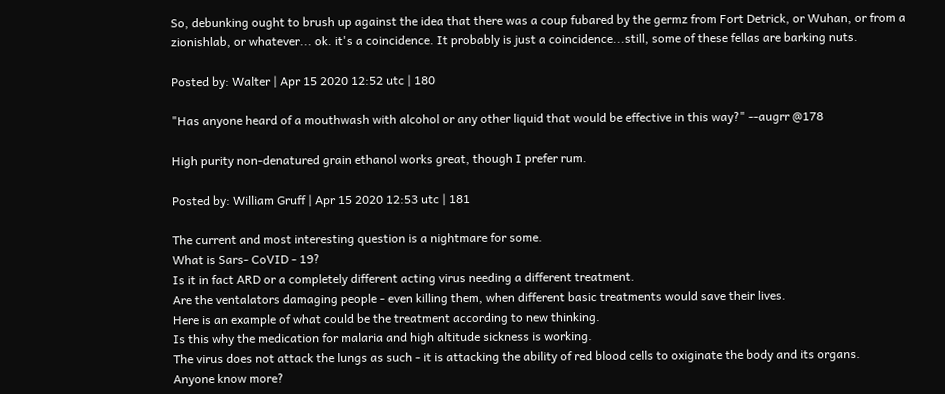So, debunking ought to brush up against the idea that there was a coup fubared by the germz from Fort Detrick, or Wuhan, or from a zionishlab, or whatever... ok. it's a coincidence. It probably is just a coincidence...still, some of these fellas are barking nuts.

Posted by: Walter | Apr 15 2020 12:52 utc | 180

"Has anyone heard of a mouthwash with alcohol or any other liquid that would be effective in this way?" --augrr @178

High purity non-denatured grain ethanol works great, though I prefer rum.

Posted by: William Gruff | Apr 15 2020 12:53 utc | 181

The current and most interesting question is a nightmare for some.
What is Sars- CoVID - 19?
Is it in fact ARD or a completely different acting virus needing a different treatment.
Are the ventalators damaging people - even killing them, when different basic treatments would save their lives.
Here is an example of what could be the treatment according to new thinking.
Is this why the medication for malaria and high altitude sickness is working.
The virus does not attack the lungs as such - it is attacking the ability of red blood cells to oxiginate the body and its organs.
Anyone know more?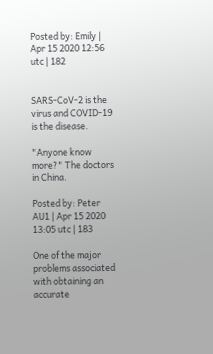Posted by: Emily | Apr 15 2020 12:56 utc | 182


SARS-CoV-2 is the virus and COVID-19 is the disease.

"Anyone know more?" The doctors in China.

Posted by: Peter AU1 | Apr 15 2020 13:05 utc | 183

One of the major problems associated with obtaining an accurate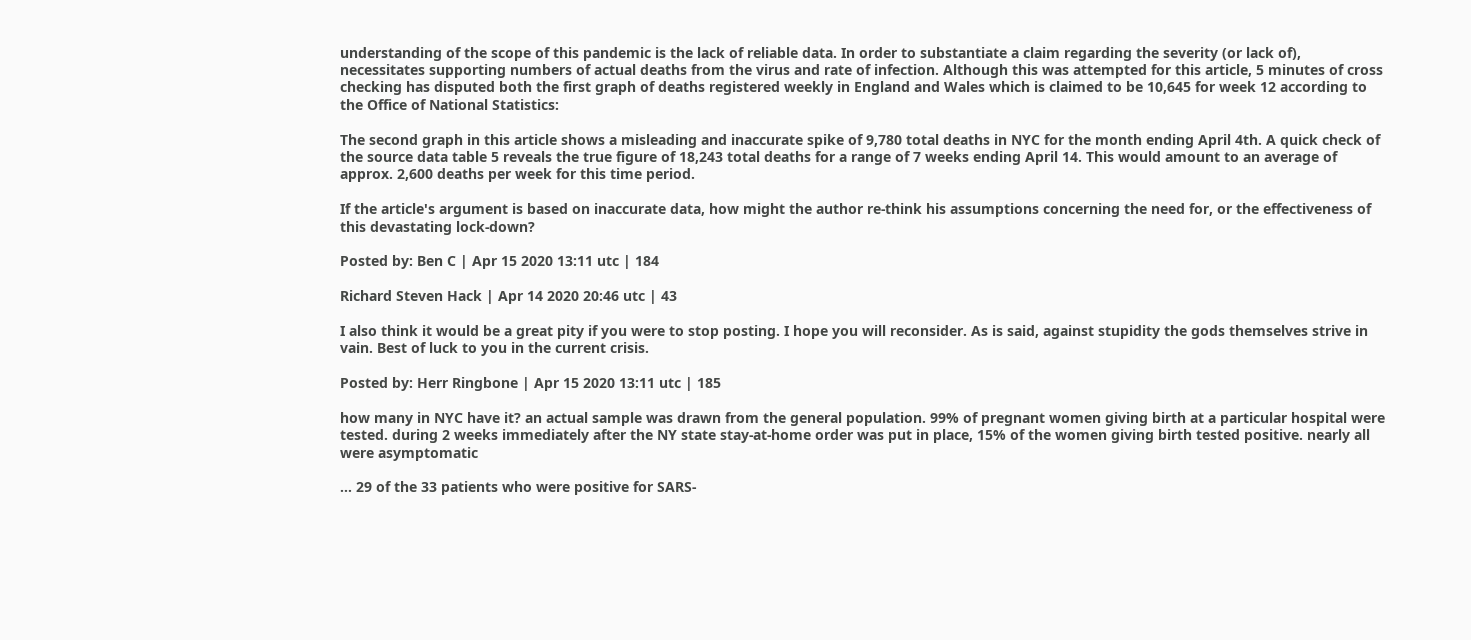understanding of the scope of this pandemic is the lack of reliable data. In order to substantiate a claim regarding the severity (or lack of), necessitates supporting numbers of actual deaths from the virus and rate of infection. Although this was attempted for this article, 5 minutes of cross checking has disputed both the first graph of deaths registered weekly in England and Wales which is claimed to be 10,645 for week 12 according to the Office of National Statistics:

The second graph in this article shows a misleading and inaccurate spike of 9,780 total deaths in NYC for the month ending April 4th. A quick check of the source data table 5 reveals the true figure of 18,243 total deaths for a range of 7 weeks ending April 14. This would amount to an average of approx. 2,600 deaths per week for this time period.

If the article's argument is based on inaccurate data, how might the author re-think his assumptions concerning the need for, or the effectiveness of this devastating lock-down?

Posted by: Ben C | Apr 15 2020 13:11 utc | 184

Richard Steven Hack | Apr 14 2020 20:46 utc | 43

I also think it would be a great pity if you were to stop posting. I hope you will reconsider. As is said, against stupidity the gods themselves strive in vain. Best of luck to you in the current crisis.

Posted by: Herr Ringbone | Apr 15 2020 13:11 utc | 185

how many in NYC have it? an actual sample was drawn from the general population. 99% of pregnant women giving birth at a particular hospital were tested. during 2 weeks immediately after the NY state stay-at-home order was put in place, 15% of the women giving birth tested positive. nearly all were asymptomatic

... 29 of the 33 patients who were positive for SARS-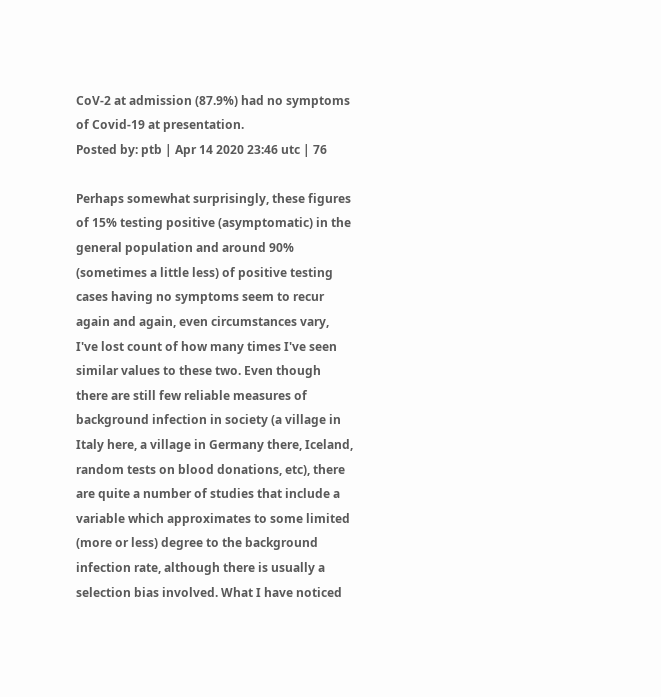CoV-2 at admission (87.9%) had no symptoms of Covid-19 at presentation.
Posted by: ptb | Apr 14 2020 23:46 utc | 76

Perhaps somewhat surprisingly, these figures of 15% testing positive (asymptomatic) in the general population and around 90% (sometimes a little less) of positive testing cases having no symptoms seem to recur again and again, even circumstances vary, I've lost count of how many times I've seen similar values to these two. Even though there are still few reliable measures of background infection in society (a village in Italy here, a village in Germany there, Iceland, random tests on blood donations, etc), there are quite a number of studies that include a variable which approximates to some limited (more or less) degree to the background infection rate, although there is usually a selection bias involved. What I have noticed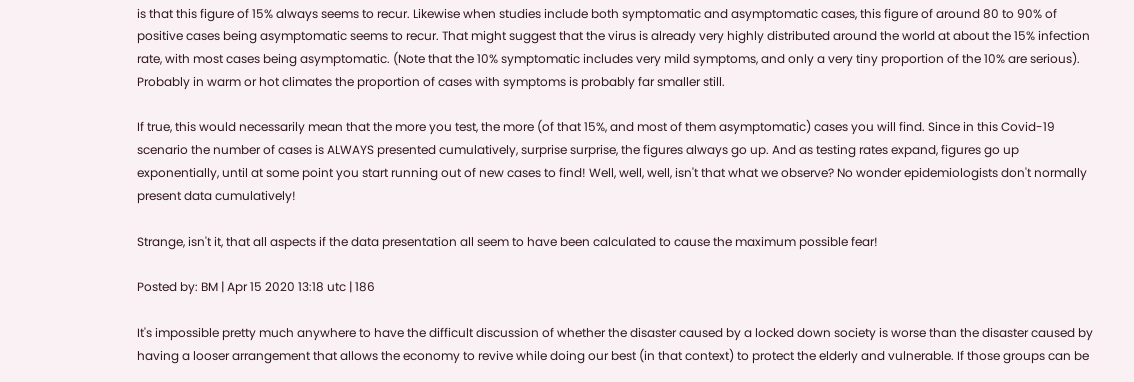is that this figure of 15% always seems to recur. Likewise when studies include both symptomatic and asymptomatic cases, this figure of around 80 to 90% of positive cases being asymptomatic seems to recur. That might suggest that the virus is already very highly distributed around the world at about the 15% infection rate, with most cases being asymptomatic. (Note that the 10% symptomatic includes very mild symptoms, and only a very tiny proportion of the 10% are serious). Probably in warm or hot climates the proportion of cases with symptoms is probably far smaller still.

If true, this would necessarily mean that the more you test, the more (of that 15%, and most of them asymptomatic) cases you will find. Since in this Covid-19 scenario the number of cases is ALWAYS presented cumulatively, surprise surprise, the figures always go up. And as testing rates expand, figures go up exponentially, until at some point you start running out of new cases to find! Well, well, well, isn't that what we observe? No wonder epidemiologists don't normally present data cumulatively!

Strange, isn't it, that all aspects if the data presentation all seem to have been calculated to cause the maximum possible fear!

Posted by: BM | Apr 15 2020 13:18 utc | 186

It's impossible pretty much anywhere to have the difficult discussion of whether the disaster caused by a locked down society is worse than the disaster caused by having a looser arrangement that allows the economy to revive while doing our best (in that context) to protect the elderly and vulnerable. If those groups can be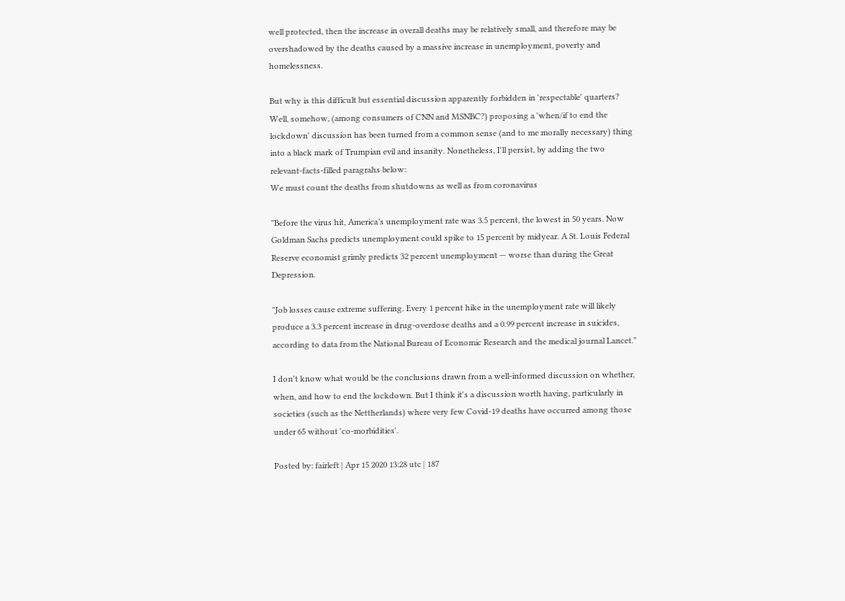well protected, then the increase in overall deaths may be relatively small, and therefore may be overshadowed by the deaths caused by a massive increase in unemployment, poverty and homelessness.

But why is this difficult but essential discussion apparently forbidden in 'respectable' quarters? Well, somehow, (among consumers of CNN and MSNBC?) proposing a 'when/if to end the lockdown' discussion has been turned from a common sense (and to me morally necessary) thing into a black mark of Trumpian evil and insanity. Nonetheless, I'll persist, by adding the two relevant-facts-filled paragrahs below:
We must count the deaths from shutdowns as well as from coronavirus

"Before the virus hit, America’s unemployment rate was 3.5 percent, the lowest in 50 years. Now Goldman Sachs predicts unemployment could spike to 15 percent by midyear. A St. Louis Federal Reserve economist grimly predicts 32 percent unemployment — worse than during the Great Depression.

"Job losses cause extreme suffering. Every 1 percent hike in the unemployment rate will likely produce a 3.3 percent increase in drug-overdose deaths and a 0.99 percent increase in suicides, according to data from the National Bureau of Economic Research and the medical journal Lancet."

I don't know what would be the conclusions drawn from a well-informed discussion on whether, when, and how to end the lockdown. But I think it's a discussion worth having, particularly in societies (such as the Nettherlands) where very few Covid-19 deaths have occurred among those under 65 without 'co-morbidities'.

Posted by: fairleft | Apr 15 2020 13:28 utc | 187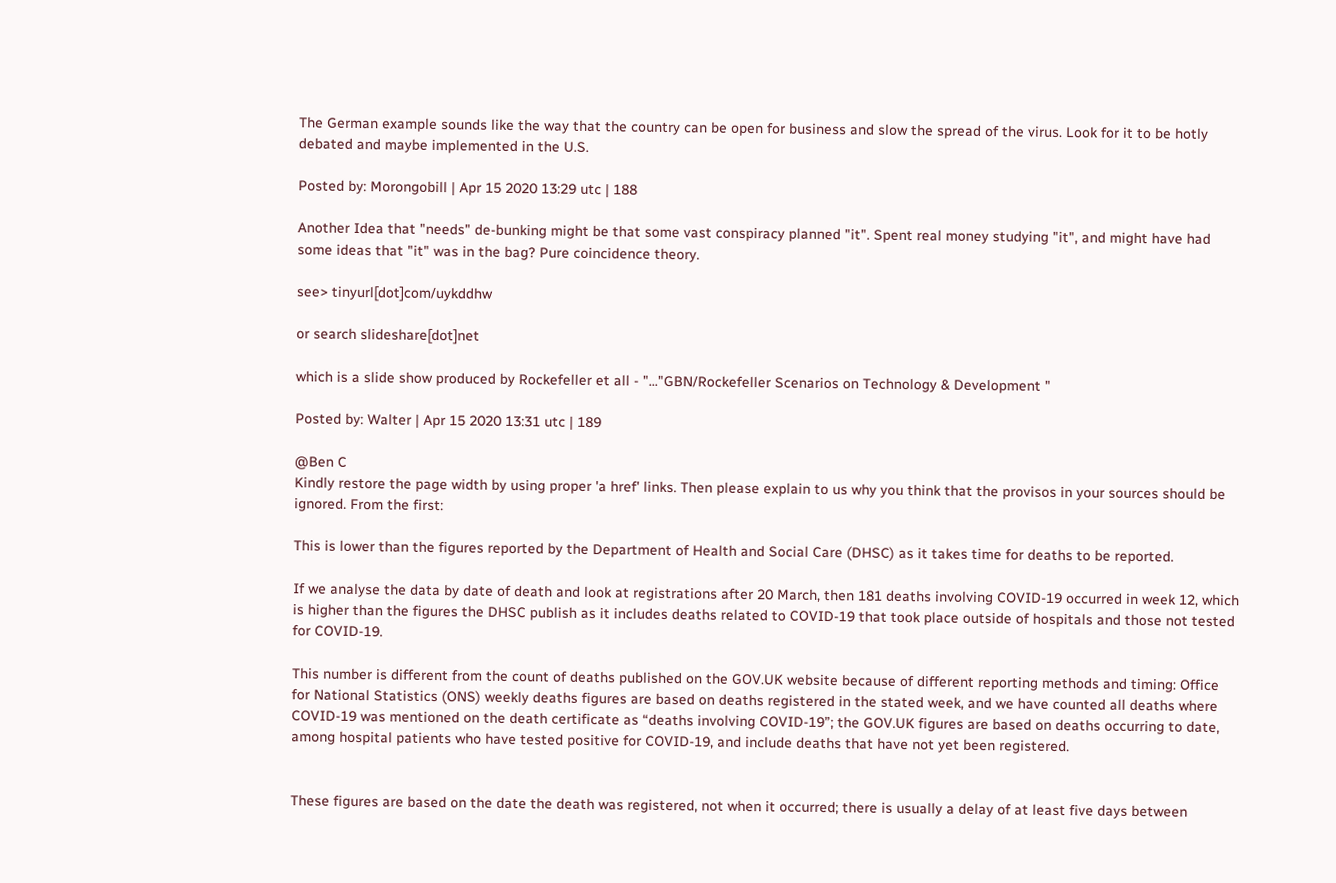The German example sounds like the way that the country can be open for business and slow the spread of the virus. Look for it to be hotly debated and maybe implemented in the U.S.

Posted by: Morongobill | Apr 15 2020 13:29 utc | 188

Another Idea that "needs" de-bunking might be that some vast conspiracy planned "it". Spent real money studying "it", and might have had some ideas that "it" was in the bag? Pure coincidence theory.

see> tinyurl[dot]com/uykddhw

or search slideshare[dot]net

which is a slide show produced by Rockefeller et all - "..."GBN/Rockefeller Scenarios on Technology & Development "

Posted by: Walter | Apr 15 2020 13:31 utc | 189

@Ben C
Kindly restore the page width by using proper 'a href' links. Then please explain to us why you think that the provisos in your sources should be ignored. From the first:

This is lower than the figures reported by the Department of Health and Social Care (DHSC) as it takes time for deaths to be reported.

If we analyse the data by date of death and look at registrations after 20 March, then 181 deaths involving COVID-19 occurred in week 12, which is higher than the figures the DHSC publish as it includes deaths related to COVID-19 that took place outside of hospitals and those not tested for COVID-19.

This number is different from the count of deaths published on the GOV.UK website because of different reporting methods and timing: Office for National Statistics (ONS) weekly deaths figures are based on deaths registered in the stated week, and we have counted all deaths where COVID-19 was mentioned on the death certificate as “deaths involving COVID-19”; the GOV.UK figures are based on deaths occurring to date, among hospital patients who have tested positive for COVID-19, and include deaths that have not yet been registered.


These figures are based on the date the death was registered, not when it occurred; there is usually a delay of at least five days between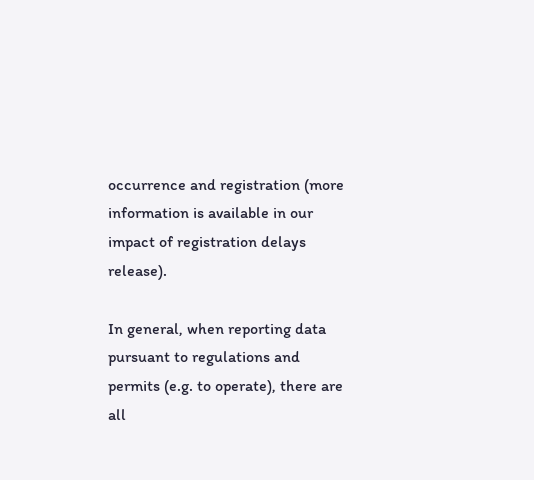occurrence and registration (more information is available in our impact of registration delays release).

In general, when reporting data pursuant to regulations and permits (e.g. to operate), there are all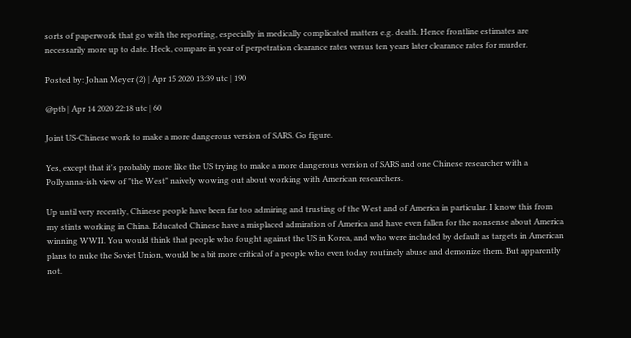sorts of paperwork that go with the reporting, especially in medically complicated matters e.g. death. Hence frontline estimates are necessarily more up to date. Heck, compare in year of perpetration clearance rates versus ten years later clearance rates for murder.

Posted by: Johan Meyer (2) | Apr 15 2020 13:39 utc | 190

@ptb | Apr 14 2020 22:18 utc | 60

Joint US-Chinese work to make a more dangerous version of SARS. Go figure.

Yes, except that it's probably more like the US trying to make a more dangerous version of SARS and one Chinese researcher with a Pollyanna-ish view of "the West" naively wowing out about working with American researchers.

Up until very recently, Chinese people have been far too admiring and trusting of the West and of America in particular. I know this from my stints working in China. Educated Chinese have a misplaced admiration of America and have even fallen for the nonsense about America winning WWII. You would think that people who fought against the US in Korea, and who were included by default as targets in American plans to nuke the Soviet Union, would be a bit more critical of a people who even today routinely abuse and demonize them. But apparently not.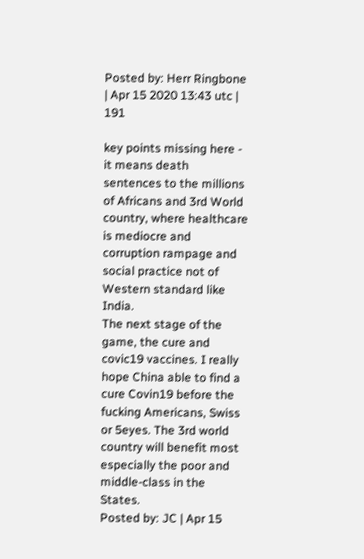Posted by: Herr Ringbone | Apr 15 2020 13:43 utc | 191

key points missing here - it means death sentences to the millions of Africans and 3rd World country, where healthcare is mediocre and corruption rampage and social practice not of Western standard like India.
The next stage of the game, the cure and covic19 vaccines. I really hope China able to find a cure Covin19 before the fucking Americans, Swiss or 5eyes. The 3rd world country will benefit most especially the poor and middle-class in the States.
Posted by: JC | Apr 15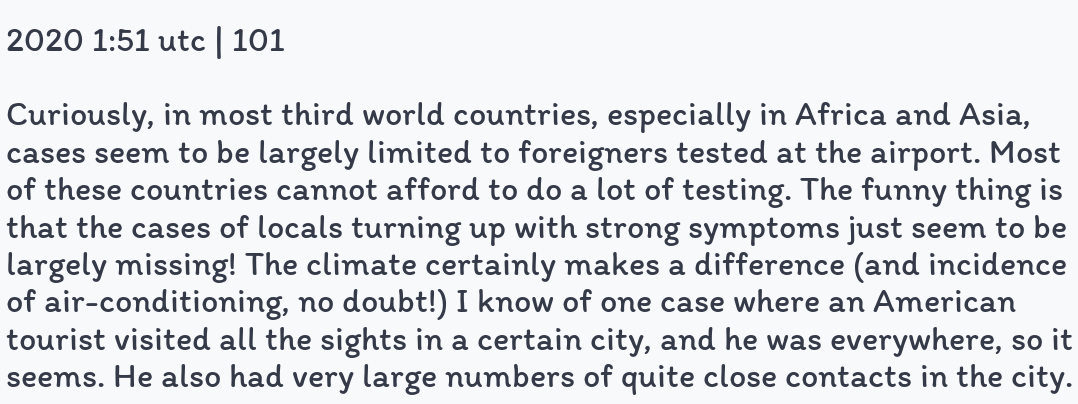2020 1:51 utc | 101

Curiously, in most third world countries, especially in Africa and Asia, cases seem to be largely limited to foreigners tested at the airport. Most of these countries cannot afford to do a lot of testing. The funny thing is that the cases of locals turning up with strong symptoms just seem to be largely missing! The climate certainly makes a difference (and incidence of air-conditioning, no doubt!) I know of one case where an American tourist visited all the sights in a certain city, and he was everywhere, so it seems. He also had very large numbers of quite close contacts in the city.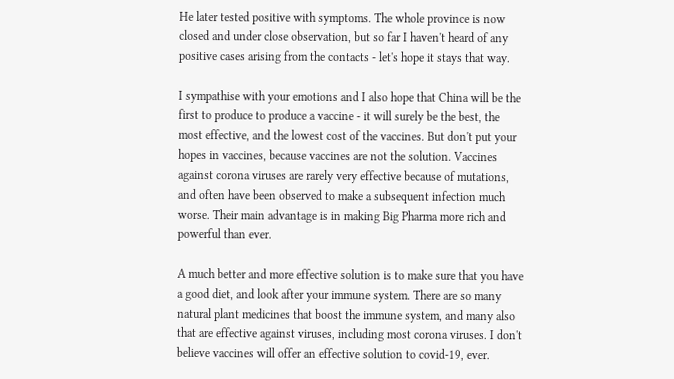He later tested positive with symptoms. The whole province is now closed and under close observation, but so far I haven't heard of any positive cases arising from the contacts - let's hope it stays that way.

I sympathise with your emotions and I also hope that China will be the first to produce to produce a vaccine - it will surely be the best, the most effective, and the lowest cost of the vaccines. But don't put your hopes in vaccines, because vaccines are not the solution. Vaccines against corona viruses are rarely very effective because of mutations, and often have been observed to make a subsequent infection much worse. Their main advantage is in making Big Pharma more rich and powerful than ever.

A much better and more effective solution is to make sure that you have a good diet, and look after your immune system. There are so many natural plant medicines that boost the immune system, and many also that are effective against viruses, including most corona viruses. I don't believe vaccines will offer an effective solution to covid-19, ever.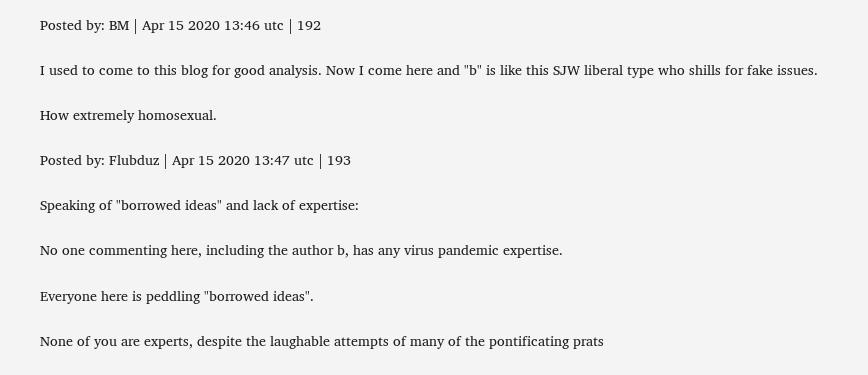Posted by: BM | Apr 15 2020 13:46 utc | 192

I used to come to this blog for good analysis. Now I come here and "b" is like this SJW liberal type who shills for fake issues.

How extremely homosexual.

Posted by: Flubduz | Apr 15 2020 13:47 utc | 193

Speaking of "borrowed ideas" and lack of expertise:

No one commenting here, including the author b, has any virus pandemic expertise.

Everyone here is peddling "borrowed ideas".

None of you are experts, despite the laughable attempts of many of the pontificating prats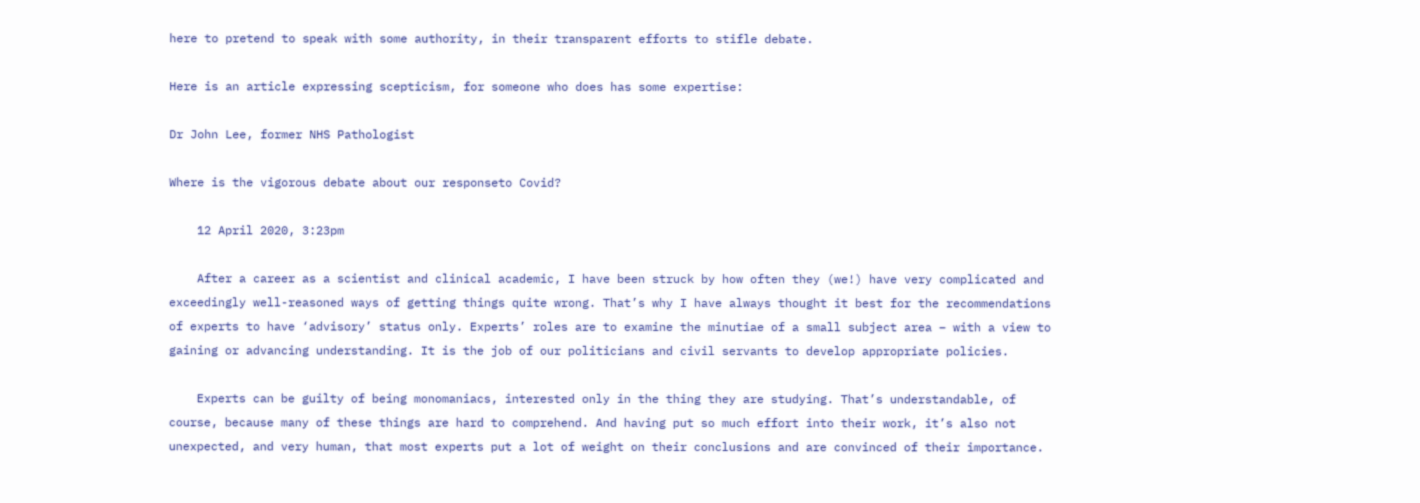here to pretend to speak with some authority, in their transparent efforts to stifle debate.

Here is an article expressing scepticism, for someone who does has some expertise:

Dr John Lee, former NHS Pathologist

Where is the vigorous debate about our responseto Covid?

    12 April 2020, 3:23pm

    After a career as a scientist and clinical academic, I have been struck by how often they (we!) have very complicated and exceedingly well-reasoned ways of getting things quite wrong. That’s why I have always thought it best for the recommendations of experts to have ‘advisory’ status only. Experts’ roles are to examine the minutiae of a small subject area – with a view to gaining or advancing understanding. It is the job of our politicians and civil servants to develop appropriate policies.

    Experts can be guilty of being monomaniacs, interested only in the thing they are studying. That’s understandable, of course, because many of these things are hard to comprehend. And having put so much effort into their work, it’s also not unexpected, and very human, that most experts put a lot of weight on their conclusions and are convinced of their importance.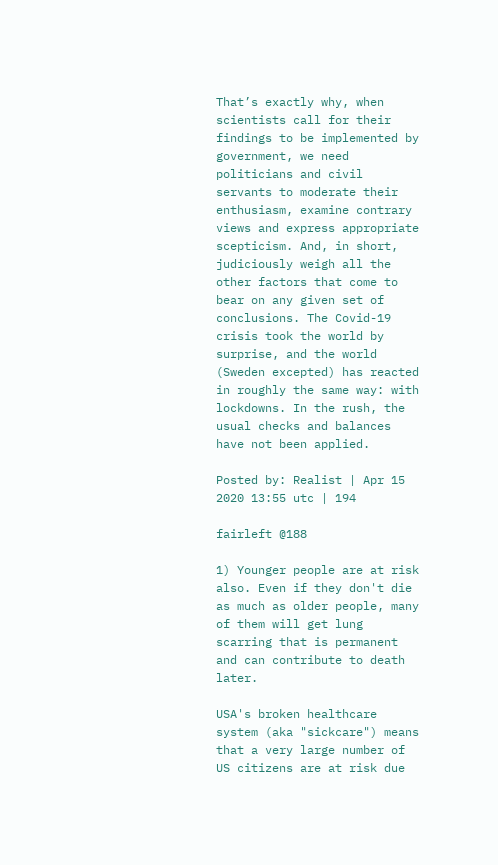That’s exactly why, when scientists call for their findings to be implemented by government, we need politicians and civil servants to moderate their enthusiasm, examine contrary views and express appropriate scepticism. And, in short, judiciously weigh all the other factors that come to bear on any given set of conclusions. The Covid-19 crisis took the world by surprise, and the world (Sweden excepted) has reacted in roughly the same way: with lockdowns. In the rush, the usual checks and balances have not been applied.

Posted by: Realist | Apr 15 2020 13:55 utc | 194

fairleft @188

1) Younger people are at risk also. Even if they don't die as much as older people, many of them will get lung scarring that is permanent and can contribute to death later.

USA's broken healthcare system (aka "sickcare") means that a very large number of US citizens are at risk due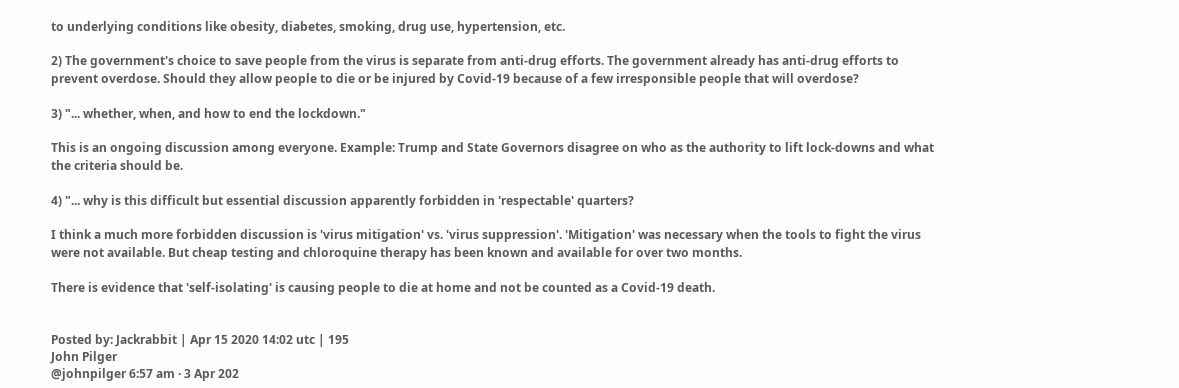to underlying conditions like obesity, diabetes, smoking, drug use, hypertension, etc.

2) The government's choice to save people from the virus is separate from anti-drug efforts. The government already has anti-drug efforts to prevent overdose. Should they allow people to die or be injured by Covid-19 because of a few irresponsible people that will overdose?

3) "... whether, when, and how to end the lockdown."

This is an ongoing discussion among everyone. Example: Trump and State Governors disagree on who as the authority to lift lock-downs and what the criteria should be.

4) "... why is this difficult but essential discussion apparently forbidden in 'respectable' quarters?

I think a much more forbidden discussion is 'virus mitigation' vs. 'virus suppression'. 'Mitigation' was necessary when the tools to fight the virus were not available. But cheap testing and chloroquine therapy has been known and available for over two months.

There is evidence that 'self-isolating' is causing people to die at home and not be counted as a Covid-19 death.


Posted by: Jackrabbit | Apr 15 2020 14:02 utc | 195
John Pilger
@johnpilger 6:57 am · 3 Apr 202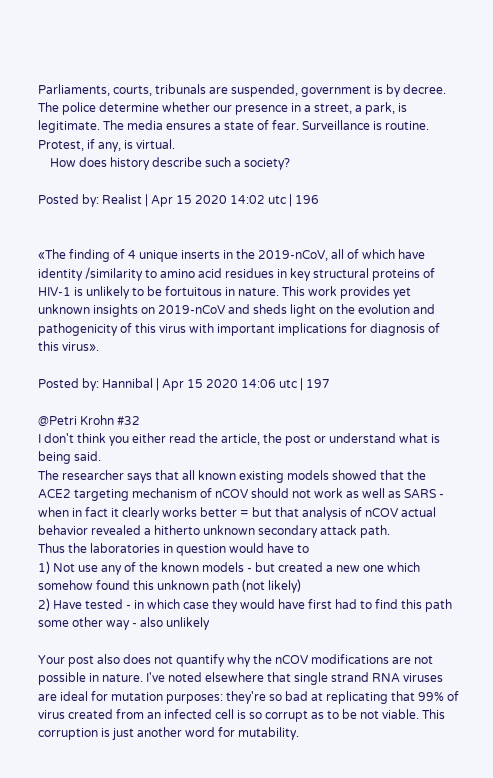Parliaments, courts, tribunals are suspended, government is by decree. The police determine whether our presence in a street, a park, is legitimate. The media ensures a state of fear. Surveillance is routine. Protest, if any, is virtual.
    How does history describe such a society?

Posted by: Realist | Apr 15 2020 14:02 utc | 196


«The finding of 4 unique inserts in the 2019-nCoV, all of which have identity /similarity to amino acid residues in key structural proteins of HIV-1 is unlikely to be fortuitous in nature. This work provides yet unknown insights on 2019-nCoV and sheds light on the evolution and pathogenicity of this virus with important implications for diagnosis of this virus».

Posted by: Hannibal | Apr 15 2020 14:06 utc | 197

@Petri Krohn #32
I don't think you either read the article, the post or understand what is being said.
The researcher says that all known existing models showed that the ACE2 targeting mechanism of nCOV should not work as well as SARS - when in fact it clearly works better = but that analysis of nCOV actual behavior revealed a hitherto unknown secondary attack path.
Thus the laboratories in question would have to
1) Not use any of the known models - but created a new one which somehow found this unknown path (not likely)
2) Have tested - in which case they would have first had to find this path some other way - also unlikely

Your post also does not quantify why the nCOV modifications are not possible in nature. I've noted elsewhere that single strand RNA viruses are ideal for mutation purposes: they're so bad at replicating that 99% of virus created from an infected cell is so corrupt as to be not viable. This corruption is just another word for mutability.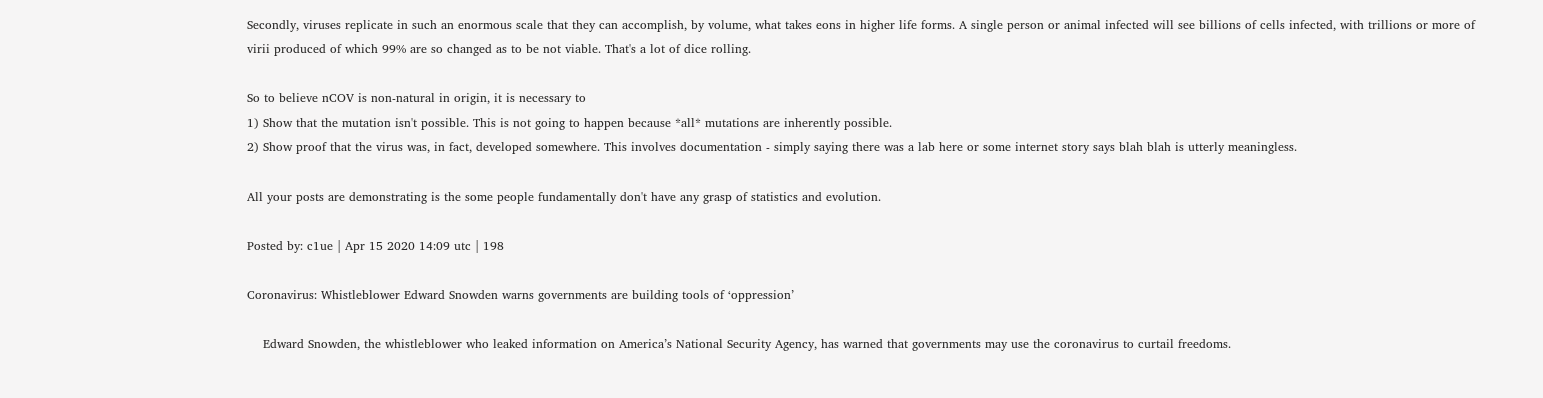Secondly, viruses replicate in such an enormous scale that they can accomplish, by volume, what takes eons in higher life forms. A single person or animal infected will see billions of cells infected, with trillions or more of virii produced of which 99% are so changed as to be not viable. That's a lot of dice rolling.

So to believe nCOV is non-natural in origin, it is necessary to
1) Show that the mutation isn't possible. This is not going to happen because *all* mutations are inherently possible.
2) Show proof that the virus was, in fact, developed somewhere. This involves documentation - simply saying there was a lab here or some internet story says blah blah is utterly meaningless.

All your posts are demonstrating is the some people fundamentally don't have any grasp of statistics and evolution.

Posted by: c1ue | Apr 15 2020 14:09 utc | 198

Coronavirus: Whistleblower Edward Snowden warns governments are building tools of ‘oppression’

    Edward Snowden, the whistleblower who leaked information on America’s National Security Agency, has warned that governments may use the coronavirus to curtail freedoms.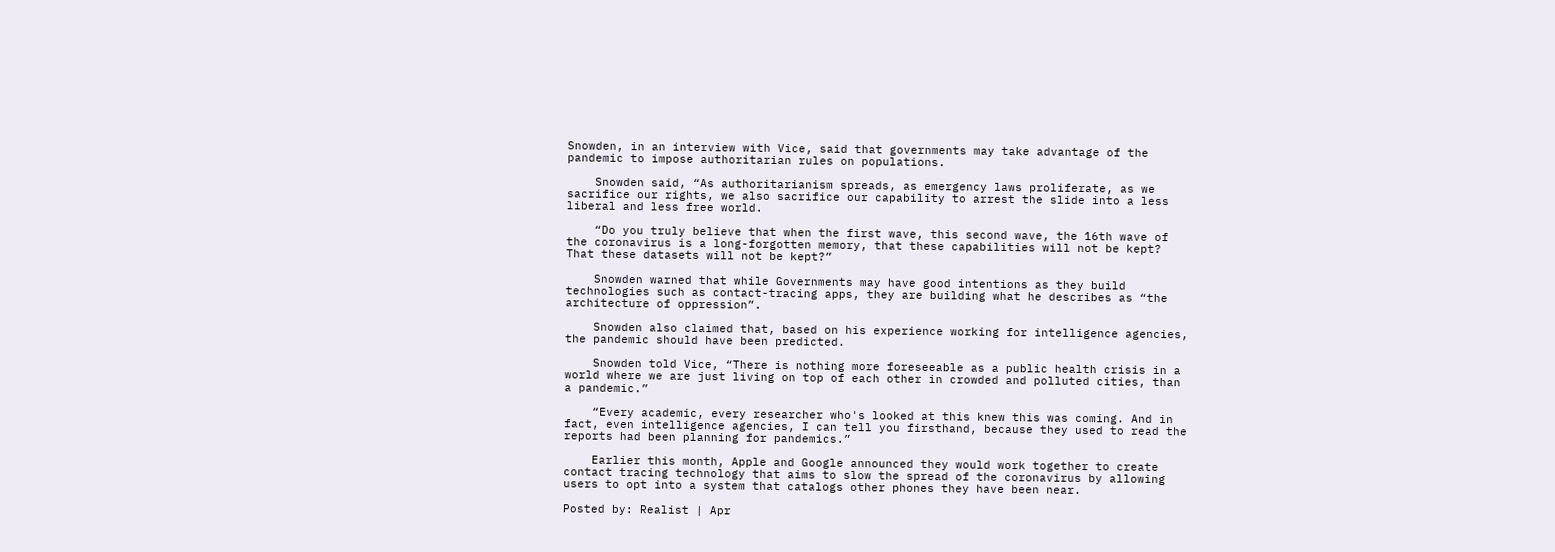Snowden, in an interview with Vice, said that governments may take advantage of the pandemic to impose authoritarian rules on populations.

    Snowden said, “As authoritarianism spreads, as emergency laws proliferate, as we sacrifice our rights, we also sacrifice our capability to arrest the slide into a less liberal and less free world.

    “Do you truly believe that when the first wave, this second wave, the 16th wave of the coronavirus is a long-forgotten memory, that these capabilities will not be kept? That these datasets will not be kept?”

    Snowden warned that while Governments may have good intentions as they build technologies such as contact-tracing apps, they are building what he describes as “the architecture of oppression”.

    Snowden also claimed that, based on his experience working for intelligence agencies, the pandemic should have been predicted.

    Snowden told Vice, “There is nothing more foreseeable as a public health crisis in a world where we are just living on top of each other in crowded and polluted cities, than a pandemic.”

    “Every academic, every researcher who's looked at this knew this was coming. And in fact, even intelligence agencies, I can tell you firsthand, because they used to read the reports had been planning for pandemics.”

    Earlier this month, Apple and Google announced they would work together to create contact tracing technology that aims to slow the spread of the coronavirus by allowing users to opt into a system that catalogs other phones they have been near.

Posted by: Realist | Apr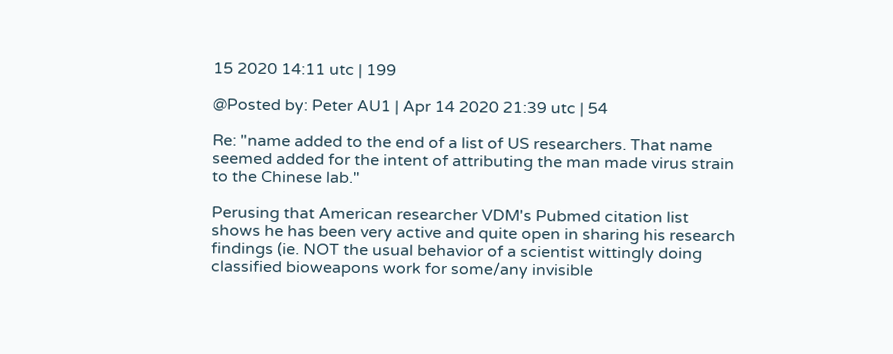15 2020 14:11 utc | 199

@Posted by: Peter AU1 | Apr 14 2020 21:39 utc | 54

Re: "name added to the end of a list of US researchers. That name seemed added for the intent of attributing the man made virus strain to the Chinese lab."

Perusing that American researcher VDM's Pubmed citation list shows he has been very active and quite open in sharing his research findings (ie. NOT the usual behavior of a scientist wittingly doing classified bioweapons work for some/any invisible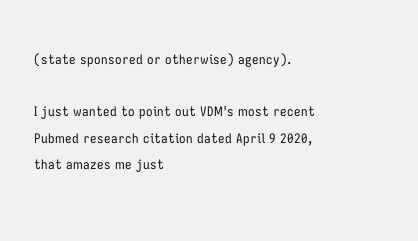(state sponsored or otherwise) agency).

I just wanted to point out VDM's most recent Pubmed research citation dated April 9 2020, that amazes me just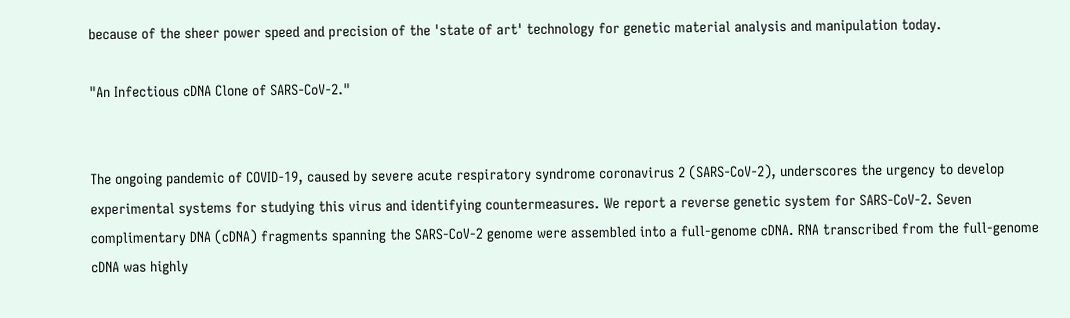because of the sheer power speed and precision of the 'state of art' technology for genetic material analysis and manipulation today.

"An Infectious cDNA Clone of SARS-CoV-2."


The ongoing pandemic of COVID-19, caused by severe acute respiratory syndrome coronavirus 2 (SARS-CoV-2), underscores the urgency to develop experimental systems for studying this virus and identifying countermeasures. We report a reverse genetic system for SARS-CoV-2. Seven complimentary DNA (cDNA) fragments spanning the SARS-CoV-2 genome were assembled into a full-genome cDNA. RNA transcribed from the full-genome cDNA was highly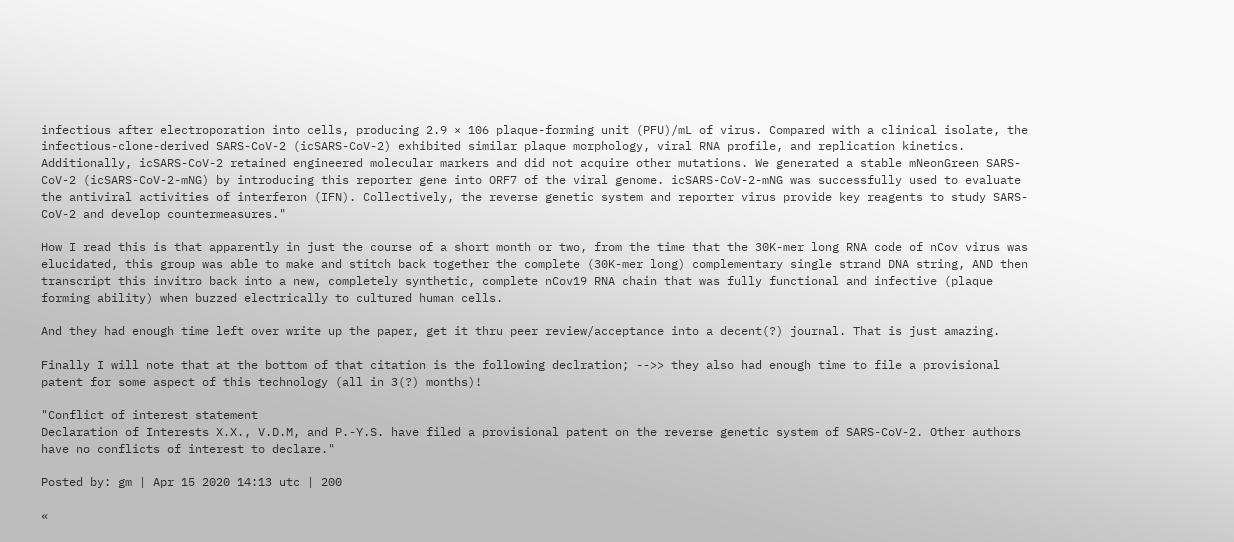infectious after electroporation into cells, producing 2.9 × 106 plaque-forming unit (PFU)/mL of virus. Compared with a clinical isolate, the infectious-clone-derived SARS-CoV-2 (icSARS-CoV-2) exhibited similar plaque morphology, viral RNA profile, and replication kinetics. Additionally, icSARS-CoV-2 retained engineered molecular markers and did not acquire other mutations. We generated a stable mNeonGreen SARS-CoV-2 (icSARS-CoV-2-mNG) by introducing this reporter gene into ORF7 of the viral genome. icSARS-CoV-2-mNG was successfully used to evaluate the antiviral activities of interferon (IFN). Collectively, the reverse genetic system and reporter virus provide key reagents to study SARS-CoV-2 and develop countermeasures."

How I read this is that apparently in just the course of a short month or two, from the time that the 30K-mer long RNA code of nCov virus was elucidated, this group was able to make and stitch back together the complete (30K-mer long) complementary single strand DNA string, AND then transcript this invitro back into a new, completely synthetic, complete nCov19 RNA chain that was fully functional and infective (plaque forming ability) when buzzed electrically to cultured human cells.

And they had enough time left over write up the paper, get it thru peer review/acceptance into a decent(?) journal. That is just amazing.

Finally I will note that at the bottom of that citation is the following declration; -->> they also had enough time to file a provisional patent for some aspect of this technology (all in 3(?) months)!

"Conflict of interest statement
Declaration of Interests X.X., V.D.M, and P.-Y.S. have filed a provisional patent on the reverse genetic system of SARS-CoV-2. Other authors have no conflicts of interest to declare."

Posted by: gm | Apr 15 2020 14:13 utc | 200

«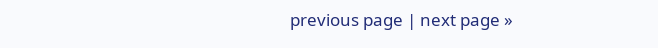previous page | next page »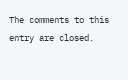The comments to this entry are closed.